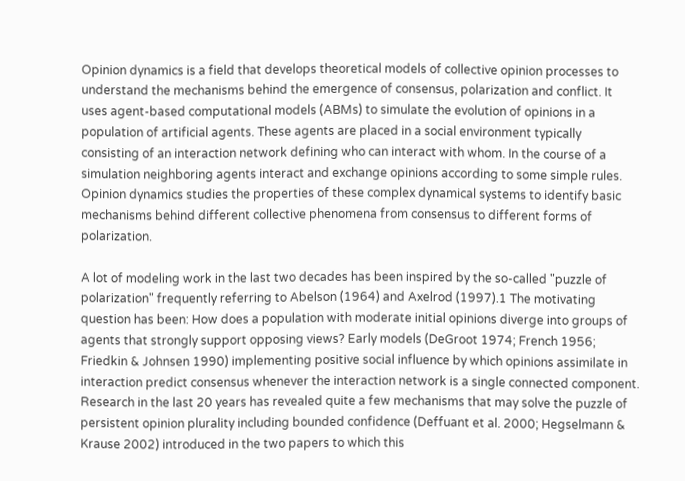Opinion dynamics is a field that develops theoretical models of collective opinion processes to understand the mechanisms behind the emergence of consensus, polarization and conflict. It uses agent-based computational models (ABMs) to simulate the evolution of opinions in a population of artificial agents. These agents are placed in a social environment typically consisting of an interaction network defining who can interact with whom. In the course of a simulation neighboring agents interact and exchange opinions according to some simple rules. Opinion dynamics studies the properties of these complex dynamical systems to identify basic mechanisms behind different collective phenomena from consensus to different forms of polarization.

A lot of modeling work in the last two decades has been inspired by the so-called "puzzle of polarization" frequently referring to Abelson (1964) and Axelrod (1997).1 The motivating question has been: How does a population with moderate initial opinions diverge into groups of agents that strongly support opposing views? Early models (DeGroot 1974; French 1956; Friedkin & Johnsen 1990) implementing positive social influence by which opinions assimilate in interaction predict consensus whenever the interaction network is a single connected component. Research in the last 20 years has revealed quite a few mechanisms that may solve the puzzle of persistent opinion plurality including bounded confidence (Deffuant et al. 2000; Hegselmann & Krause 2002) introduced in the two papers to which this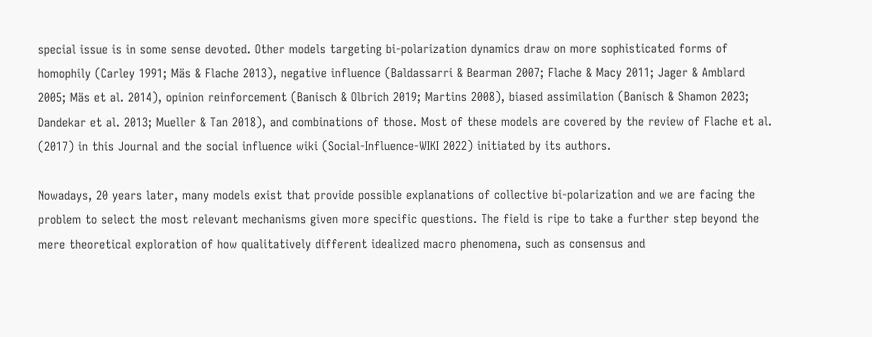special issue is in some sense devoted. Other models targeting bi-polarization dynamics draw on more sophisticated forms of homophily (Carley 1991; Mäs & Flache 2013), negative influence (Baldassarri & Bearman 2007; Flache & Macy 2011; Jager & Amblard 2005; Mäs et al. 2014), opinion reinforcement (Banisch & Olbrich 2019; Martins 2008), biased assimilation (Banisch & Shamon 2023; Dandekar et al. 2013; Mueller & Tan 2018), and combinations of those. Most of these models are covered by the review of Flache et al. (2017) in this Journal and the social influence wiki (Social-Influence-WIKI 2022) initiated by its authors.

Nowadays, 20 years later, many models exist that provide possible explanations of collective bi-polarization and we are facing the problem to select the most relevant mechanisms given more specific questions. The field is ripe to take a further step beyond the mere theoretical exploration of how qualitatively different idealized macro phenomena, such as consensus and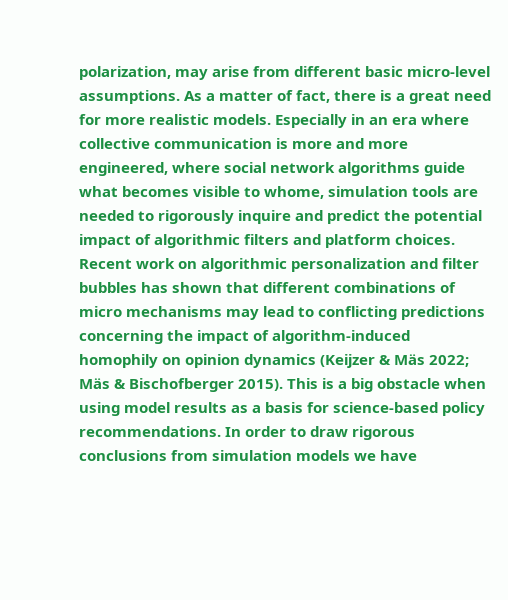polarization, may arise from different basic micro-level assumptions. As a matter of fact, there is a great need for more realistic models. Especially in an era where collective communication is more and more engineered, where social network algorithms guide what becomes visible to whome, simulation tools are needed to rigorously inquire and predict the potential impact of algorithmic filters and platform choices. Recent work on algorithmic personalization and filter bubbles has shown that different combinations of micro mechanisms may lead to conflicting predictions concerning the impact of algorithm-induced homophily on opinion dynamics (Keijzer & Mäs 2022; Mäs & Bischofberger 2015). This is a big obstacle when using model results as a basis for science-based policy recommendations. In order to draw rigorous conclusions from simulation models we have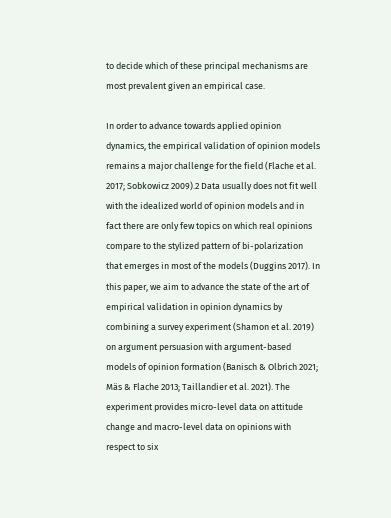to decide which of these principal mechanisms are most prevalent given an empirical case.

In order to advance towards applied opinion dynamics, the empirical validation of opinion models remains a major challenge for the field (Flache et al. 2017; Sobkowicz 2009).2 Data usually does not fit well with the idealized world of opinion models and in fact there are only few topics on which real opinions compare to the stylized pattern of bi-polarization that emerges in most of the models (Duggins 2017). In this paper, we aim to advance the state of the art of empirical validation in opinion dynamics by combining a survey experiment (Shamon et al. 2019) on argument persuasion with argument-based models of opinion formation (Banisch & Olbrich 2021; Mäs & Flache 2013; Taillandier et al. 2021). The experiment provides micro-level data on attitude change and macro-level data on opinions with respect to six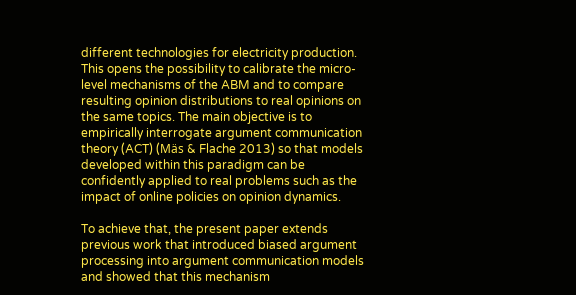different technologies for electricity production. This opens the possibility to calibrate the micro-level mechanisms of the ABM and to compare resulting opinion distributions to real opinions on the same topics. The main objective is to empirically interrogate argument communication theory (ACT) (Mäs & Flache 2013) so that models developed within this paradigm can be confidently applied to real problems such as the impact of online policies on opinion dynamics.

To achieve that, the present paper extends previous work that introduced biased argument processing into argument communication models and showed that this mechanism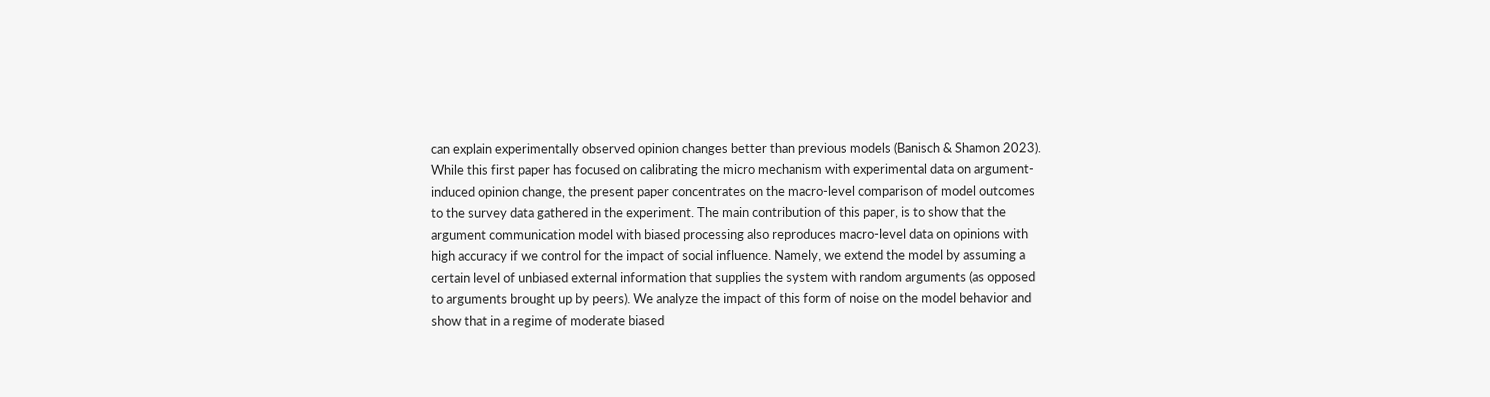can explain experimentally observed opinion changes better than previous models (Banisch & Shamon 2023). While this first paper has focused on calibrating the micro mechanism with experimental data on argument-induced opinion change, the present paper concentrates on the macro-level comparison of model outcomes to the survey data gathered in the experiment. The main contribution of this paper, is to show that the argument communication model with biased processing also reproduces macro-level data on opinions with high accuracy if we control for the impact of social influence. Namely, we extend the model by assuming a certain level of unbiased external information that supplies the system with random arguments (as opposed to arguments brought up by peers). We analyze the impact of this form of noise on the model behavior and show that in a regime of moderate biased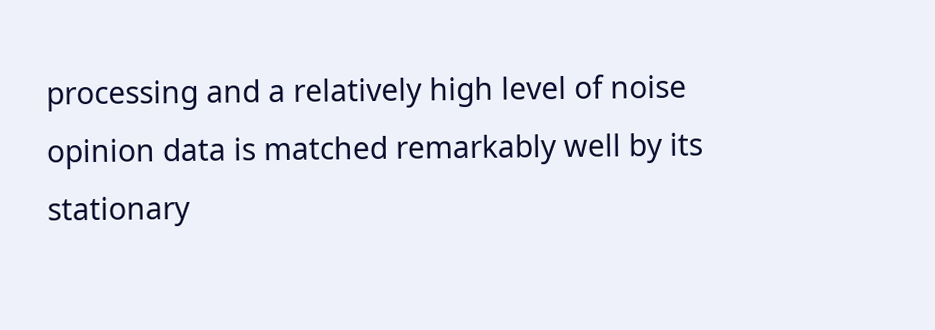processing and a relatively high level of noise opinion data is matched remarkably well by its stationary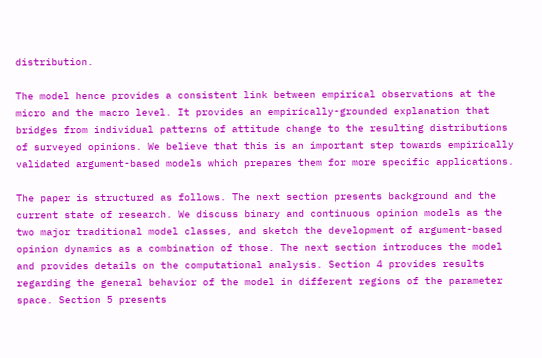distribution.

The model hence provides a consistent link between empirical observations at the micro and the macro level. It provides an empirically-grounded explanation that bridges from individual patterns of attitude change to the resulting distributions of surveyed opinions. We believe that this is an important step towards empirically validated argument-based models which prepares them for more specific applications.

The paper is structured as follows. The next section presents background and the current state of research. We discuss binary and continuous opinion models as the two major traditional model classes, and sketch the development of argument-based opinion dynamics as a combination of those. The next section introduces the model and provides details on the computational analysis. Section 4 provides results regarding the general behavior of the model in different regions of the parameter space. Section 5 presents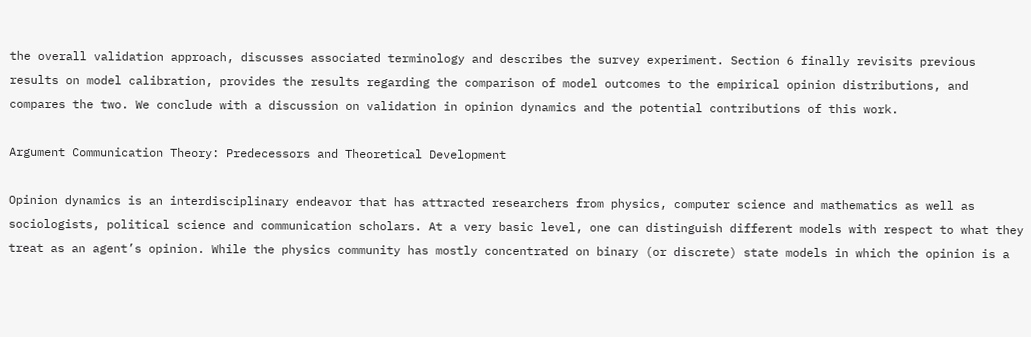the overall validation approach, discusses associated terminology and describes the survey experiment. Section 6 finally revisits previous results on model calibration, provides the results regarding the comparison of model outcomes to the empirical opinion distributions, and compares the two. We conclude with a discussion on validation in opinion dynamics and the potential contributions of this work.

Argument Communication Theory: Predecessors and Theoretical Development

Opinion dynamics is an interdisciplinary endeavor that has attracted researchers from physics, computer science and mathematics as well as sociologists, political science and communication scholars. At a very basic level, one can distinguish different models with respect to what they treat as an agent’s opinion. While the physics community has mostly concentrated on binary (or discrete) state models in which the opinion is a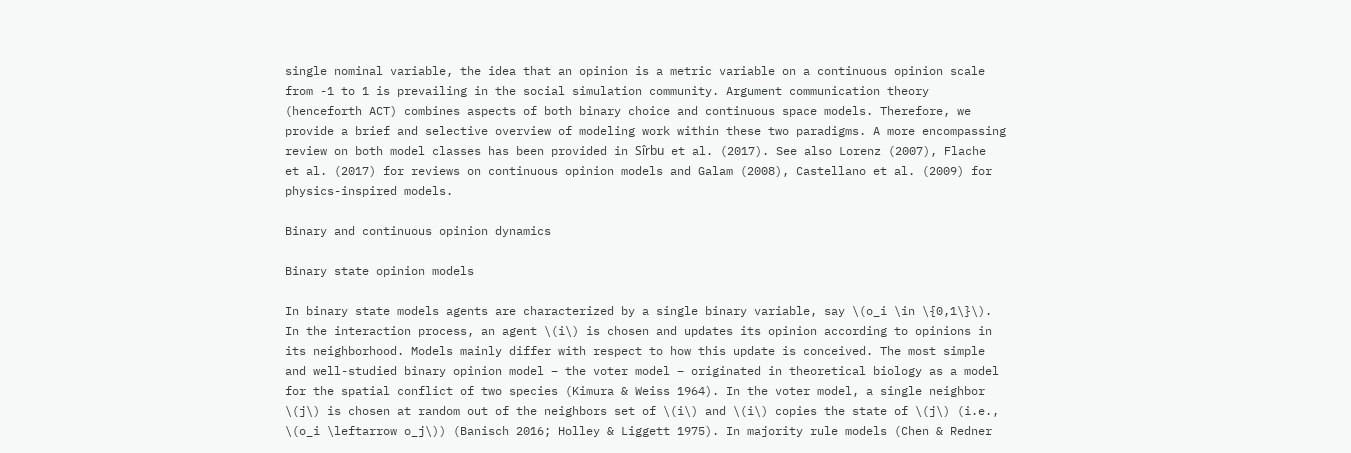single nominal variable, the idea that an opinion is a metric variable on a continuous opinion scale from -1 to 1 is prevailing in the social simulation community. Argument communication theory (henceforth ACT) combines aspects of both binary choice and continuous space models. Therefore, we provide a brief and selective overview of modeling work within these two paradigms. A more encompassing review on both model classes has been provided in Sı̂rbu et al. (2017). See also Lorenz (2007), Flache et al. (2017) for reviews on continuous opinion models and Galam (2008), Castellano et al. (2009) for physics-inspired models.

Binary and continuous opinion dynamics

Binary state opinion models

In binary state models agents are characterized by a single binary variable, say \(o_i \in \{0,1\}\). In the interaction process, an agent \(i\) is chosen and updates its opinion according to opinions in its neighborhood. Models mainly differ with respect to how this update is conceived. The most simple and well-studied binary opinion model – the voter model – originated in theoretical biology as a model for the spatial conflict of two species (Kimura & Weiss 1964). In the voter model, a single neighbor \(j\) is chosen at random out of the neighbors set of \(i\) and \(i\) copies the state of \(j\) (i.e., \(o_i \leftarrow o_j\)) (Banisch 2016; Holley & Liggett 1975). In majority rule models (Chen & Redner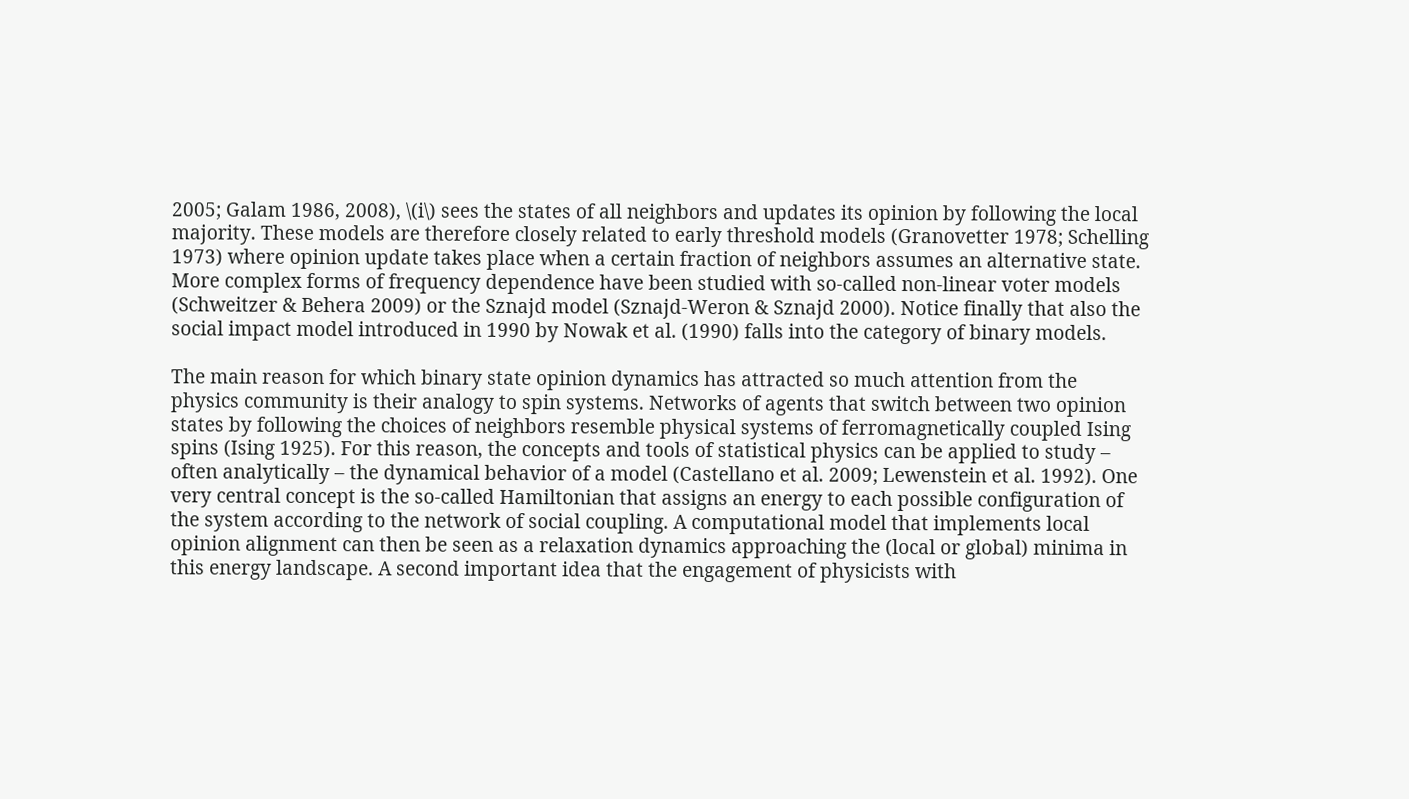2005; Galam 1986, 2008), \(i\) sees the states of all neighbors and updates its opinion by following the local majority. These models are therefore closely related to early threshold models (Granovetter 1978; Schelling 1973) where opinion update takes place when a certain fraction of neighbors assumes an alternative state. More complex forms of frequency dependence have been studied with so-called non-linear voter models (Schweitzer & Behera 2009) or the Sznajd model (Sznajd-Weron & Sznajd 2000). Notice finally that also the social impact model introduced in 1990 by Nowak et al. (1990) falls into the category of binary models.

The main reason for which binary state opinion dynamics has attracted so much attention from the physics community is their analogy to spin systems. Networks of agents that switch between two opinion states by following the choices of neighbors resemble physical systems of ferromagnetically coupled Ising spins (Ising 1925). For this reason, the concepts and tools of statistical physics can be applied to study – often analytically – the dynamical behavior of a model (Castellano et al. 2009; Lewenstein et al. 1992). One very central concept is the so-called Hamiltonian that assigns an energy to each possible configuration of the system according to the network of social coupling. A computational model that implements local opinion alignment can then be seen as a relaxation dynamics approaching the (local or global) minima in this energy landscape. A second important idea that the engagement of physicists with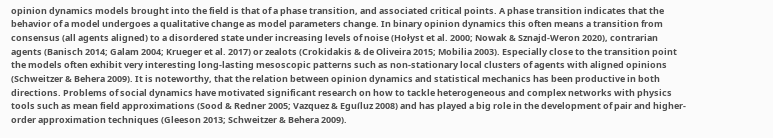opinion dynamics models brought into the field is that of a phase transition, and associated critical points. A phase transition indicates that the behavior of a model undergoes a qualitative change as model parameters change. In binary opinion dynamics this often means a transition from consensus (all agents aligned) to a disordered state under increasing levels of noise (Hołyst et al. 2000; Nowak & Sznajd-Weron 2020), contrarian agents (Banisch 2014; Galam 2004; Krueger et al. 2017) or zealots (Crokidakis & de Oliveira 2015; Mobilia 2003). Especially close to the transition point the models often exhibit very interesting long-lasting mesoscopic patterns such as non-stationary local clusters of agents with aligned opinions (Schweitzer & Behera 2009). It is noteworthy, that the relation between opinion dynamics and statistical mechanics has been productive in both directions. Problems of social dynamics have motivated significant research on how to tackle heterogeneous and complex networks with physics tools such as mean field approximations (Sood & Redner 2005; Vazquez & Eguı́luz 2008) and has played a big role in the development of pair and higher-order approximation techniques (Gleeson 2013; Schweitzer & Behera 2009).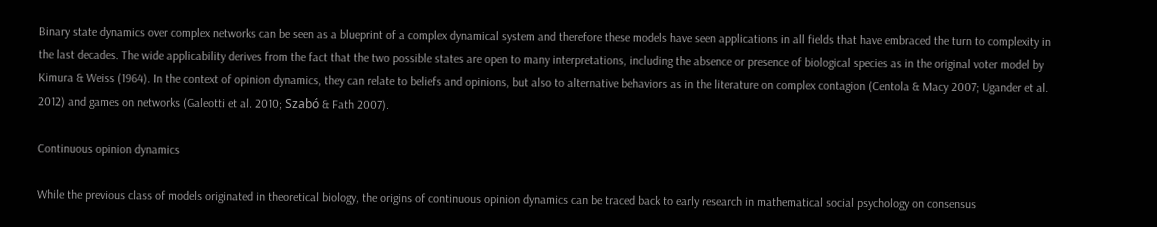Binary state dynamics over complex networks can be seen as a blueprint of a complex dynamical system and therefore these models have seen applications in all fields that have embraced the turn to complexity in the last decades. The wide applicability derives from the fact that the two possible states are open to many interpretations, including the absence or presence of biological species as in the original voter model by Kimura & Weiss (1964). In the context of opinion dynamics, they can relate to beliefs and opinions, but also to alternative behaviors as in the literature on complex contagion (Centola & Macy 2007; Ugander et al. 2012) and games on networks (Galeotti et al. 2010; Szabó & Fath 2007).

Continuous opinion dynamics

While the previous class of models originated in theoretical biology, the origins of continuous opinion dynamics can be traced back to early research in mathematical social psychology on consensus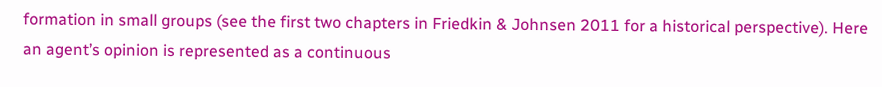formation in small groups (see the first two chapters in Friedkin & Johnsen 2011 for a historical perspective). Here an agent’s opinion is represented as a continuous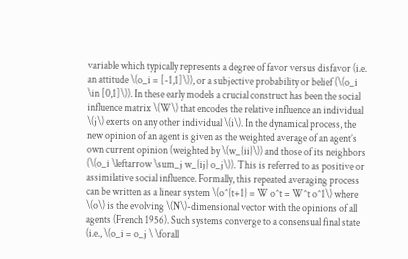variable which typically represents a degree of favor versus disfavor (i.e. an attitude \(o_i = [-1,1]\)), or a subjective probability or belief (\(o_i \in [0,1]\)). In these early models a crucial construct has been the social influence matrix \(W\) that encodes the relative influence an individual \(j\) exerts on any other individual \(i\). In the dynamical process, the new opinion of an agent is given as the weighted average of an agent’s own current opinion (weighted by \(w_{ii}\)) and those of its neighbors (\(o_i \leftarrow \sum_j w_{ij} o_j\)). This is referred to as positive or assimilative social influence. Formally, this repeated averaging process can be written as a linear system \(o^{t+1} = W o^t = W^t o^1\) where \(o\) is the evolving \(N\)-dimensional vector with the opinions of all agents (French 1956). Such systems converge to a consensual final state (i.e., \(o_i = o_j \ \forall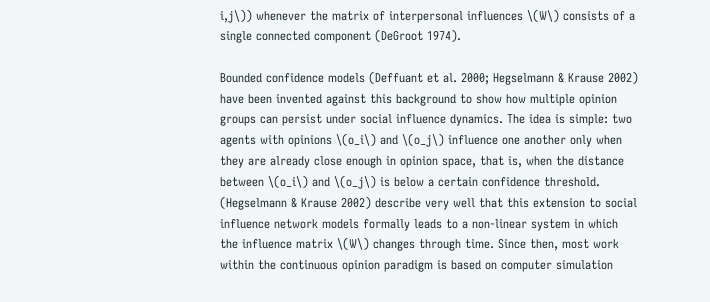i,j\)) whenever the matrix of interpersonal influences \(W\) consists of a single connected component (DeGroot 1974).

Bounded confidence models (Deffuant et al. 2000; Hegselmann & Krause 2002) have been invented against this background to show how multiple opinion groups can persist under social influence dynamics. The idea is simple: two agents with opinions \(o_i\) and \(o_j\) influence one another only when they are already close enough in opinion space, that is, when the distance between \(o_i\) and \(o_j\) is below a certain confidence threshold. (Hegselmann & Krause 2002) describe very well that this extension to social influence network models formally leads to a non-linear system in which the influence matrix \(W\) changes through time. Since then, most work within the continuous opinion paradigm is based on computer simulation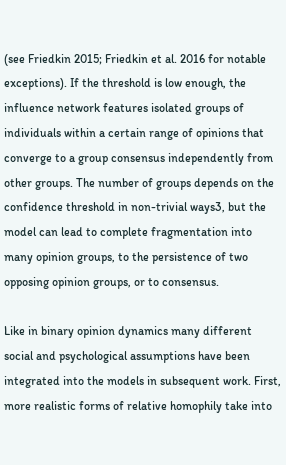(see Friedkin 2015; Friedkin et al. 2016 for notable exceptions). If the threshold is low enough, the influence network features isolated groups of individuals within a certain range of opinions that converge to a group consensus independently from other groups. The number of groups depends on the confidence threshold in non-trivial ways3, but the model can lead to complete fragmentation into many opinion groups, to the persistence of two opposing opinion groups, or to consensus.

Like in binary opinion dynamics many different social and psychological assumptions have been integrated into the models in subsequent work. First, more realistic forms of relative homophily take into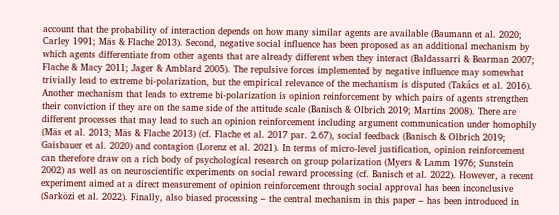account that the probability of interaction depends on how many similar agents are available (Baumann et al. 2020; Carley 1991; Mäs & Flache 2013). Second, negative social influence has been proposed as an additional mechanism by which agents differentiate from other agents that are already different when they interact (Baldassarri & Bearman 2007; Flache & Macy 2011; Jager & Amblard 2005). The repulsive forces implemented by negative influence may somewhat trivially lead to extreme bi-polarization, but the empirical relevance of the mechanism is disputed (Takács et al. 2016). Another mechanism that leads to extreme bi-polarization is opinion reinforcement by which pairs of agents strengthen their conviction if they are on the same side of the attitude scale (Banisch & Olbrich 2019; Martins 2008). There are different processes that may lead to such an opinion reinforcement including argument communication under homophily (Mäs et al. 2013; Mäs & Flache 2013) (cf. Flache et al. 2017 par. 2.67), social feedback (Banisch & Olbrich 2019; Gaisbauer et al. 2020) and contagion (Lorenz et al. 2021). In terms of micro-level justification, opinion reinforcement can therefore draw on a rich body of psychological research on group polarization (Myers & Lamm 1976; Sunstein 2002) as well as on neuroscientific experiments on social reward processing (cf. Banisch et al. 2022). However, a recent experiment aimed at a direct measurement of opinion reinforcement through social approval has been inconclusive (Sarközi et al. 2022). Finally, also biased processing – the central mechanism in this paper – has been introduced in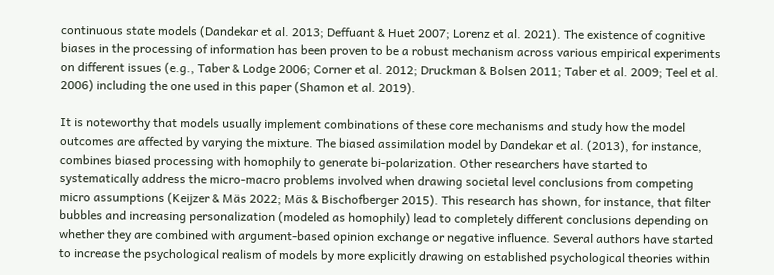continuous state models (Dandekar et al. 2013; Deffuant & Huet 2007; Lorenz et al. 2021). The existence of cognitive biases in the processing of information has been proven to be a robust mechanism across various empirical experiments on different issues (e.g., Taber & Lodge 2006; Corner et al. 2012; Druckman & Bolsen 2011; Taber et al. 2009; Teel et al. 2006) including the one used in this paper (Shamon et al. 2019).

It is noteworthy that models usually implement combinations of these core mechanisms and study how the model outcomes are affected by varying the mixture. The biased assimilation model by Dandekar et al. (2013), for instance, combines biased processing with homophily to generate bi-polarization. Other researchers have started to systematically address the micro-macro problems involved when drawing societal level conclusions from competing micro assumptions (Keijzer & Mäs 2022; Mäs & Bischofberger 2015). This research has shown, for instance, that filter bubbles and increasing personalization (modeled as homophily) lead to completely different conclusions depending on whether they are combined with argument-based opinion exchange or negative influence. Several authors have started to increase the psychological realism of models by more explicitly drawing on established psychological theories within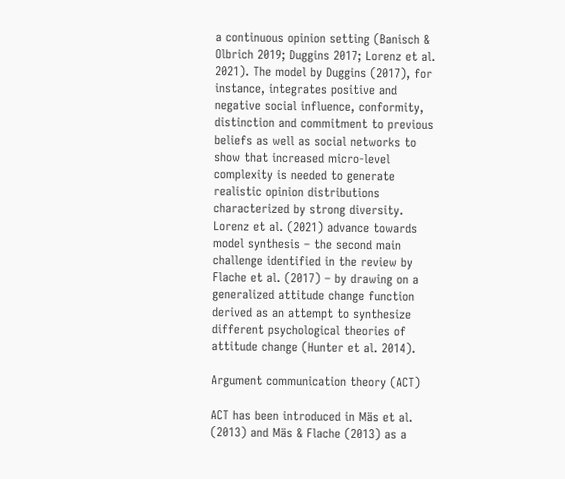a continuous opinion setting (Banisch & Olbrich 2019; Duggins 2017; Lorenz et al. 2021). The model by Duggins (2017), for instance, integrates positive and negative social influence, conformity, distinction and commitment to previous beliefs as well as social networks to show that increased micro-level complexity is needed to generate realistic opinion distributions characterized by strong diversity. Lorenz et al. (2021) advance towards model synthesis – the second main challenge identified in the review by Flache et al. (2017) – by drawing on a generalized attitude change function derived as an attempt to synthesize different psychological theories of attitude change (Hunter et al. 2014).

Argument communication theory (ACT)

ACT has been introduced in Mäs et al. (2013) and Mäs & Flache (2013) as a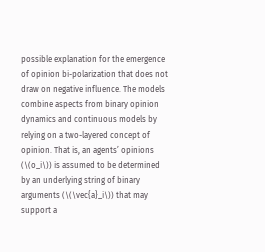possible explanation for the emergence of opinion bi-polarization that does not draw on negative influence. The models combine aspects from binary opinion dynamics and continuous models by relying on a two-layered concept of opinion. That is, an agents’ opinions (\(o_i\)) is assumed to be determined by an underlying string of binary arguments (\(\vec{a}_i\)) that may support a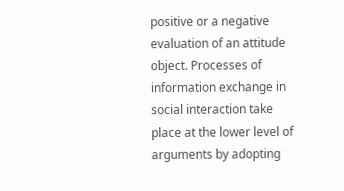positive or a negative evaluation of an attitude object. Processes of information exchange in social interaction take place at the lower level of arguments by adopting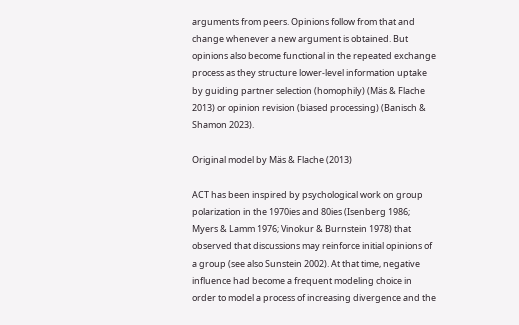arguments from peers. Opinions follow from that and change whenever a new argument is obtained. But opinions also become functional in the repeated exchange process as they structure lower-level information uptake by guiding partner selection (homophily) (Mäs & Flache 2013) or opinion revision (biased processing) (Banisch & Shamon 2023).

Original model by Mäs & Flache (2013)

ACT has been inspired by psychological work on group polarization in the 1970ies and 80ies (Isenberg 1986; Myers & Lamm 1976; Vinokur & Burnstein 1978) that observed that discussions may reinforce initial opinions of a group (see also Sunstein 2002). At that time, negative influence had become a frequent modeling choice in order to model a process of increasing divergence and the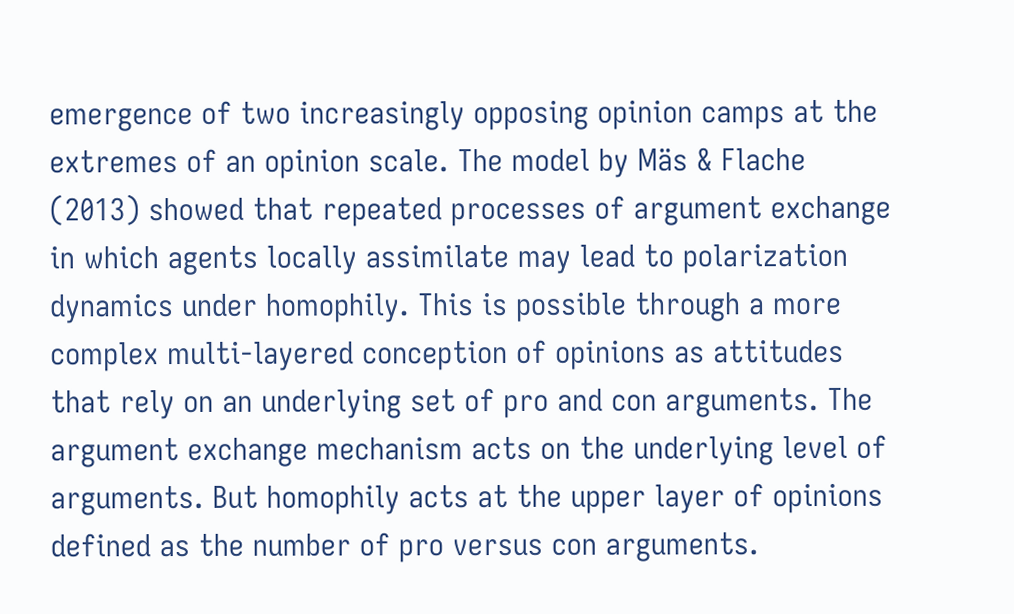emergence of two increasingly opposing opinion camps at the extremes of an opinion scale. The model by Mäs & Flache (2013) showed that repeated processes of argument exchange in which agents locally assimilate may lead to polarization dynamics under homophily. This is possible through a more complex multi-layered conception of opinions as attitudes that rely on an underlying set of pro and con arguments. The argument exchange mechanism acts on the underlying level of arguments. But homophily acts at the upper layer of opinions defined as the number of pro versus con arguments.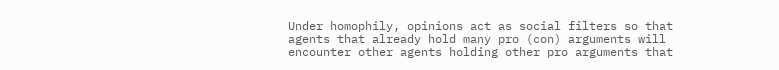Under homophily, opinions act as social filters so that agents that already hold many pro (con) arguments will encounter other agents holding other pro arguments that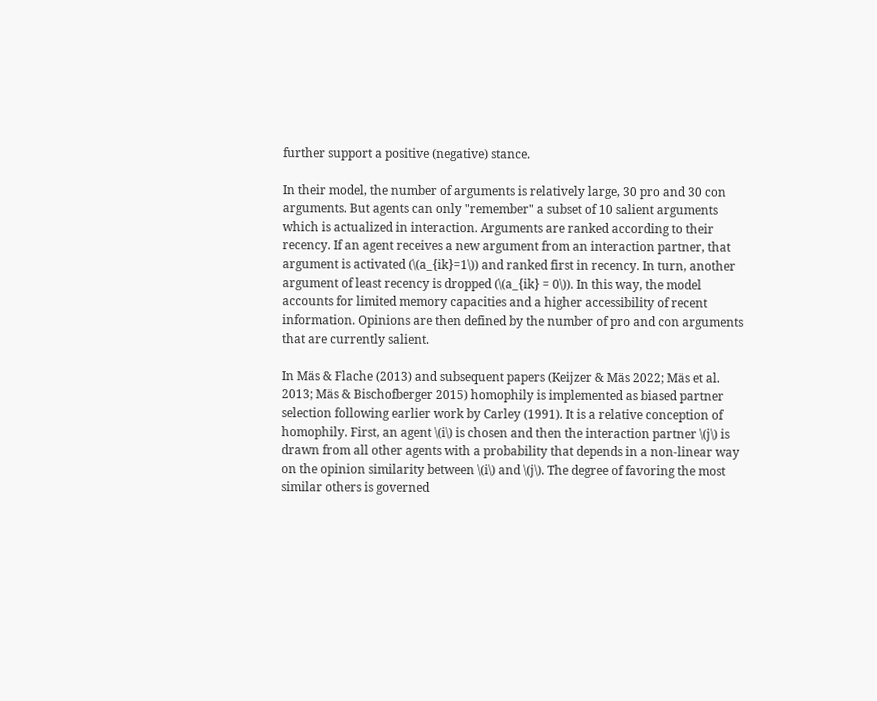further support a positive (negative) stance.

In their model, the number of arguments is relatively large, 30 pro and 30 con arguments. But agents can only "remember" a subset of 10 salient arguments which is actualized in interaction. Arguments are ranked according to their recency. If an agent receives a new argument from an interaction partner, that argument is activated (\(a_{ik}=1\)) and ranked first in recency. In turn, another argument of least recency is dropped (\(a_{ik} = 0\)). In this way, the model accounts for limited memory capacities and a higher accessibility of recent information. Opinions are then defined by the number of pro and con arguments that are currently salient.

In Mäs & Flache (2013) and subsequent papers (Keijzer & Mäs 2022; Mäs et al. 2013; Mäs & Bischofberger 2015) homophily is implemented as biased partner selection following earlier work by Carley (1991). It is a relative conception of homophily. First, an agent \(i\) is chosen and then the interaction partner \(j\) is drawn from all other agents with a probability that depends in a non-linear way on the opinion similarity between \(i\) and \(j\). The degree of favoring the most similar others is governed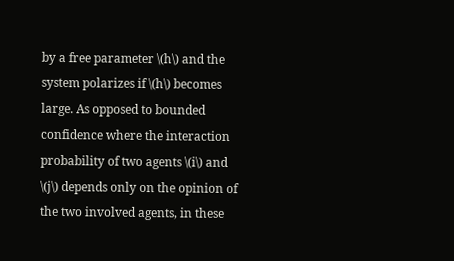by a free parameter \(h\) and the system polarizes if \(h\) becomes large. As opposed to bounded confidence where the interaction probability of two agents \(i\) and \(j\) depends only on the opinion of the two involved agents, in these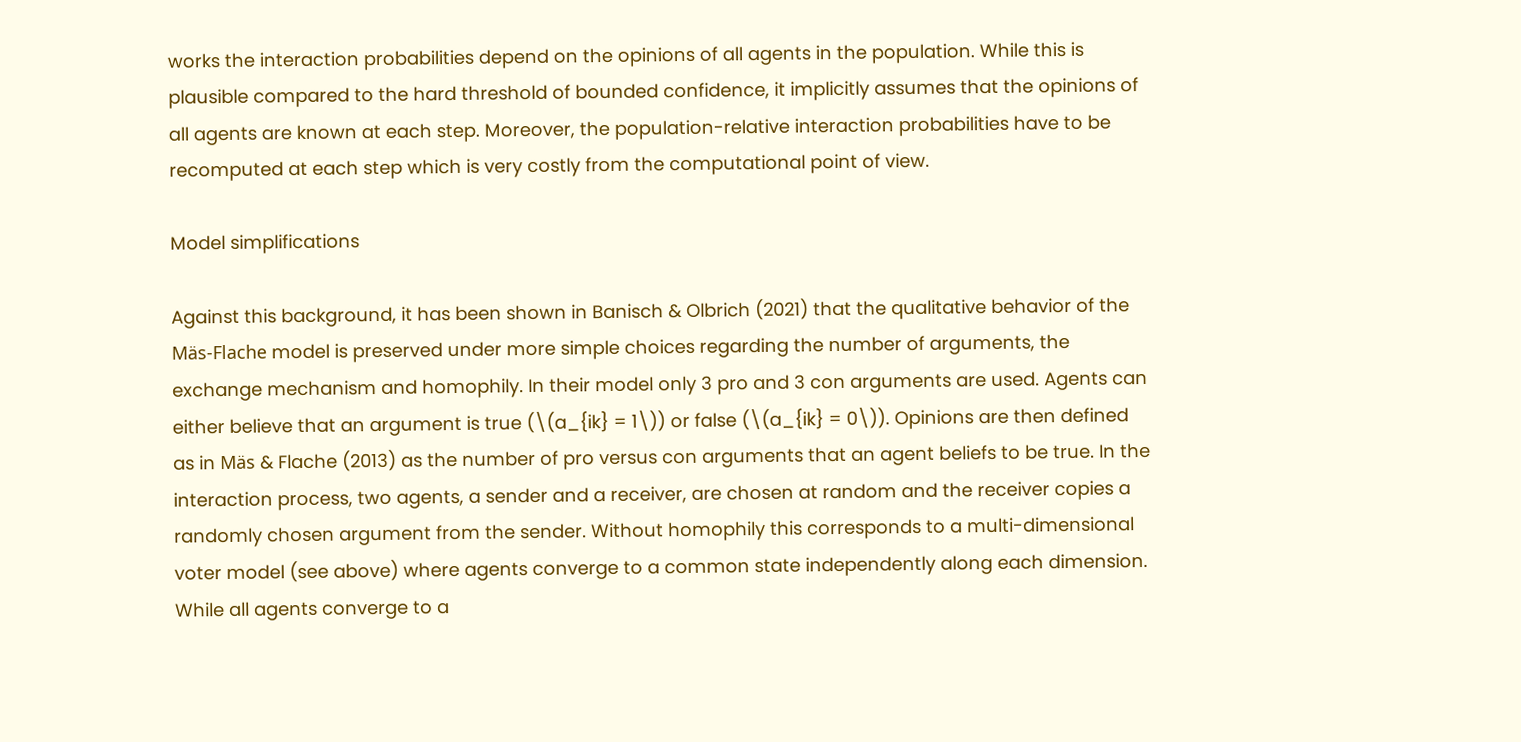works the interaction probabilities depend on the opinions of all agents in the population. While this is plausible compared to the hard threshold of bounded confidence, it implicitly assumes that the opinions of all agents are known at each step. Moreover, the population-relative interaction probabilities have to be recomputed at each step which is very costly from the computational point of view.

Model simplifications

Against this background, it has been shown in Banisch & Olbrich (2021) that the qualitative behavior of the Mäs-Flache model is preserved under more simple choices regarding the number of arguments, the exchange mechanism and homophily. In their model only 3 pro and 3 con arguments are used. Agents can either believe that an argument is true (\(a_{ik} = 1\)) or false (\(a_{ik} = 0\)). Opinions are then defined as in Mäs & Flache (2013) as the number of pro versus con arguments that an agent beliefs to be true. In the interaction process, two agents, a sender and a receiver, are chosen at random and the receiver copies a randomly chosen argument from the sender. Without homophily this corresponds to a multi-dimensional voter model (see above) where agents converge to a common state independently along each dimension. While all agents converge to a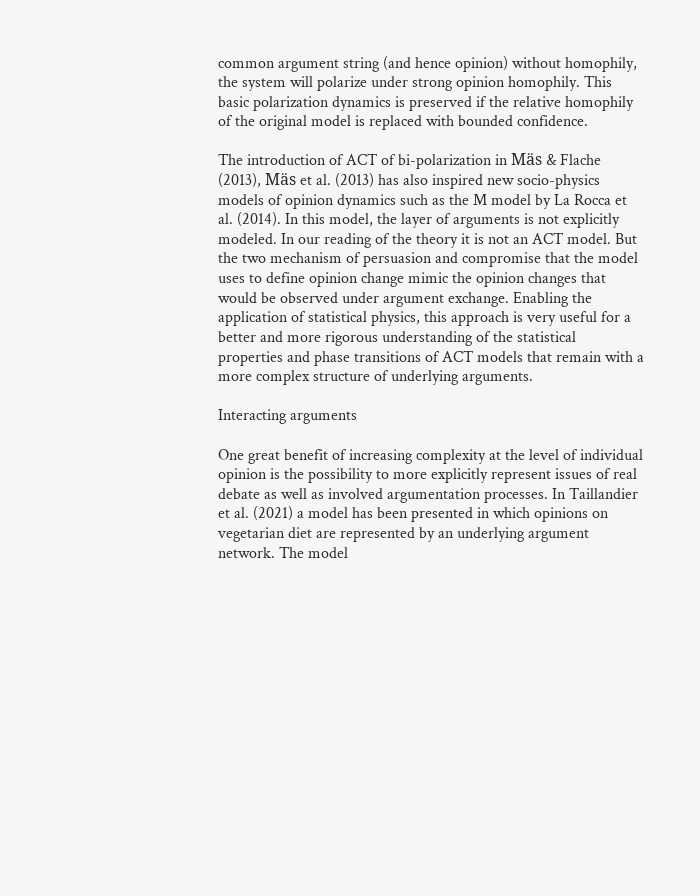common argument string (and hence opinion) without homophily, the system will polarize under strong opinion homophily. This basic polarization dynamics is preserved if the relative homophily of the original model is replaced with bounded confidence.

The introduction of ACT of bi-polarization in Mäs & Flache (2013), Mäs et al. (2013) has also inspired new socio-physics models of opinion dynamics such as the M model by La Rocca et al. (2014). In this model, the layer of arguments is not explicitly modeled. In our reading of the theory it is not an ACT model. But the two mechanism of persuasion and compromise that the model uses to define opinion change mimic the opinion changes that would be observed under argument exchange. Enabling the application of statistical physics, this approach is very useful for a better and more rigorous understanding of the statistical properties and phase transitions of ACT models that remain with a more complex structure of underlying arguments.

Interacting arguments

One great benefit of increasing complexity at the level of individual opinion is the possibility to more explicitly represent issues of real debate as well as involved argumentation processes. In Taillandier et al. (2021) a model has been presented in which opinions on vegetarian diet are represented by an underlying argument network. The model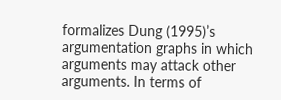formalizes Dung (1995)’s argumentation graphs in which arguments may attack other arguments. In terms of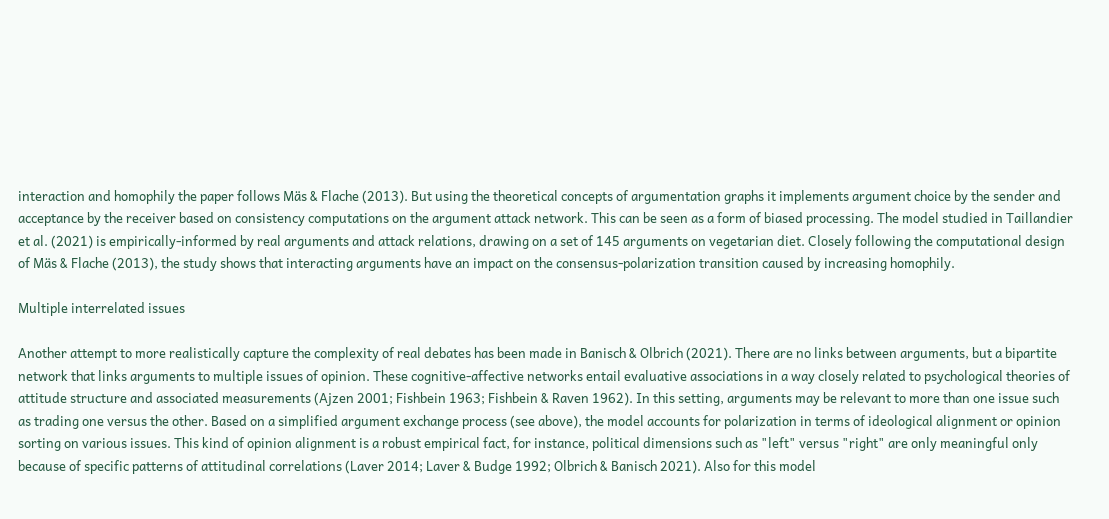interaction and homophily the paper follows Mäs & Flache (2013). But using the theoretical concepts of argumentation graphs it implements argument choice by the sender and acceptance by the receiver based on consistency computations on the argument attack network. This can be seen as a form of biased processing. The model studied in Taillandier et al. (2021) is empirically-informed by real arguments and attack relations, drawing on a set of 145 arguments on vegetarian diet. Closely following the computational design of Mäs & Flache (2013), the study shows that interacting arguments have an impact on the consensus-polarization transition caused by increasing homophily.

Multiple interrelated issues

Another attempt to more realistically capture the complexity of real debates has been made in Banisch & Olbrich (2021). There are no links between arguments, but a bipartite network that links arguments to multiple issues of opinion. These cognitive-affective networks entail evaluative associations in a way closely related to psychological theories of attitude structure and associated measurements (Ajzen 2001; Fishbein 1963; Fishbein & Raven 1962). In this setting, arguments may be relevant to more than one issue such as trading one versus the other. Based on a simplified argument exchange process (see above), the model accounts for polarization in terms of ideological alignment or opinion sorting on various issues. This kind of opinion alignment is a robust empirical fact, for instance, political dimensions such as "left" versus "right" are only meaningful only because of specific patterns of attitudinal correlations (Laver 2014; Laver & Budge 1992; Olbrich & Banisch 2021). Also for this model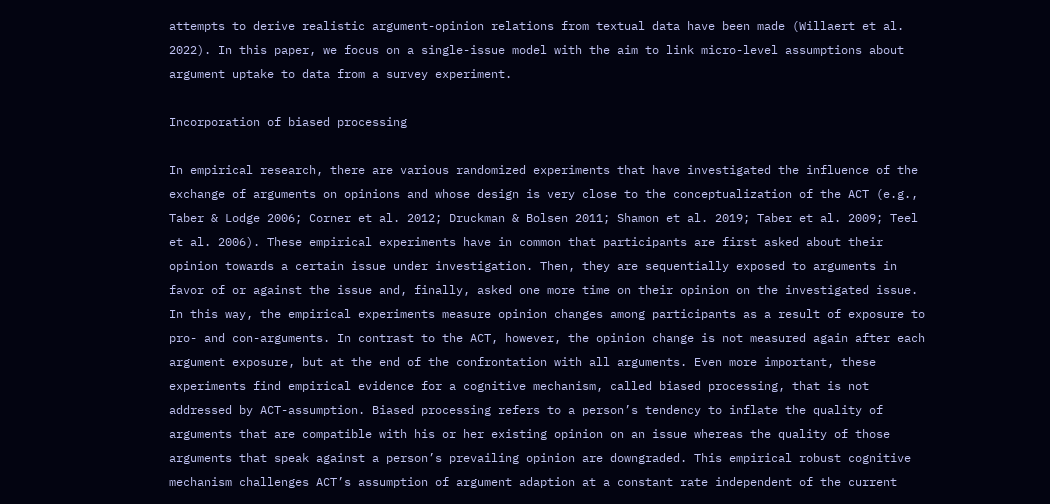attempts to derive realistic argument-opinion relations from textual data have been made (Willaert et al. 2022). In this paper, we focus on a single-issue model with the aim to link micro-level assumptions about argument uptake to data from a survey experiment.

Incorporation of biased processing

In empirical research, there are various randomized experiments that have investigated the influence of the exchange of arguments on opinions and whose design is very close to the conceptualization of the ACT (e.g., Taber & Lodge 2006; Corner et al. 2012; Druckman & Bolsen 2011; Shamon et al. 2019; Taber et al. 2009; Teel et al. 2006). These empirical experiments have in common that participants are first asked about their opinion towards a certain issue under investigation. Then, they are sequentially exposed to arguments in favor of or against the issue and, finally, asked one more time on their opinion on the investigated issue. In this way, the empirical experiments measure opinion changes among participants as a result of exposure to pro- and con-arguments. In contrast to the ACT, however, the opinion change is not measured again after each argument exposure, but at the end of the confrontation with all arguments. Even more important, these experiments find empirical evidence for a cognitive mechanism, called biased processing, that is not addressed by ACT-assumption. Biased processing refers to a person’s tendency to inflate the quality of arguments that are compatible with his or her existing opinion on an issue whereas the quality of those arguments that speak against a person’s prevailing opinion are downgraded. This empirical robust cognitive mechanism challenges ACT’s assumption of argument adaption at a constant rate independent of the current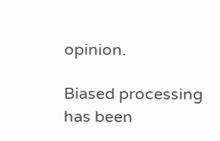opinion.

Biased processing has been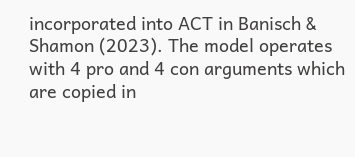incorporated into ACT in Banisch & Shamon (2023). The model operates with 4 pro and 4 con arguments which are copied in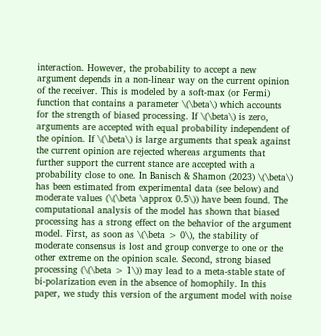interaction. However, the probability to accept a new argument depends in a non-linear way on the current opinion of the receiver. This is modeled by a soft-max (or Fermi) function that contains a parameter \(\beta\) which accounts for the strength of biased processing. If \(\beta\) is zero, arguments are accepted with equal probability independent of the opinion. If \(\beta\) is large arguments that speak against the current opinion are rejected whereas arguments that further support the current stance are accepted with a probability close to one. In Banisch & Shamon (2023) \(\beta\) has been estimated from experimental data (see below) and moderate values (\(\beta \approx 0.5\)) have been found. The computational analysis of the model has shown that biased processing has a strong effect on the behavior of the argument model. First, as soon as \(\beta > 0\), the stability of moderate consensus is lost and group converge to one or the other extreme on the opinion scale. Second, strong biased processing (\(\beta > 1\)) may lead to a meta-stable state of bi-polarization even in the absence of homophily. In this paper, we study this version of the argument model with noise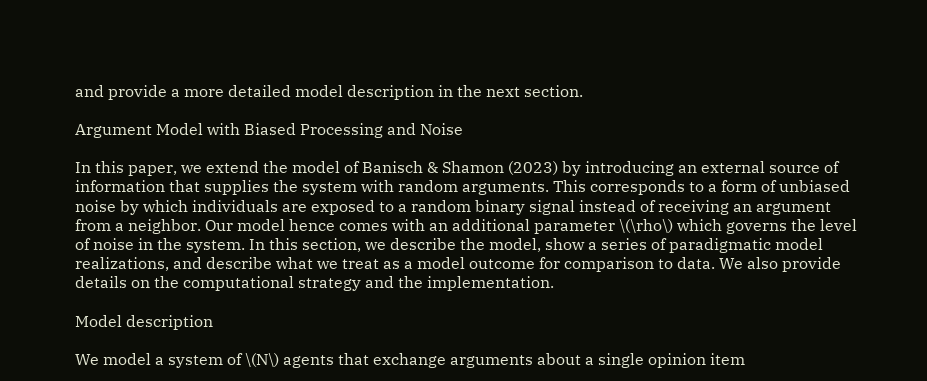and provide a more detailed model description in the next section.

Argument Model with Biased Processing and Noise

In this paper, we extend the model of Banisch & Shamon (2023) by introducing an external source of information that supplies the system with random arguments. This corresponds to a form of unbiased noise by which individuals are exposed to a random binary signal instead of receiving an argument from a neighbor. Our model hence comes with an additional parameter \(\rho\) which governs the level of noise in the system. In this section, we describe the model, show a series of paradigmatic model realizations, and describe what we treat as a model outcome for comparison to data. We also provide details on the computational strategy and the implementation.

Model description

We model a system of \(N\) agents that exchange arguments about a single opinion item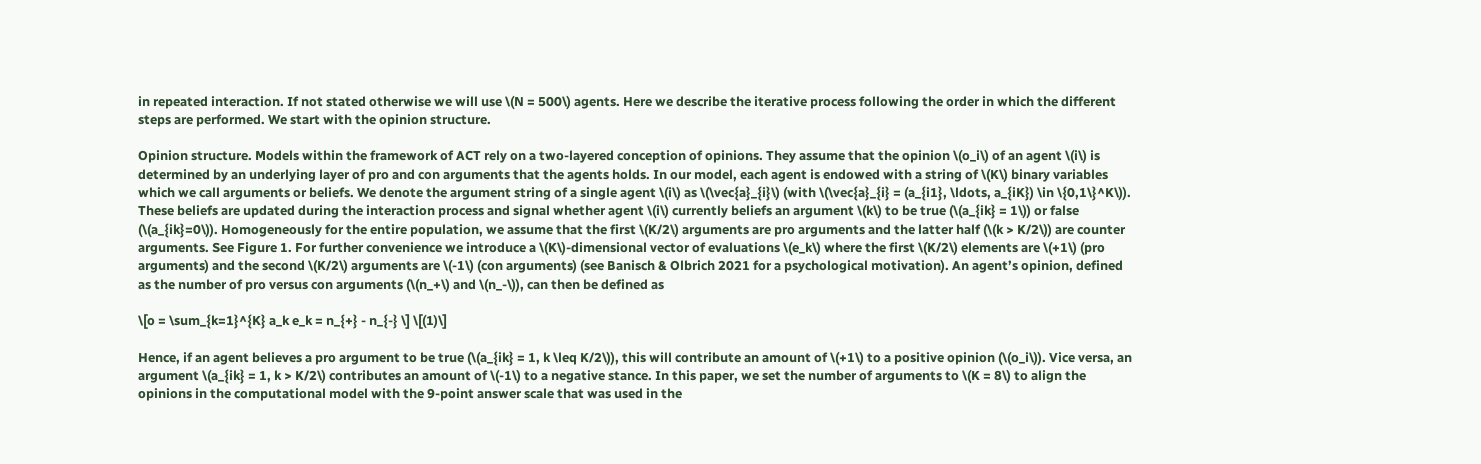in repeated interaction. If not stated otherwise we will use \(N = 500\) agents. Here we describe the iterative process following the order in which the different steps are performed. We start with the opinion structure.

Opinion structure. Models within the framework of ACT rely on a two-layered conception of opinions. They assume that the opinion \(o_i\) of an agent \(i\) is determined by an underlying layer of pro and con arguments that the agents holds. In our model, each agent is endowed with a string of \(K\) binary variables which we call arguments or beliefs. We denote the argument string of a single agent \(i\) as \(\vec{a}_{i}\) (with \(\vec{a}_{i} = (a_{i1}, \ldots, a_{iK}) \in \{0,1\}^K\)). These beliefs are updated during the interaction process and signal whether agent \(i\) currently beliefs an argument \(k\) to be true (\(a_{ik} = 1\)) or false (\(a_{ik}=0\)). Homogeneously for the entire population, we assume that the first \(K/2\) arguments are pro arguments and the latter half (\(k > K/2\)) are counter arguments. See Figure 1. For further convenience we introduce a \(K\)-dimensional vector of evaluations \(e_k\) where the first \(K/2\) elements are \(+1\) (pro arguments) and the second \(K/2\) arguments are \(-1\) (con arguments) (see Banisch & Olbrich 2021 for a psychological motivation). An agent’s opinion, defined as the number of pro versus con arguments (\(n_+\) and \(n_-\)), can then be defined as

\[o = \sum_{k=1}^{K} a_k e_k = n_{+} - n_{-} \] \[(1)\]

Hence, if an agent believes a pro argument to be true (\(a_{ik} = 1, k \leq K/2\)), this will contribute an amount of \(+1\) to a positive opinion (\(o_i\)). Vice versa, an argument \(a_{ik} = 1, k > K/2\) contributes an amount of \(-1\) to a negative stance. In this paper, we set the number of arguments to \(K = 8\) to align the opinions in the computational model with the 9-point answer scale that was used in the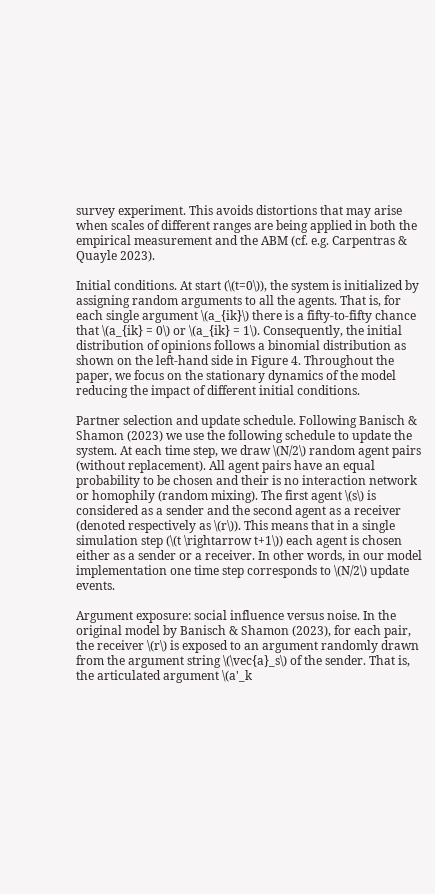survey experiment. This avoids distortions that may arise when scales of different ranges are being applied in both the empirical measurement and the ABM (cf. e.g. Carpentras & Quayle 2023).

Initial conditions. At start (\(t=0\)), the system is initialized by assigning random arguments to all the agents. That is, for each single argument \(a_{ik}\) there is a fifty-to-fifty chance that \(a_{ik} = 0\) or \(a_{ik} = 1\). Consequently, the initial distribution of opinions follows a binomial distribution as shown on the left-hand side in Figure 4. Throughout the paper, we focus on the stationary dynamics of the model reducing the impact of different initial conditions.

Partner selection and update schedule. Following Banisch & Shamon (2023) we use the following schedule to update the system. At each time step, we draw \(N/2\) random agent pairs (without replacement). All agent pairs have an equal probability to be chosen and their is no interaction network or homophily (random mixing). The first agent \(s\) is considered as a sender and the second agent as a receiver (denoted respectively as \(r\)). This means that in a single simulation step (\(t \rightarrow t+1\)) each agent is chosen either as a sender or a receiver. In other words, in our model implementation one time step corresponds to \(N/2\) update events.

Argument exposure: social influence versus noise. In the original model by Banisch & Shamon (2023), for each pair, the receiver \(r\) is exposed to an argument randomly drawn from the argument string \(\vec{a}_s\) of the sender. That is, the articulated argument \(a'_k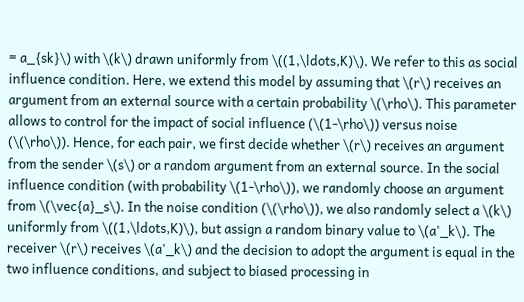= a_{sk}\) with \(k\) drawn uniformly from \((1,\ldots,K)\). We refer to this as social influence condition. Here, we extend this model by assuming that \(r\) receives an argument from an external source with a certain probability \(\rho\). This parameter allows to control for the impact of social influence (\(1-\rho\)) versus noise (\(\rho\)). Hence, for each pair, we first decide whether \(r\) receives an argument from the sender \(s\) or a random argument from an external source. In the social influence condition (with probability \(1-\rho\)), we randomly choose an argument from \(\vec{a}_s\). In the noise condition (\(\rho\)), we also randomly select a \(k\) uniformly from \((1,\ldots,K)\), but assign a random binary value to \(a'_k\). The receiver \(r\) receives \(a'_k\) and the decision to adopt the argument is equal in the two influence conditions, and subject to biased processing in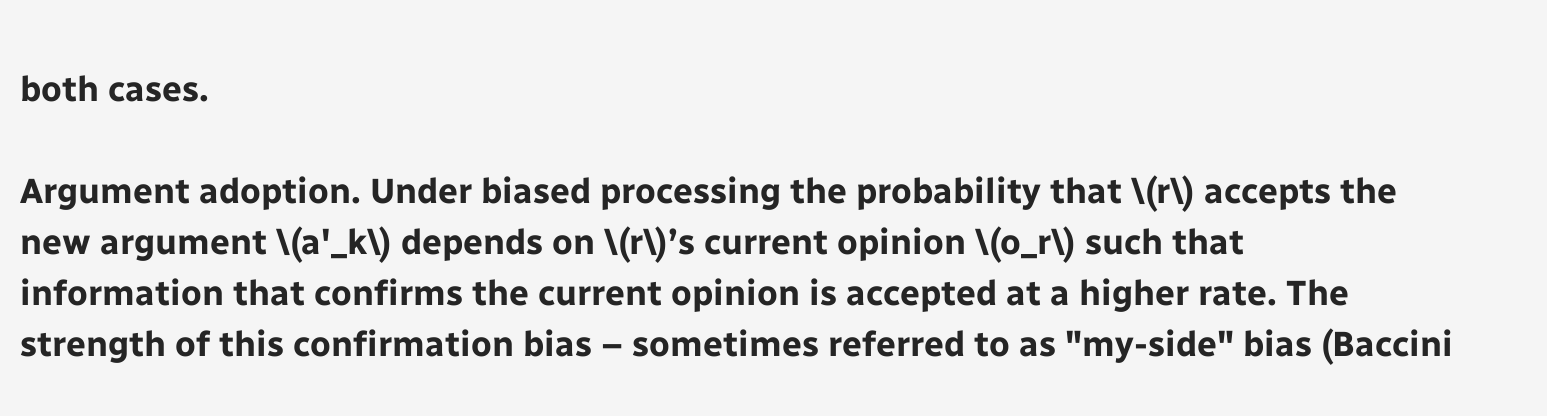both cases.

Argument adoption. Under biased processing the probability that \(r\) accepts the new argument \(a'_k\) depends on \(r\)’s current opinion \(o_r\) such that information that confirms the current opinion is accepted at a higher rate. The strength of this confirmation bias – sometimes referred to as "my-side" bias (Baccini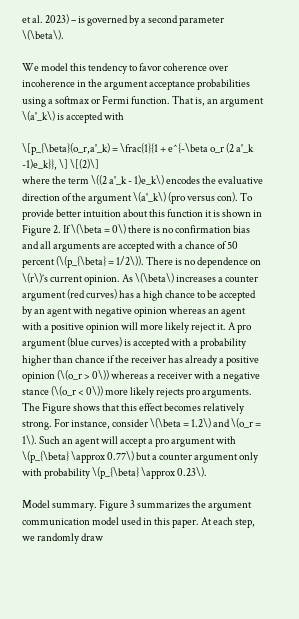et al. 2023) – is governed by a second parameter \(\beta\).

We model this tendency to favor coherence over incoherence in the argument acceptance probabilities using a softmax or Fermi function. That is, an argument \(a'_k\) is accepted with

\[p_{\beta}(o_r,a'_k) = \frac{1}{1 + e^{-\beta o_r (2 a'_k -1)e_k}}, \] \[(2)\]
where the term \((2 a'_k - 1)e_k\) encodes the evaluative direction of the argument \(a'_k\) (pro versus con). To provide better intuition about this function it is shown in Figure 2. If \(\beta = 0\) there is no confirmation bias and all arguments are accepted with a chance of 50 percent (\(p_{\beta} = 1/2\)). There is no dependence on \(r\)’s current opinion. As \(\beta\) increases a counter argument (red curves) has a high chance to be accepted by an agent with negative opinion whereas an agent with a positive opinion will more likely reject it. A pro argument (blue curves) is accepted with a probability higher than chance if the receiver has already a positive opinion (\(o_r > 0\)) whereas a receiver with a negative stance (\(o_r < 0\)) more likely rejects pro arguments. The Figure shows that this effect becomes relatively strong. For instance, consider \(\beta = 1.2\) and \(o_r = 1\). Such an agent will accept a pro argument with \(p_{\beta} \approx 0.77\) but a counter argument only with probability \(p_{\beta} \approx 0.23\).

Model summary. Figure 3 summarizes the argument communication model used in this paper. At each step, we randomly draw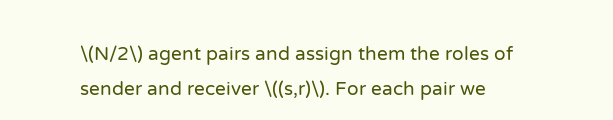\(N/2\) agent pairs and assign them the roles of sender and receiver \((s,r)\). For each pair we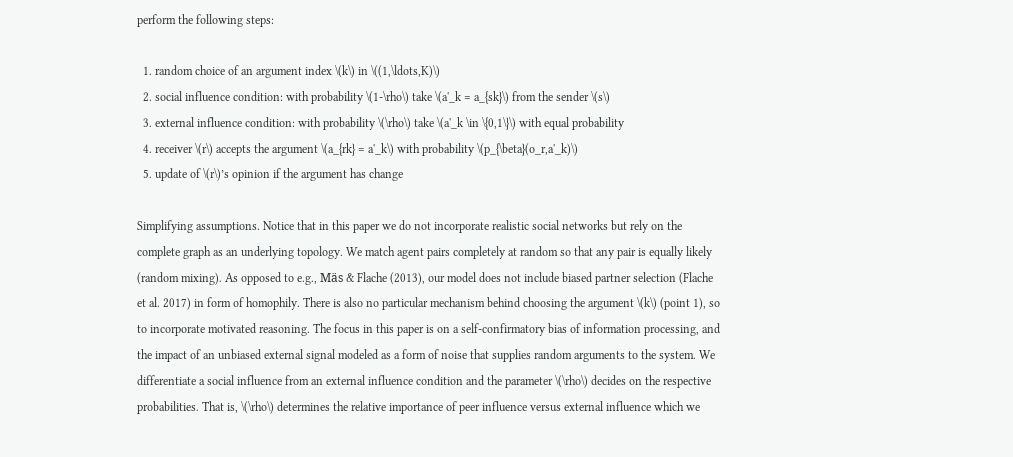perform the following steps:

  1. random choice of an argument index \(k\) in \((1,\ldots,K)\)
  2. social influence condition: with probability \(1-\rho\) take \(a'_k = a_{sk}\) from the sender \(s\)
  3. external influence condition: with probability \(\rho\) take \(a'_k \in \{0,1\}\) with equal probability
  4. receiver \(r\) accepts the argument \(a_{rk} = a'_k\) with probability \(p_{\beta}(o_r,a'_k)\)
  5. update of \(r\)’s opinion if the argument has change

Simplifying assumptions. Notice that in this paper we do not incorporate realistic social networks but rely on the complete graph as an underlying topology. We match agent pairs completely at random so that any pair is equally likely (random mixing). As opposed to e.g., Mäs & Flache (2013), our model does not include biased partner selection (Flache et al. 2017) in form of homophily. There is also no particular mechanism behind choosing the argument \(k\) (point 1), so to incorporate motivated reasoning. The focus in this paper is on a self-confirmatory bias of information processing, and the impact of an unbiased external signal modeled as a form of noise that supplies random arguments to the system. We differentiate a social influence from an external influence condition and the parameter \(\rho\) decides on the respective probabilities. That is, \(\rho\) determines the relative importance of peer influence versus external influence which we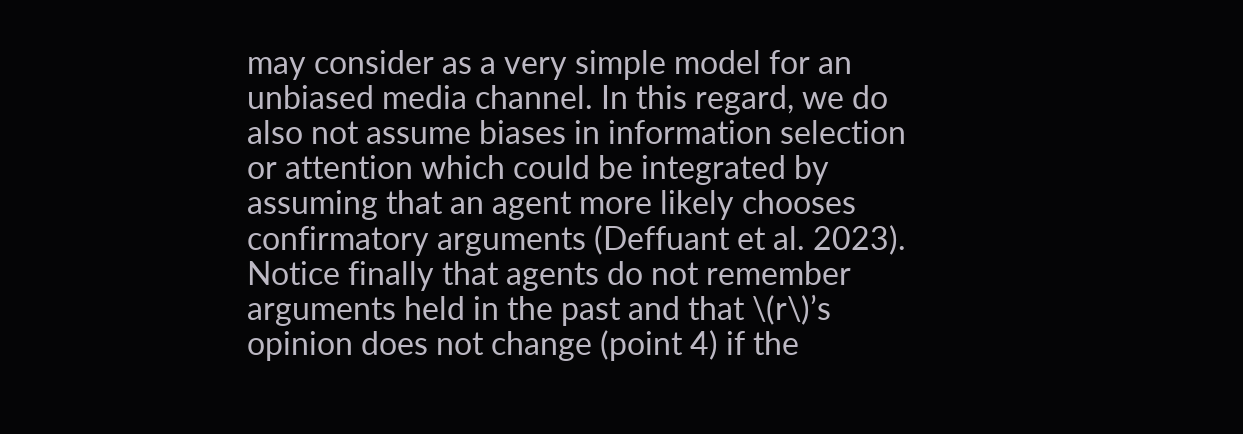may consider as a very simple model for an unbiased media channel. In this regard, we do also not assume biases in information selection or attention which could be integrated by assuming that an agent more likely chooses confirmatory arguments (Deffuant et al. 2023). Notice finally that agents do not remember arguments held in the past and that \(r\)’s opinion does not change (point 4) if the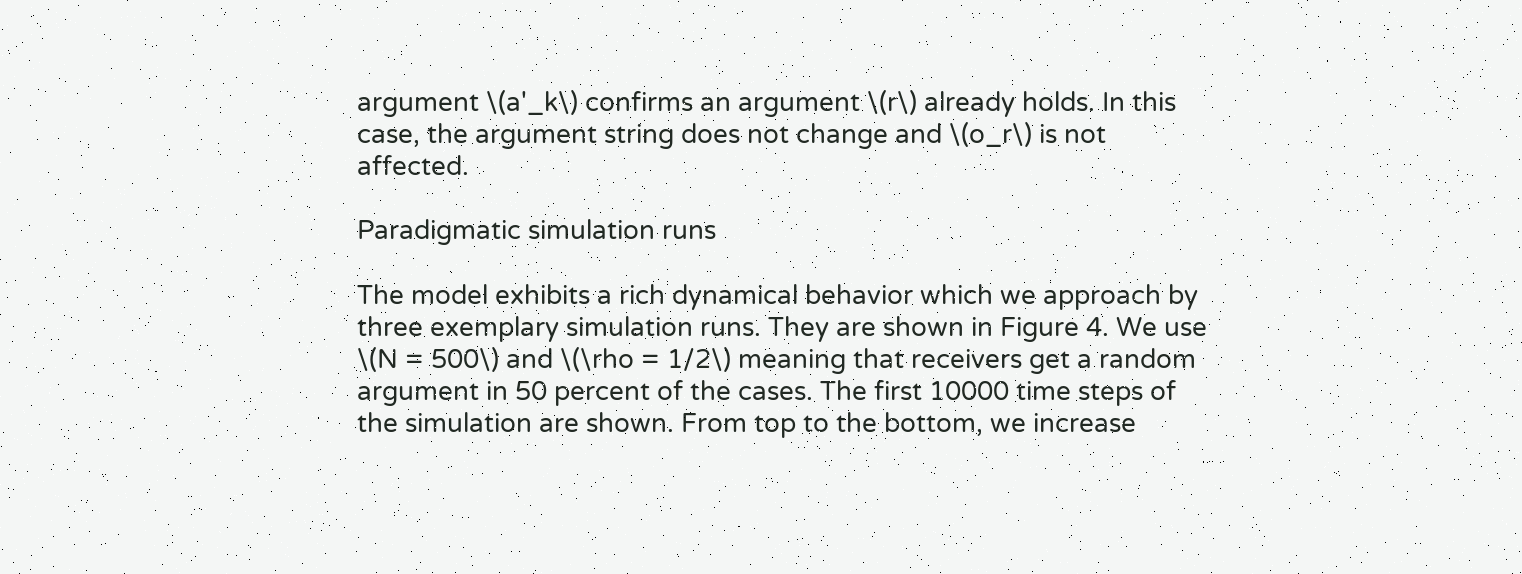argument \(a'_k\) confirms an argument \(r\) already holds. In this case, the argument string does not change and \(o_r\) is not affected.

Paradigmatic simulation runs

The model exhibits a rich dynamical behavior which we approach by three exemplary simulation runs. They are shown in Figure 4. We use \(N = 500\) and \(\rho = 1/2\) meaning that receivers get a random argument in 50 percent of the cases. The first 10000 time steps of the simulation are shown. From top to the bottom, we increase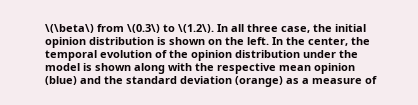\(\beta\) from \(0.3\) to \(1.2\). In all three case, the initial opinion distribution is shown on the left. In the center, the temporal evolution of the opinion distribution under the model is shown along with the respective mean opinion (blue) and the standard deviation (orange) as a measure of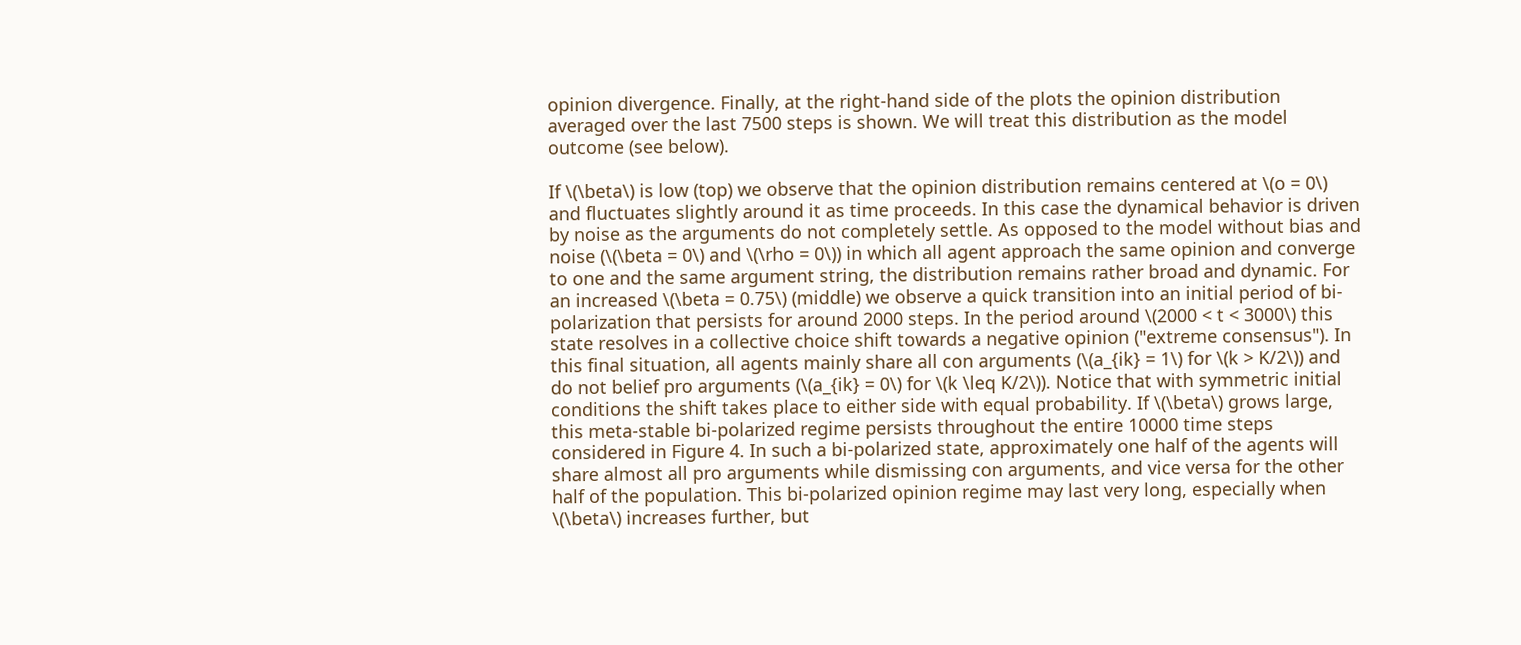opinion divergence. Finally, at the right-hand side of the plots the opinion distribution averaged over the last 7500 steps is shown. We will treat this distribution as the model outcome (see below).

If \(\beta\) is low (top) we observe that the opinion distribution remains centered at \(o = 0\) and fluctuates slightly around it as time proceeds. In this case the dynamical behavior is driven by noise as the arguments do not completely settle. As opposed to the model without bias and noise (\(\beta = 0\) and \(\rho = 0\)) in which all agent approach the same opinion and converge to one and the same argument string, the distribution remains rather broad and dynamic. For an increased \(\beta = 0.75\) (middle) we observe a quick transition into an initial period of bi-polarization that persists for around 2000 steps. In the period around \(2000 < t < 3000\) this state resolves in a collective choice shift towards a negative opinion ("extreme consensus"). In this final situation, all agents mainly share all con arguments (\(a_{ik} = 1\) for \(k > K/2\)) and do not belief pro arguments (\(a_{ik} = 0\) for \(k \leq K/2\)). Notice that with symmetric initial conditions the shift takes place to either side with equal probability. If \(\beta\) grows large, this meta-stable bi-polarized regime persists throughout the entire 10000 time steps considered in Figure 4. In such a bi-polarized state, approximately one half of the agents will share almost all pro arguments while dismissing con arguments, and vice versa for the other half of the population. This bi-polarized opinion regime may last very long, especially when \(\beta\) increases further, but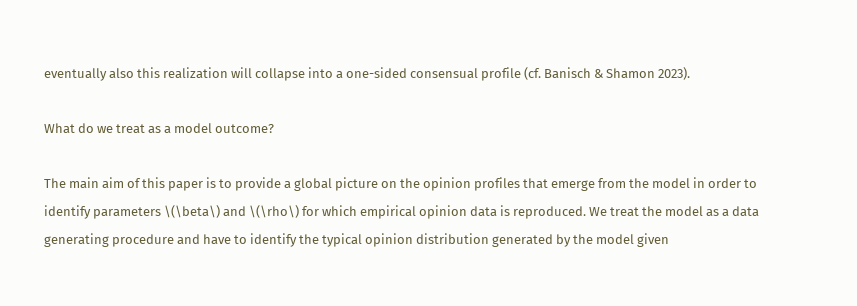eventually also this realization will collapse into a one-sided consensual profile (cf. Banisch & Shamon 2023).

What do we treat as a model outcome?

The main aim of this paper is to provide a global picture on the opinion profiles that emerge from the model in order to identify parameters \(\beta\) and \(\rho\) for which empirical opinion data is reproduced. We treat the model as a data generating procedure and have to identify the typical opinion distribution generated by the model given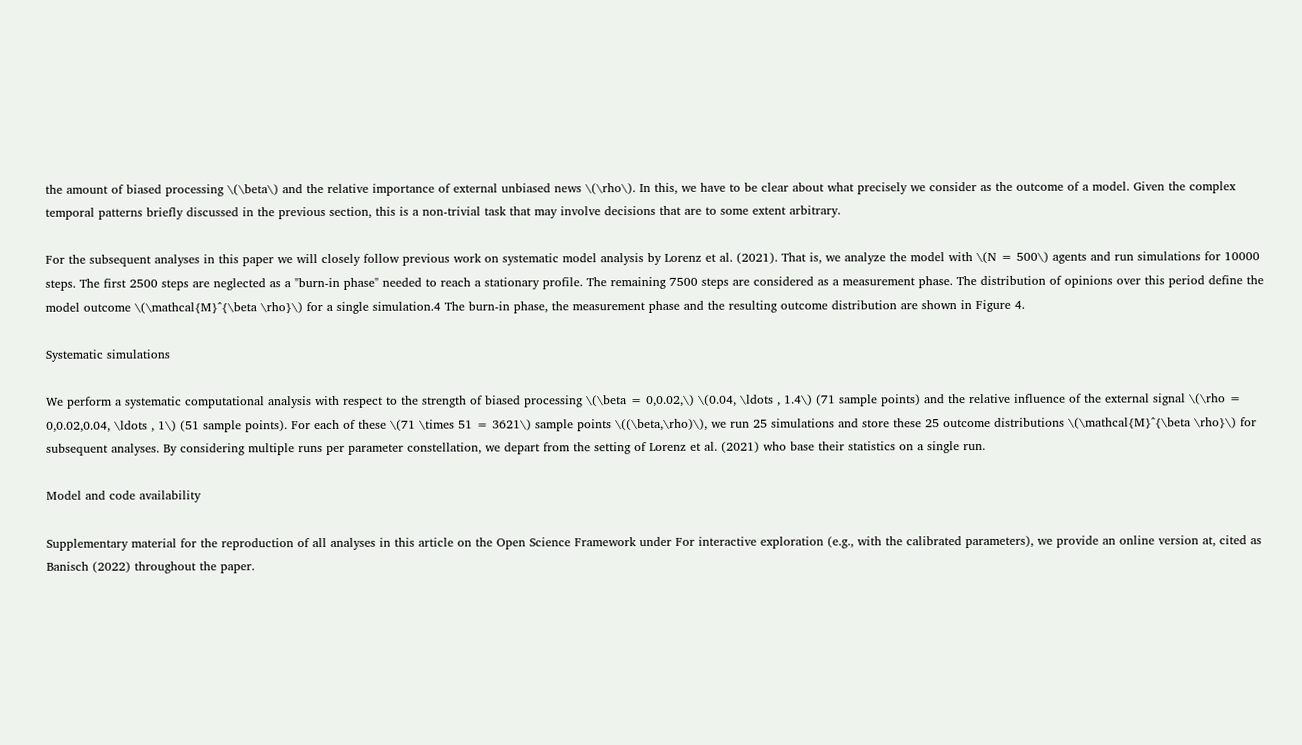the amount of biased processing \(\beta\) and the relative importance of external unbiased news \(\rho\). In this, we have to be clear about what precisely we consider as the outcome of a model. Given the complex temporal patterns briefly discussed in the previous section, this is a non-trivial task that may involve decisions that are to some extent arbitrary.

For the subsequent analyses in this paper we will closely follow previous work on systematic model analysis by Lorenz et al. (2021). That is, we analyze the model with \(N = 500\) agents and run simulations for 10000 steps. The first 2500 steps are neglected as a "burn-in phase" needed to reach a stationary profile. The remaining 7500 steps are considered as a measurement phase. The distribution of opinions over this period define the model outcome \(\mathcal{M}^{\beta \rho}\) for a single simulation.4 The burn-in phase, the measurement phase and the resulting outcome distribution are shown in Figure 4.

Systematic simulations

We perform a systematic computational analysis with respect to the strength of biased processing \(\beta = 0,0.02,\) \(0.04, \ldots , 1.4\) (71 sample points) and the relative influence of the external signal \(\rho = 0,0.02,0.04, \ldots , 1\) (51 sample points). For each of these \(71 \times 51 = 3621\) sample points \((\beta,\rho)\), we run 25 simulations and store these 25 outcome distributions \(\mathcal{M}^{\beta \rho}\) for subsequent analyses. By considering multiple runs per parameter constellation, we depart from the setting of Lorenz et al. (2021) who base their statistics on a single run.

Model and code availability

Supplementary material for the reproduction of all analyses in this article on the Open Science Framework under For interactive exploration (e.g., with the calibrated parameters), we provide an online version at, cited as Banisch (2022) throughout the paper.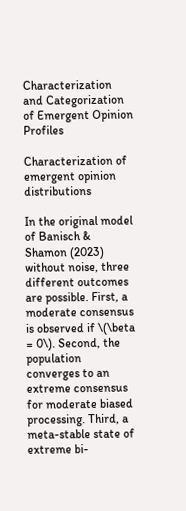Characterization and Categorization of Emergent Opinion Profiles

Characterization of emergent opinion distributions

In the original model of Banisch & Shamon (2023) without noise, three different outcomes are possible. First, a moderate consensus is observed if \(\beta = 0\). Second, the population converges to an extreme consensus for moderate biased processing. Third, a meta-stable state of extreme bi-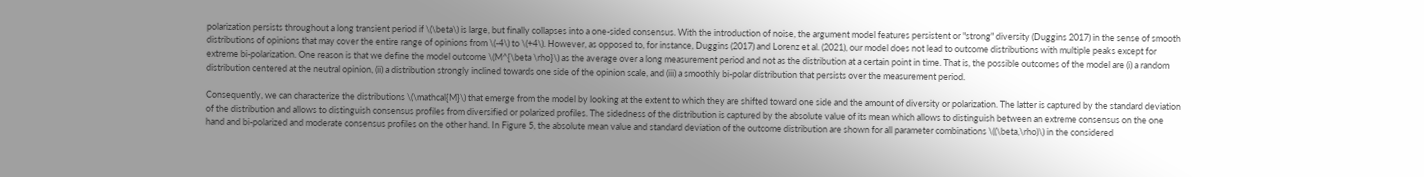polarization persists throughout a long transient period if \(\beta\) is large, but finally collapses into a one-sided consensus. With the introduction of noise, the argument model features persistent or "strong" diversity (Duggins 2017) in the sense of smooth distributions of opinions that may cover the entire range of opinions from \(-4\) to \(+4\). However, as opposed to, for instance, Duggins (2017) and Lorenz et al. (2021), our model does not lead to outcome distributions with multiple peaks except for extreme bi-polarization. One reason is that we define the model outcome \(M^{\beta \rho}\) as the average over a long measurement period and not as the distribution at a certain point in time. That is, the possible outcomes of the model are (i) a random distribution centered at the neutral opinion, (ii) a distribution strongly inclined towards one side of the opinion scale, and (iii) a smoothly bi-polar distribution that persists over the measurement period.

Consequently, we can characterize the distributions \(\mathcal{M}\) that emerge from the model by looking at the extent to which they are shifted toward one side and the amount of diversity or polarization. The latter is captured by the standard deviation of the distribution and allows to distinguish consensus profiles from diversified or polarized profiles. The sidedness of the distribution is captured by the absolute value of its mean which allows to distinguish between an extreme consensus on the one hand and bi-polarized and moderate consensus profiles on the other hand. In Figure 5, the absolute mean value and standard deviation of the outcome distribution are shown for all parameter combinations \((\beta,\rho)\) in the considered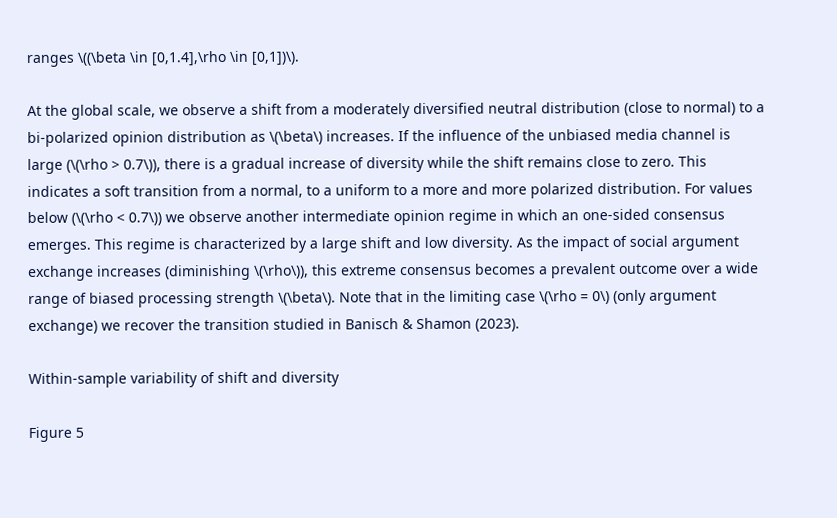ranges \((\beta \in [0,1.4],\rho \in [0,1])\).

At the global scale, we observe a shift from a moderately diversified neutral distribution (close to normal) to a bi-polarized opinion distribution as \(\beta\) increases. If the influence of the unbiased media channel is large (\(\rho > 0.7\)), there is a gradual increase of diversity while the shift remains close to zero. This indicates a soft transition from a normal, to a uniform to a more and more polarized distribution. For values below (\(\rho < 0.7\)) we observe another intermediate opinion regime in which an one-sided consensus emerges. This regime is characterized by a large shift and low diversity. As the impact of social argument exchange increases (diminishing \(\rho\)), this extreme consensus becomes a prevalent outcome over a wide range of biased processing strength \(\beta\). Note that in the limiting case \(\rho = 0\) (only argument exchange) we recover the transition studied in Banisch & Shamon (2023).

Within-sample variability of shift and diversity

Figure 5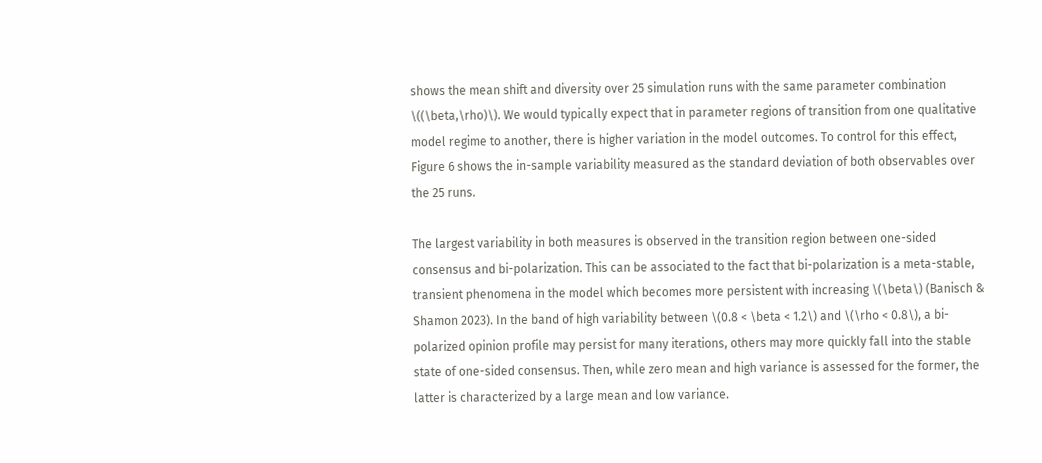shows the mean shift and diversity over 25 simulation runs with the same parameter combination \((\beta,\rho)\). We would typically expect that in parameter regions of transition from one qualitative model regime to another, there is higher variation in the model outcomes. To control for this effect, Figure 6 shows the in-sample variability measured as the standard deviation of both observables over the 25 runs.

The largest variability in both measures is observed in the transition region between one-sided consensus and bi-polarization. This can be associated to the fact that bi-polarization is a meta-stable, transient phenomena in the model which becomes more persistent with increasing \(\beta\) (Banisch & Shamon 2023). In the band of high variability between \(0.8 < \beta < 1.2\) and \(\rho < 0.8\), a bi-polarized opinion profile may persist for many iterations, others may more quickly fall into the stable state of one-sided consensus. Then, while zero mean and high variance is assessed for the former, the latter is characterized by a large mean and low variance.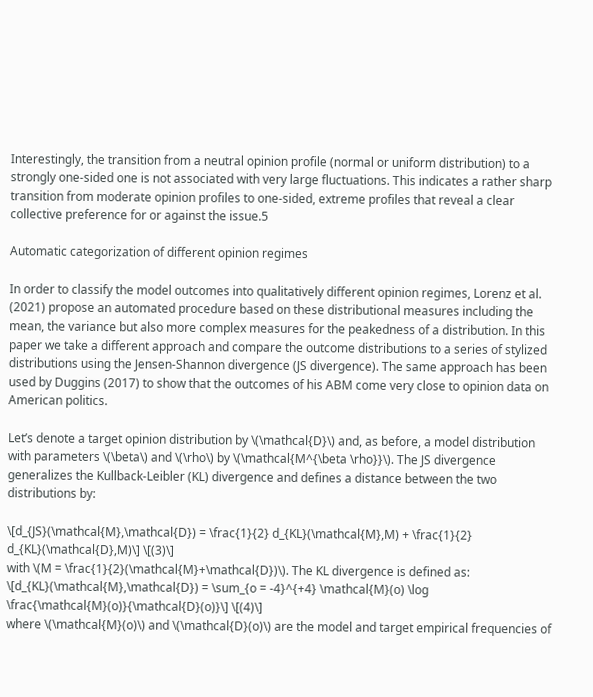Interestingly, the transition from a neutral opinion profile (normal or uniform distribution) to a strongly one-sided one is not associated with very large fluctuations. This indicates a rather sharp transition from moderate opinion profiles to one-sided, extreme profiles that reveal a clear collective preference for or against the issue.5

Automatic categorization of different opinion regimes

In order to classify the model outcomes into qualitatively different opinion regimes, Lorenz et al. (2021) propose an automated procedure based on these distributional measures including the mean, the variance but also more complex measures for the peakedness of a distribution. In this paper we take a different approach and compare the outcome distributions to a series of stylized distributions using the Jensen-Shannon divergence (JS divergence). The same approach has been used by Duggins (2017) to show that the outcomes of his ABM come very close to opinion data on American politics.

Let’s denote a target opinion distribution by \(\mathcal{D}\) and, as before, a model distribution with parameters \(\beta\) and \(\rho\) by \(\mathcal{M^{\beta \rho}}\). The JS divergence generalizes the Kullback-Leibler (KL) divergence and defines a distance between the two distributions by:

\[d_{JS}(\mathcal{M},\mathcal{D}) = \frac{1}{2} d_{KL}(\mathcal{M},M) + \frac{1}{2} d_{KL}(\mathcal{D},M)\] \[(3)\]
with \(M = \frac{1}{2}(\mathcal{M}+\mathcal{D})\). The KL divergence is defined as:
\[d_{KL}(\mathcal{M},\mathcal{D}) = \sum_{o = -4}^{+4} \mathcal{M}(o) \log \frac{\mathcal{M}(o)}{\mathcal{D}(o)}\] \[(4)\]
where \(\mathcal{M}(o)\) and \(\mathcal{D}(o)\) are the model and target empirical frequencies of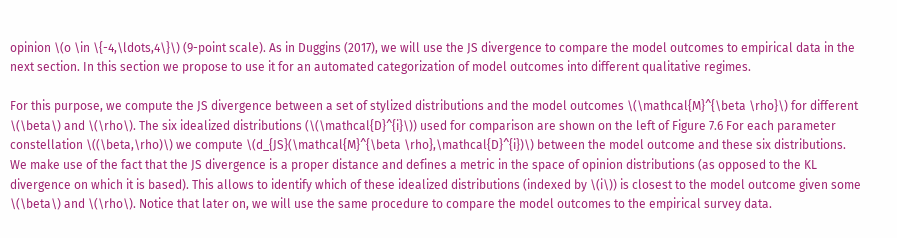opinion \(o \in \{-4,\ldots,4\}\) (9-point scale). As in Duggins (2017), we will use the JS divergence to compare the model outcomes to empirical data in the next section. In this section we propose to use it for an automated categorization of model outcomes into different qualitative regimes.

For this purpose, we compute the JS divergence between a set of stylized distributions and the model outcomes \(\mathcal{M}^{\beta \rho}\) for different \(\beta\) and \(\rho\). The six idealized distributions (\(\mathcal{D}^{i}\)) used for comparison are shown on the left of Figure 7.6 For each parameter constellation \((\beta,\rho)\) we compute \(d_{JS}(\mathcal{M}^{\beta \rho},\mathcal{D}^{i})\) between the model outcome and these six distributions. We make use of the fact that the JS divergence is a proper distance and defines a metric in the space of opinion distributions (as opposed to the KL divergence on which it is based). This allows to identify which of these idealized distributions (indexed by \(i\)) is closest to the model outcome given some \(\beta\) and \(\rho\). Notice that later on, we will use the same procedure to compare the model outcomes to the empirical survey data.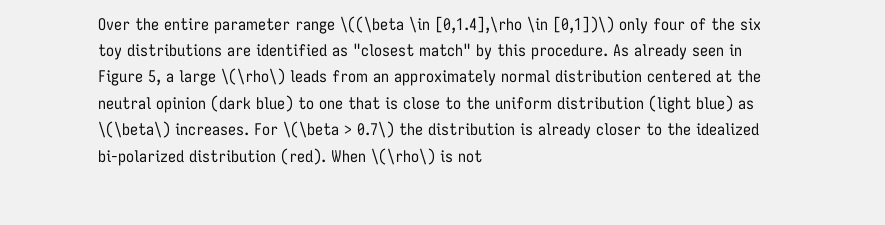Over the entire parameter range \((\beta \in [0,1.4],\rho \in [0,1])\) only four of the six toy distributions are identified as "closest match" by this procedure. As already seen in Figure 5, a large \(\rho\) leads from an approximately normal distribution centered at the neutral opinion (dark blue) to one that is close to the uniform distribution (light blue) as \(\beta\) increases. For \(\beta > 0.7\) the distribution is already closer to the idealized bi-polarized distribution (red). When \(\rho\) is not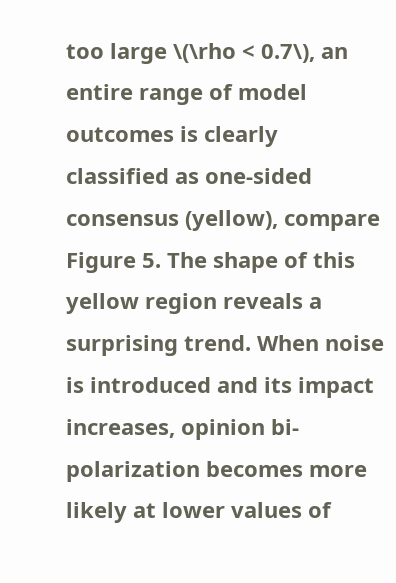too large \(\rho < 0.7\), an entire range of model outcomes is clearly classified as one-sided consensus (yellow), compare Figure 5. The shape of this yellow region reveals a surprising trend. When noise is introduced and its impact increases, opinion bi-polarization becomes more likely at lower values of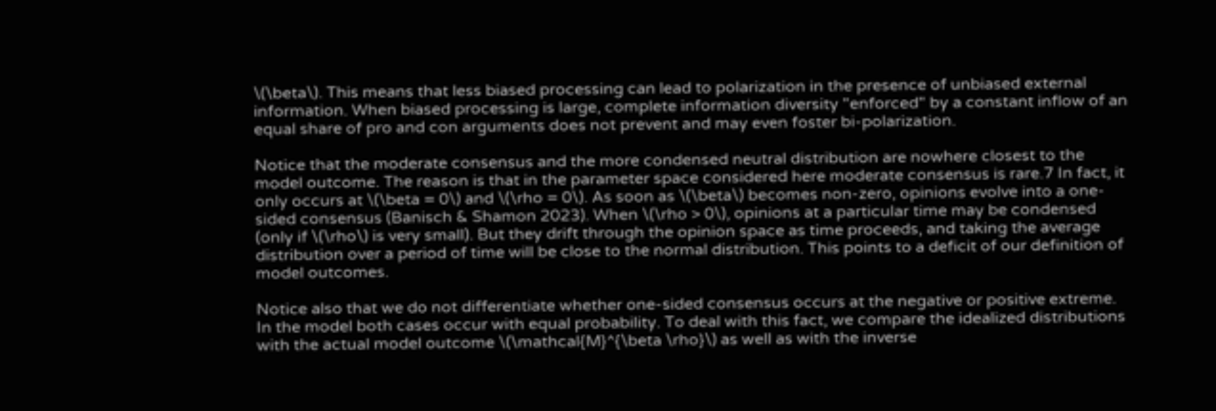\(\beta\). This means that less biased processing can lead to polarization in the presence of unbiased external information. When biased processing is large, complete information diversity "enforced" by a constant inflow of an equal share of pro and con arguments does not prevent and may even foster bi-polarization.

Notice that the moderate consensus and the more condensed neutral distribution are nowhere closest to the model outcome. The reason is that in the parameter space considered here moderate consensus is rare.7 In fact, it only occurs at \(\beta = 0\) and \(\rho = 0\). As soon as \(\beta\) becomes non-zero, opinions evolve into a one-sided consensus (Banisch & Shamon 2023). When \(\rho > 0\), opinions at a particular time may be condensed (only if \(\rho\) is very small). But they drift through the opinion space as time proceeds, and taking the average distribution over a period of time will be close to the normal distribution. This points to a deficit of our definition of model outcomes.

Notice also that we do not differentiate whether one-sided consensus occurs at the negative or positive extreme. In the model both cases occur with equal probability. To deal with this fact, we compare the idealized distributions with the actual model outcome \(\mathcal{M}^{\beta \rho}\) as well as with the inverse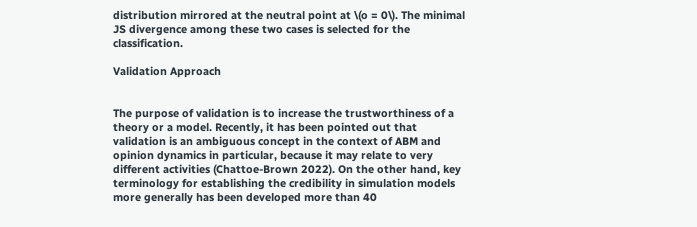distribution mirrored at the neutral point at \(o = 0\). The minimal JS divergence among these two cases is selected for the classification.

Validation Approach


The purpose of validation is to increase the trustworthiness of a theory or a model. Recently, it has been pointed out that validation is an ambiguous concept in the context of ABM and opinion dynamics in particular, because it may relate to very different activities (Chattoe-Brown 2022). On the other hand, key terminology for establishing the credibility in simulation models more generally has been developed more than 40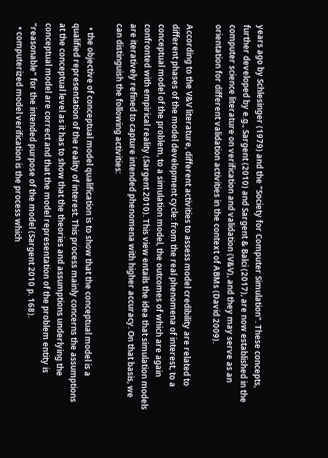years ago by Schlesinger (1979) and the "Society for Computer Simulation". These concepts, further developed by e.g., Sargent (2010) and Sargent & Balci (2017), are now established in the computer science literature on verification and validation (V&V), and they may serve as an orientation for different validation activities in the context of ABMs (David 2009).

According to the V&V literature, different activities to assess model credibility are related to different phases of the model development cycle: from the real phenomena of interest, to a conceptual model of the problem, to a simulation model, the outcomes of which are again confronted with empirical reality (Sargent 2010). This view entails the idea that simulation models are iteratively refined to capture intended phenomena with higher accuracy. On that basis, we can distinguish the following activities:

  • the objective of conceptual model qualification is to show that the conceptual model is a qualified representation of the reality of interest. This process mainly concerns the assumptions at the conceptual level as it has to show that the theories and assumptions underlying the conceptual model are correct and that the model representation of the problem entity is "reasonable" for the intended purpose of the model (Sargent 2010 p. 168).
  • computerized model verification is the process which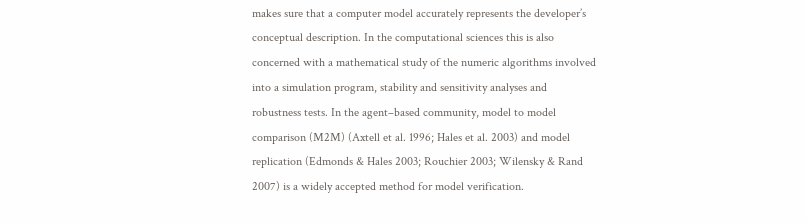makes sure that a computer model accurately represents the developer’s conceptual description. In the computational sciences this is also concerned with a mathematical study of the numeric algorithms involved into a simulation program, stability and sensitivity analyses and robustness tests. In the agent–based community, model to model comparison (M2M) (Axtell et al. 1996; Hales et al. 2003) and model replication (Edmonds & Hales 2003; Rouchier 2003; Wilensky & Rand 2007) is a widely accepted method for model verification.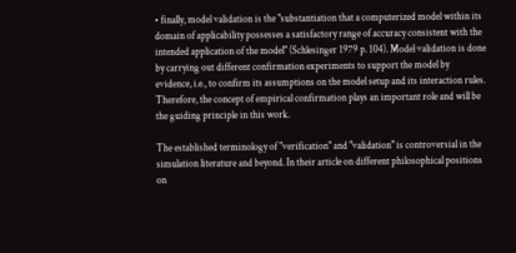• finally, model validation is the "substantiation that a computerized model within its domain of applicability possesses a satisfactory range of accuracy consistent with the intended application of the model" (Schlesinger 1979 p. 104). Model validation is done by carrying out different confirmation experiments to support the model by evidence, i.e., to confirm its assumptions on the model setup and its interaction rules. Therefore, the concept of empirical confirmation plays an important role and will be the guiding principle in this work.

The established terminology of "verification" and "validation" is controversial in the simulation literature and beyond. In their article on different philosophical positions on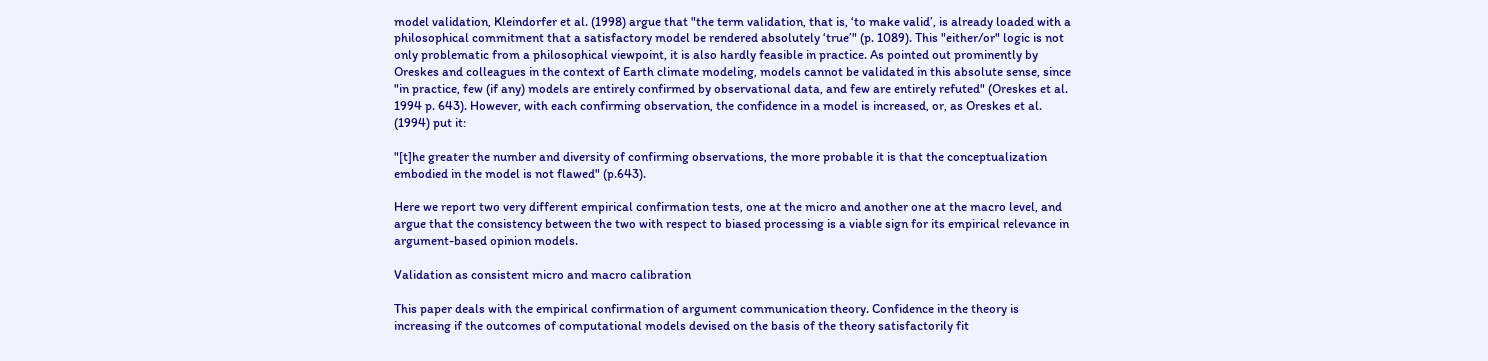model validation, Kleindorfer et al. (1998) argue that "the term validation, that is, ‘to make valid’, is already loaded with a philosophical commitment that a satisfactory model be rendered absolutely ‘true’" (p. 1089). This "either/or" logic is not only problematic from a philosophical viewpoint, it is also hardly feasible in practice. As pointed out prominently by Oreskes and colleagues in the context of Earth climate modeling, models cannot be validated in this absolute sense, since "in practice, few (if any) models are entirely confirmed by observational data, and few are entirely refuted" (Oreskes et al. 1994 p. 643). However, with each confirming observation, the confidence in a model is increased, or, as Oreskes et al. (1994) put it:

"[t]he greater the number and diversity of confirming observations, the more probable it is that the conceptualization embodied in the model is not flawed" (p.643).

Here we report two very different empirical confirmation tests, one at the micro and another one at the macro level, and argue that the consistency between the two with respect to biased processing is a viable sign for its empirical relevance in argument-based opinion models.

Validation as consistent micro and macro calibration

This paper deals with the empirical confirmation of argument communication theory. Confidence in the theory is increasing if the outcomes of computational models devised on the basis of the theory satisfactorily fit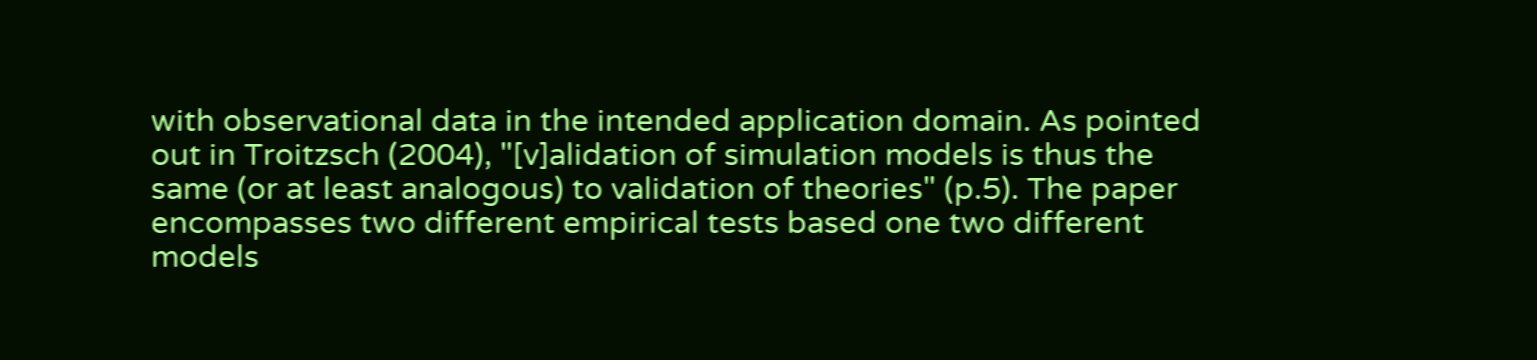with observational data in the intended application domain. As pointed out in Troitzsch (2004), "[v]alidation of simulation models is thus the same (or at least analogous) to validation of theories" (p.5). The paper encompasses two different empirical tests based one two different models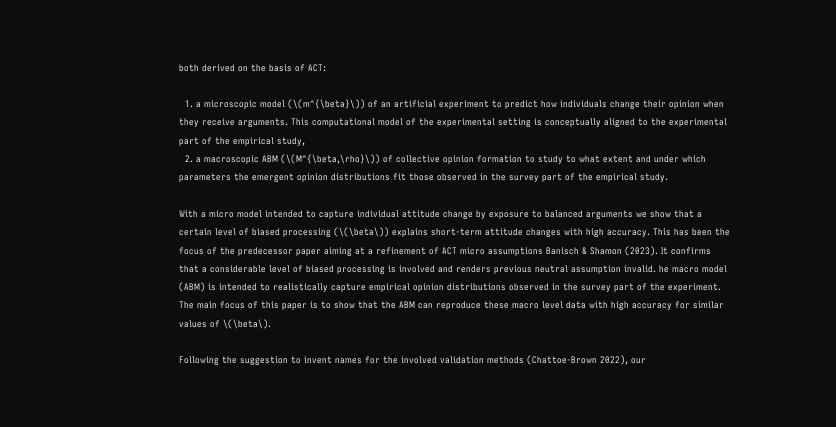both derived on the basis of ACT:

  1. a microscopic model (\(m^{\beta}\)) of an artificial experiment to predict how individuals change their opinion when they receive arguments. This computational model of the experimental setting is conceptually aligned to the experimental part of the empirical study,
  2. a macroscopic ABM (\(M^{\beta,\rho}\)) of collective opinion formation to study to what extent and under which parameters the emergent opinion distributions fit those observed in the survey part of the empirical study.

With a micro model intended to capture individual attitude change by exposure to balanced arguments we show that a certain level of biased processing (\(\beta\)) explains short-term attitude changes with high accuracy. This has been the focus of the predecessor paper aiming at a refinement of ACT micro assumptions Banisch & Shamon (2023). It confirms that a considerable level of biased processing is involved and renders previous neutral assumption invalid. he macro model (ABM) is intended to realistically capture empirical opinion distributions observed in the survey part of the experiment. The main focus of this paper is to show that the ABM can reproduce these macro level data with high accuracy for similar values of \(\beta\).

Following the suggestion to invent names for the involved validation methods (Chattoe-Brown 2022), our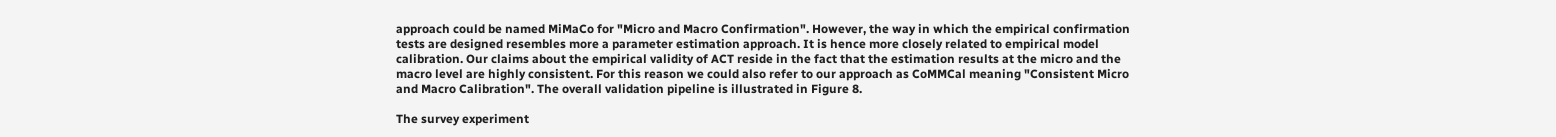approach could be named MiMaCo for "Micro and Macro Confirmation". However, the way in which the empirical confirmation tests are designed resembles more a parameter estimation approach. It is hence more closely related to empirical model calibration. Our claims about the empirical validity of ACT reside in the fact that the estimation results at the micro and the macro level are highly consistent. For this reason we could also refer to our approach as CoMMCal meaning "Consistent Micro and Macro Calibration". The overall validation pipeline is illustrated in Figure 8.

The survey experiment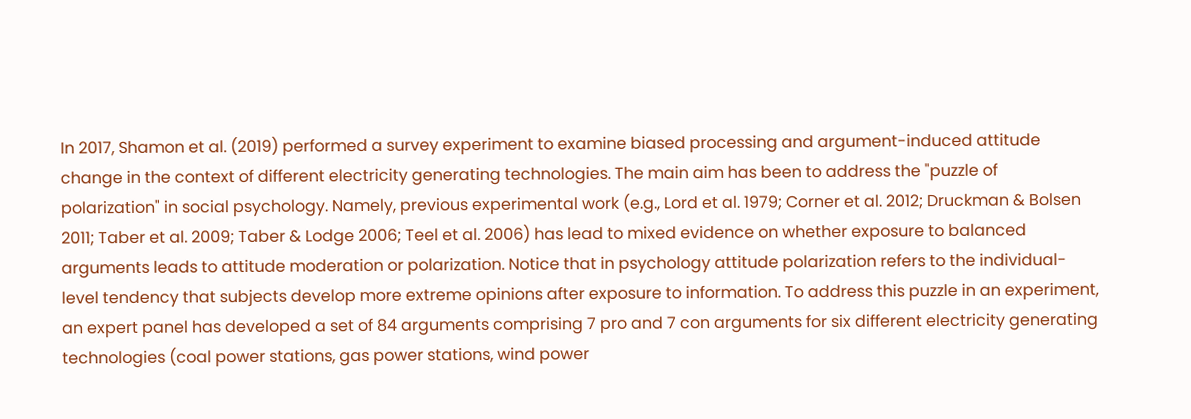In 2017, Shamon et al. (2019) performed a survey experiment to examine biased processing and argument-induced attitude change in the context of different electricity generating technologies. The main aim has been to address the "puzzle of polarization" in social psychology. Namely, previous experimental work (e.g., Lord et al. 1979; Corner et al. 2012; Druckman & Bolsen 2011; Taber et al. 2009; Taber & Lodge 2006; Teel et al. 2006) has lead to mixed evidence on whether exposure to balanced arguments leads to attitude moderation or polarization. Notice that in psychology attitude polarization refers to the individual-level tendency that subjects develop more extreme opinions after exposure to information. To address this puzzle in an experiment, an expert panel has developed a set of 84 arguments comprising 7 pro and 7 con arguments for six different electricity generating technologies (coal power stations, gas power stations, wind power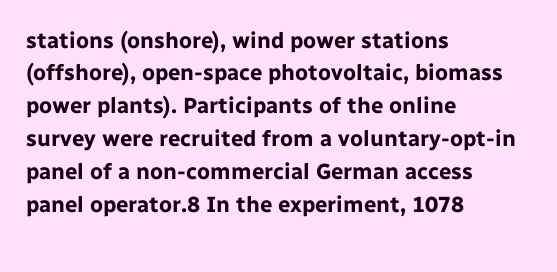stations (onshore), wind power stations (offshore), open-space photovoltaic, biomass power plants). Participants of the online survey were recruited from a voluntary-opt-in panel of a non-commercial German access panel operator.8 In the experiment, 1078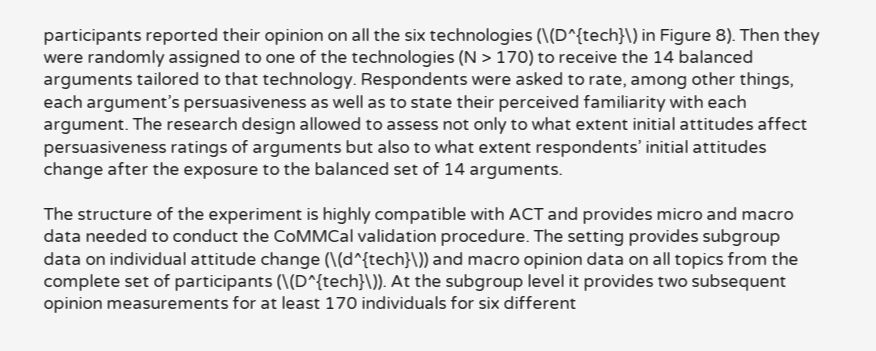participants reported their opinion on all the six technologies (\(D^{tech}\) in Figure 8). Then they were randomly assigned to one of the technologies (N > 170) to receive the 14 balanced arguments tailored to that technology. Respondents were asked to rate, among other things, each argument’s persuasiveness as well as to state their perceived familiarity with each argument. The research design allowed to assess not only to what extent initial attitudes affect persuasiveness ratings of arguments but also to what extent respondents’ initial attitudes change after the exposure to the balanced set of 14 arguments.

The structure of the experiment is highly compatible with ACT and provides micro and macro data needed to conduct the CoMMCal validation procedure. The setting provides subgroup data on individual attitude change (\(d^{tech}\)) and macro opinion data on all topics from the complete set of participants (\(D^{tech}\)). At the subgroup level it provides two subsequent opinion measurements for at least 170 individuals for six different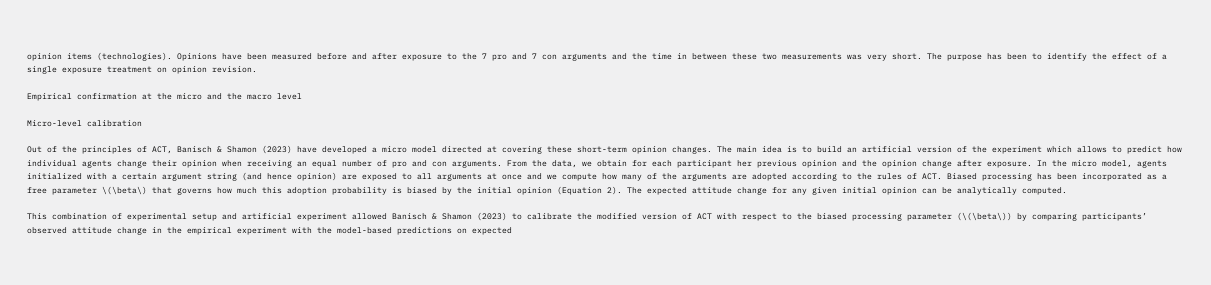opinion items (technologies). Opinions have been measured before and after exposure to the 7 pro and 7 con arguments and the time in between these two measurements was very short. The purpose has been to identify the effect of a single exposure treatment on opinion revision.

Empirical confirmation at the micro and the macro level

Micro-level calibration

Out of the principles of ACT, Banisch & Shamon (2023) have developed a micro model directed at covering these short-term opinion changes. The main idea is to build an artificial version of the experiment which allows to predict how individual agents change their opinion when receiving an equal number of pro and con arguments. From the data, we obtain for each participant her previous opinion and the opinion change after exposure. In the micro model, agents initialized with a certain argument string (and hence opinion) are exposed to all arguments at once and we compute how many of the arguments are adopted according to the rules of ACT. Biased processing has been incorporated as a free parameter \(\beta\) that governs how much this adoption probability is biased by the initial opinion (Equation 2). The expected attitude change for any given initial opinion can be analytically computed.

This combination of experimental setup and artificial experiment allowed Banisch & Shamon (2023) to calibrate the modified version of ACT with respect to the biased processing parameter (\(\beta\)) by comparing participants’ observed attitude change in the empirical experiment with the model-based predictions on expected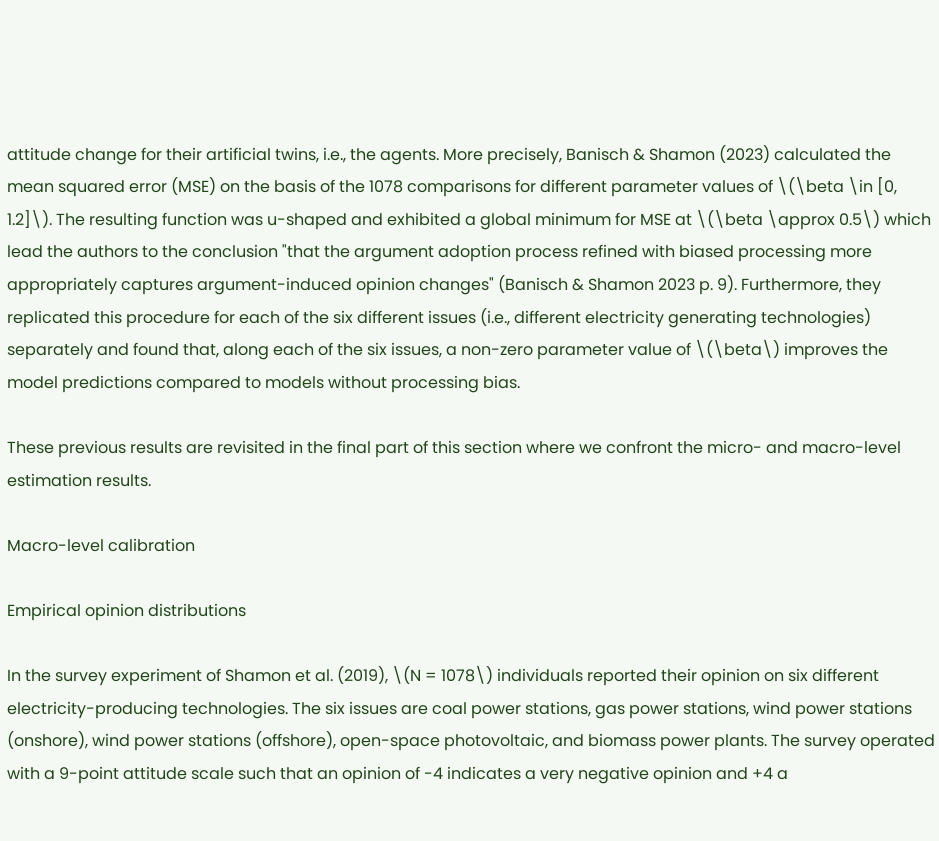attitude change for their artificial twins, i.e., the agents. More precisely, Banisch & Shamon (2023) calculated the mean squared error (MSE) on the basis of the 1078 comparisons for different parameter values of \(\beta \in [0, 1.2]\). The resulting function was u-shaped and exhibited a global minimum for MSE at \(\beta \approx 0.5\) which lead the authors to the conclusion "that the argument adoption process refined with biased processing more appropriately captures argument-induced opinion changes" (Banisch & Shamon 2023 p. 9). Furthermore, they replicated this procedure for each of the six different issues (i.e., different electricity generating technologies) separately and found that, along each of the six issues, a non-zero parameter value of \(\beta\) improves the model predictions compared to models without processing bias.

These previous results are revisited in the final part of this section where we confront the micro- and macro-level estimation results.

Macro-level calibration

Empirical opinion distributions

In the survey experiment of Shamon et al. (2019), \(N = 1078\) individuals reported their opinion on six different electricity-producing technologies. The six issues are coal power stations, gas power stations, wind power stations (onshore), wind power stations (offshore), open-space photovoltaic, and biomass power plants. The survey operated with a 9-point attitude scale such that an opinion of -4 indicates a very negative opinion and +4 a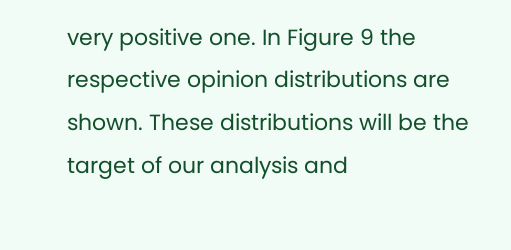very positive one. In Figure 9 the respective opinion distributions are shown. These distributions will be the target of our analysis and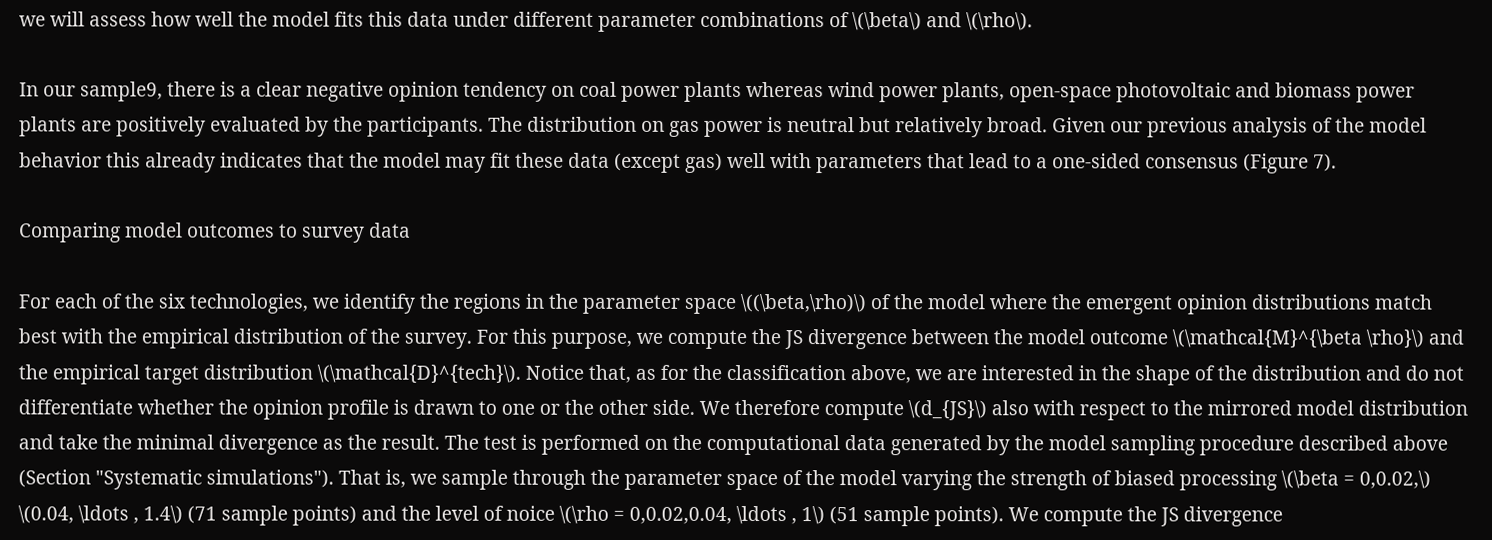we will assess how well the model fits this data under different parameter combinations of \(\beta\) and \(\rho\).

In our sample9, there is a clear negative opinion tendency on coal power plants whereas wind power plants, open-space photovoltaic and biomass power plants are positively evaluated by the participants. The distribution on gas power is neutral but relatively broad. Given our previous analysis of the model behavior this already indicates that the model may fit these data (except gas) well with parameters that lead to a one-sided consensus (Figure 7).

Comparing model outcomes to survey data

For each of the six technologies, we identify the regions in the parameter space \((\beta,\rho)\) of the model where the emergent opinion distributions match best with the empirical distribution of the survey. For this purpose, we compute the JS divergence between the model outcome \(\mathcal{M}^{\beta \rho}\) and the empirical target distribution \(\mathcal{D}^{tech}\). Notice that, as for the classification above, we are interested in the shape of the distribution and do not differentiate whether the opinion profile is drawn to one or the other side. We therefore compute \(d_{JS}\) also with respect to the mirrored model distribution and take the minimal divergence as the result. The test is performed on the computational data generated by the model sampling procedure described above (Section "Systematic simulations"). That is, we sample through the parameter space of the model varying the strength of biased processing \(\beta = 0,0.02,\) \(0.04, \ldots , 1.4\) (71 sample points) and the level of noice \(\rho = 0,0.02,0.04, \ldots , 1\) (51 sample points). We compute the JS divergence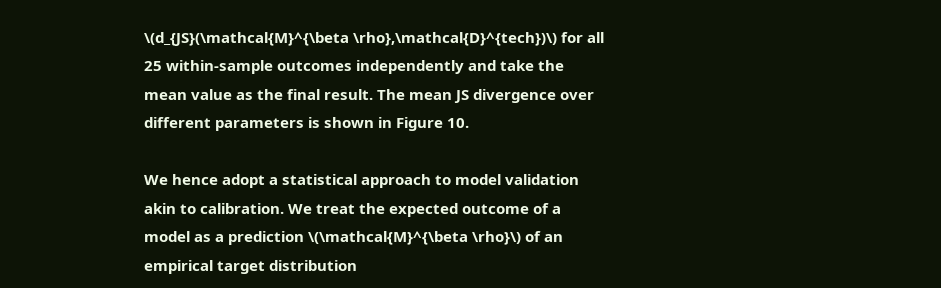\(d_{JS}(\mathcal{M}^{\beta \rho},\mathcal{D}^{tech})\) for all 25 within-sample outcomes independently and take the mean value as the final result. The mean JS divergence over different parameters is shown in Figure 10.

We hence adopt a statistical approach to model validation akin to calibration. We treat the expected outcome of a model as a prediction \(\mathcal{M}^{\beta \rho}\) of an empirical target distribution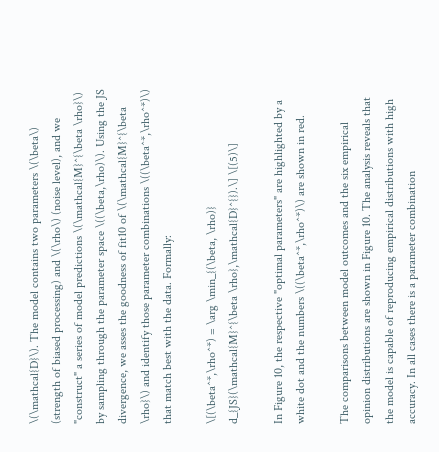\(\mathcal{D}\). The model contains two parameters \(\beta\) (strength of biased processing) and \(\rho\) (noise level), and we "construct" a series of model predictions \(\mathcal{M}^{\beta \rho}\) by sampling through the parameter space \((\beta,\rho)\). Using the JS divergence, we asses the goodness of fit10 of \(\mathcal{M}^{\beta \rho}\) and identify those parameter combinations \((\beta^*,\rho^*)\) that match best with the data. Formally:

\[(\beta^*,\rho^*) = \arg \min_{(\beta, \rho)} d_{JS}(\mathcal{M}^{\beta \rho},\mathcal{D}^{}).\] \[(5)\]

In Figure 10, the respective "optimal parameters" are highlighted by a white dot and the numbers \((\beta^*,\rho^*)\) are shown in red.

The comparisons between model outcomes and the six empirical opinion distributions are shown in Figure 10. The analysis reveals that the model is capable of reproducing empirical distributions with high accuracy. In all cases there is a parameter combination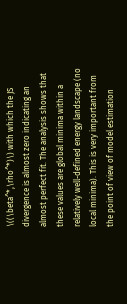\((\beta^*,\rho^*)\) with which the JS divergence is almost zero indicating an almost perfect fit. The analysis shows that these values are global minima within a relatively well-defined energy landscape (no local minima). This is very important from the point of view of model estimation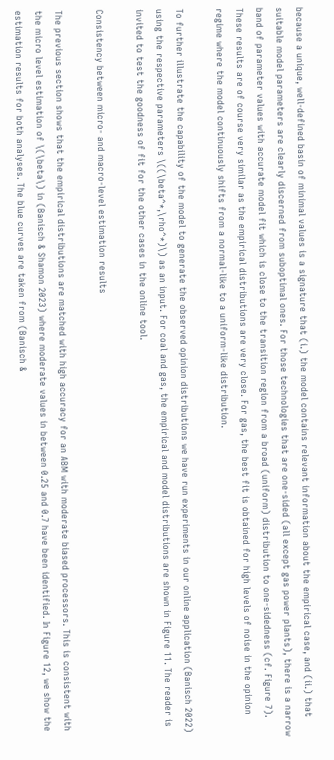because a unique, well-defined basin of minimal values is a signature that (i.) the model contains relevant information about the empirical case, and (ii.) that suitable model parameters are clearly discerned from suboptimal ones. For those technologies that are one-sided (all except gas power plants), there is a narrow band of parameter values with accurate model fit which is close to the transition region from a broad (uniform) distribution to one-sidedness (cf. Figure 7). These results are of course very similar as the empirical distributions are very close. For gas, the best fit is obtained for high levels of noise in the opinion regime where the model continuously shifts from a normal-like to a uniform-like distribution.

To further illustrate the capability of the model to generate the observed opinion distributions we have run experiments in our online application (Banisch 2022) using the respective parameters \((\beta^*,\rho^*)\) as an input. For coal and gas, the empirical and model distributions are shown in Figure 11. The reader is invited to test the goodness of fit for the other cases in the online tool.

Consistency between micro- and macro-level estimation results

The previous section shows that the empirical distributions are matched with high accuracy for an ABM with moderate biased processors. This is consistent with the micro level estimation of \(\beta\) in (Banisch & Shamon 2023) where moderate values in between 0.25 and 0.7 have been identified. In Figure 12, we show the estimation results for both analyses. The blue curves are taken from (Banisch &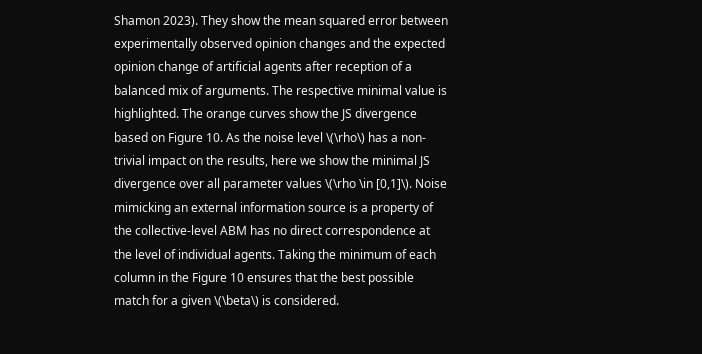Shamon 2023). They show the mean squared error between experimentally observed opinion changes and the expected opinion change of artificial agents after reception of a balanced mix of arguments. The respective minimal value is highlighted. The orange curves show the JS divergence based on Figure 10. As the noise level \(\rho\) has a non-trivial impact on the results, here we show the minimal JS divergence over all parameter values \(\rho \in [0,1]\). Noise mimicking an external information source is a property of the collective-level ABM has no direct correspondence at the level of individual agents. Taking the minimum of each column in the Figure 10 ensures that the best possible match for a given \(\beta\) is considered.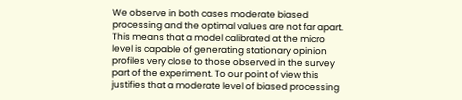We observe in both cases moderate biased processing and the optimal values are not far apart. This means that a model calibrated at the micro level is capable of generating stationary opinion profiles very close to those observed in the survey part of the experiment. To our point of view this justifies that a moderate level of biased processing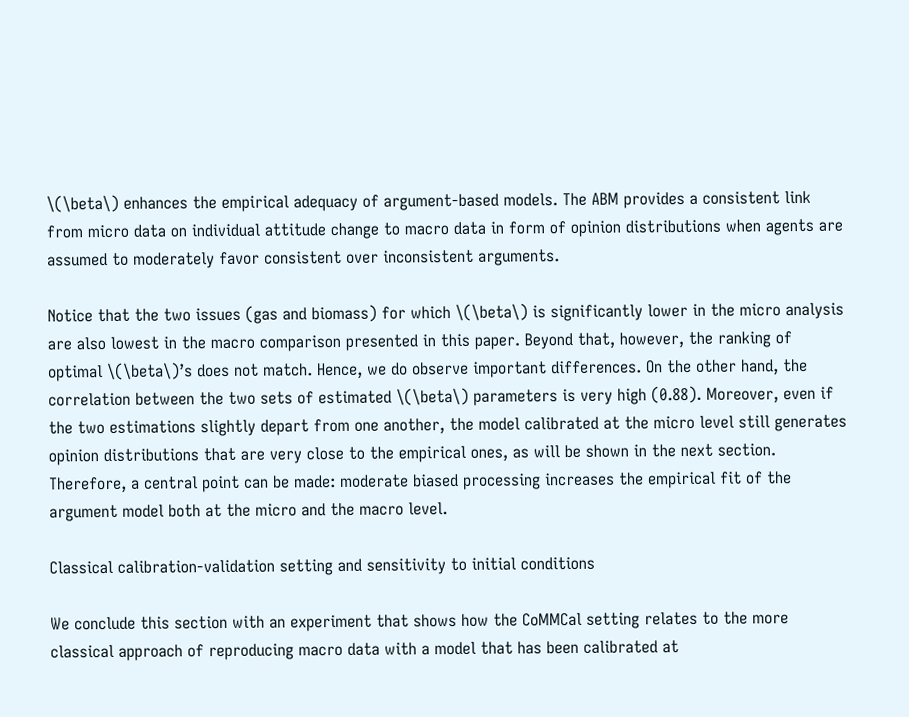\(\beta\) enhances the empirical adequacy of argument-based models. The ABM provides a consistent link from micro data on individual attitude change to macro data in form of opinion distributions when agents are assumed to moderately favor consistent over inconsistent arguments.

Notice that the two issues (gas and biomass) for which \(\beta\) is significantly lower in the micro analysis are also lowest in the macro comparison presented in this paper. Beyond that, however, the ranking of optimal \(\beta\)’s does not match. Hence, we do observe important differences. On the other hand, the correlation between the two sets of estimated \(\beta\) parameters is very high (0.88). Moreover, even if the two estimations slightly depart from one another, the model calibrated at the micro level still generates opinion distributions that are very close to the empirical ones, as will be shown in the next section. Therefore, a central point can be made: moderate biased processing increases the empirical fit of the argument model both at the micro and the macro level.

Classical calibration-validation setting and sensitivity to initial conditions

We conclude this section with an experiment that shows how the CoMMCal setting relates to the more classical approach of reproducing macro data with a model that has been calibrated at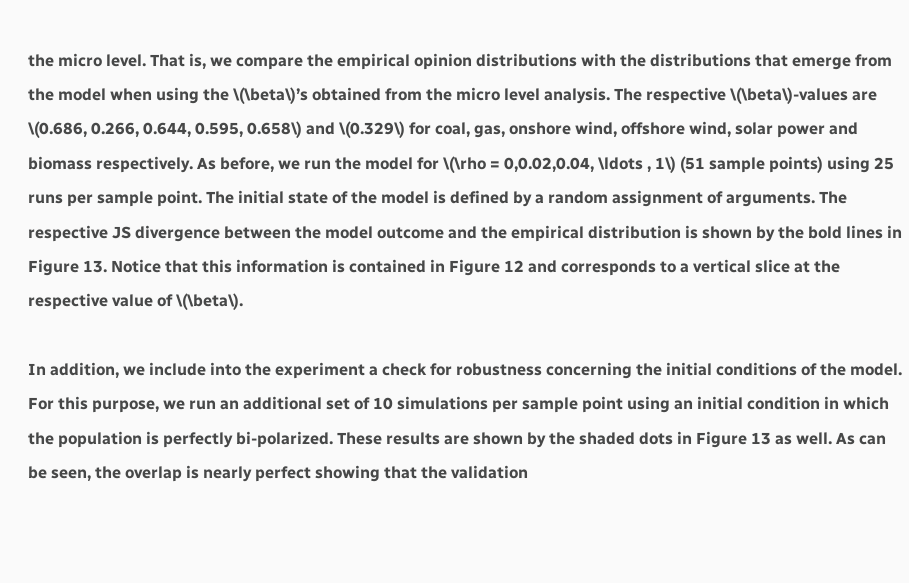the micro level. That is, we compare the empirical opinion distributions with the distributions that emerge from the model when using the \(\beta\)’s obtained from the micro level analysis. The respective \(\beta\)-values are \(0.686, 0.266, 0.644, 0.595, 0.658\) and \(0.329\) for coal, gas, onshore wind, offshore wind, solar power and biomass respectively. As before, we run the model for \(\rho = 0,0.02,0.04, \ldots , 1\) (51 sample points) using 25 runs per sample point. The initial state of the model is defined by a random assignment of arguments. The respective JS divergence between the model outcome and the empirical distribution is shown by the bold lines in Figure 13. Notice that this information is contained in Figure 12 and corresponds to a vertical slice at the respective value of \(\beta\).

In addition, we include into the experiment a check for robustness concerning the initial conditions of the model. For this purpose, we run an additional set of 10 simulations per sample point using an initial condition in which the population is perfectly bi-polarized. These results are shown by the shaded dots in Figure 13 as well. As can be seen, the overlap is nearly perfect showing that the validation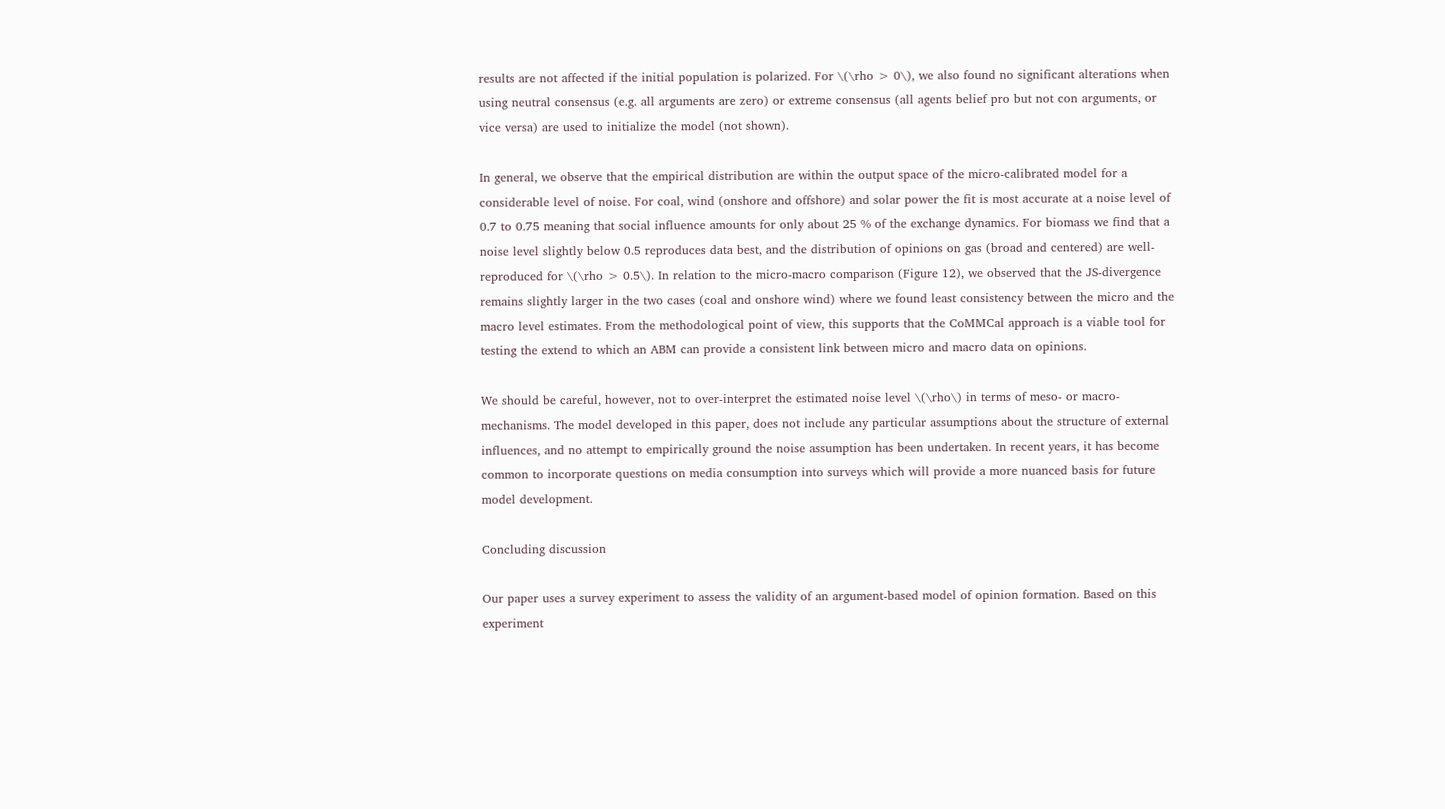results are not affected if the initial population is polarized. For \(\rho > 0\), we also found no significant alterations when using neutral consensus (e.g. all arguments are zero) or extreme consensus (all agents belief pro but not con arguments, or vice versa) are used to initialize the model (not shown).

In general, we observe that the empirical distribution are within the output space of the micro-calibrated model for a considerable level of noise. For coal, wind (onshore and offshore) and solar power the fit is most accurate at a noise level of 0.7 to 0.75 meaning that social influence amounts for only about 25 % of the exchange dynamics. For biomass we find that a noise level slightly below 0.5 reproduces data best, and the distribution of opinions on gas (broad and centered) are well-reproduced for \(\rho > 0.5\). In relation to the micro-macro comparison (Figure 12), we observed that the JS-divergence remains slightly larger in the two cases (coal and onshore wind) where we found least consistency between the micro and the macro level estimates. From the methodological point of view, this supports that the CoMMCal approach is a viable tool for testing the extend to which an ABM can provide a consistent link between micro and macro data on opinions.

We should be careful, however, not to over-interpret the estimated noise level \(\rho\) in terms of meso- or macro-mechanisms. The model developed in this paper, does not include any particular assumptions about the structure of external influences, and no attempt to empirically ground the noise assumption has been undertaken. In recent years, it has become common to incorporate questions on media consumption into surveys which will provide a more nuanced basis for future model development.

Concluding discussion

Our paper uses a survey experiment to assess the validity of an argument-based model of opinion formation. Based on this experiment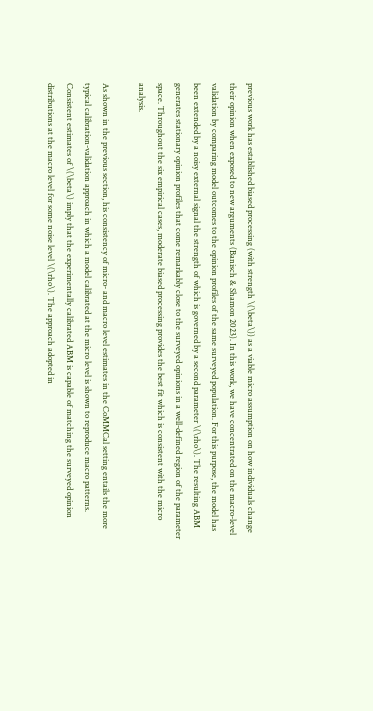previous work has established biased processing (with strength \(\beta\)) as a viable micro assumption on how individuals change their opinion when exposed to new arguments (Banisch & Shamon 2023). In this work, we have concentrated on the macro-level validation by comparing model outcomes to the opinion profiles of the same surveyed population. For this purpose, the model has been extended by a noisy external signal the strength of which is governed by a second parameter \(\rho\). The resulting ABM generates stationary opinion profiles that come remarkably close to the surveyed opinions in a well-defined region of the parameter space. Throughout the six empirical cases, moderate biased processing provides the best fit which is consistent with the micro analysis.

As shown in the previous section, his consistency of micro- and macro level estimates in the CoMMCal setting entails the more typical calibration-validation approach in which a model calibrated at the micro level is shown to reproduce macro patterns. Consistent estimates of \(\beta\) imply that the experimentally calibrated ABM is capable of matching the surveyed opinion distributions at the macro level for some noise level \(\rho\). The approach adopted in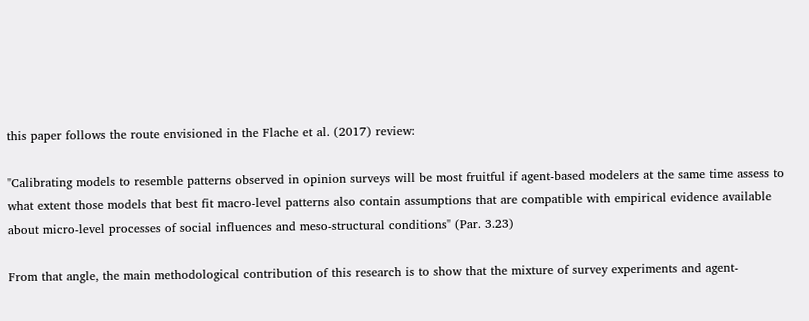this paper follows the route envisioned in the Flache et al. (2017) review:

"Calibrating models to resemble patterns observed in opinion surveys will be most fruitful if agent-based modelers at the same time assess to what extent those models that best fit macro-level patterns also contain assumptions that are compatible with empirical evidence available about micro-level processes of social influences and meso-structural conditions" (Par. 3.23)

From that angle, the main methodological contribution of this research is to show that the mixture of survey experiments and agent-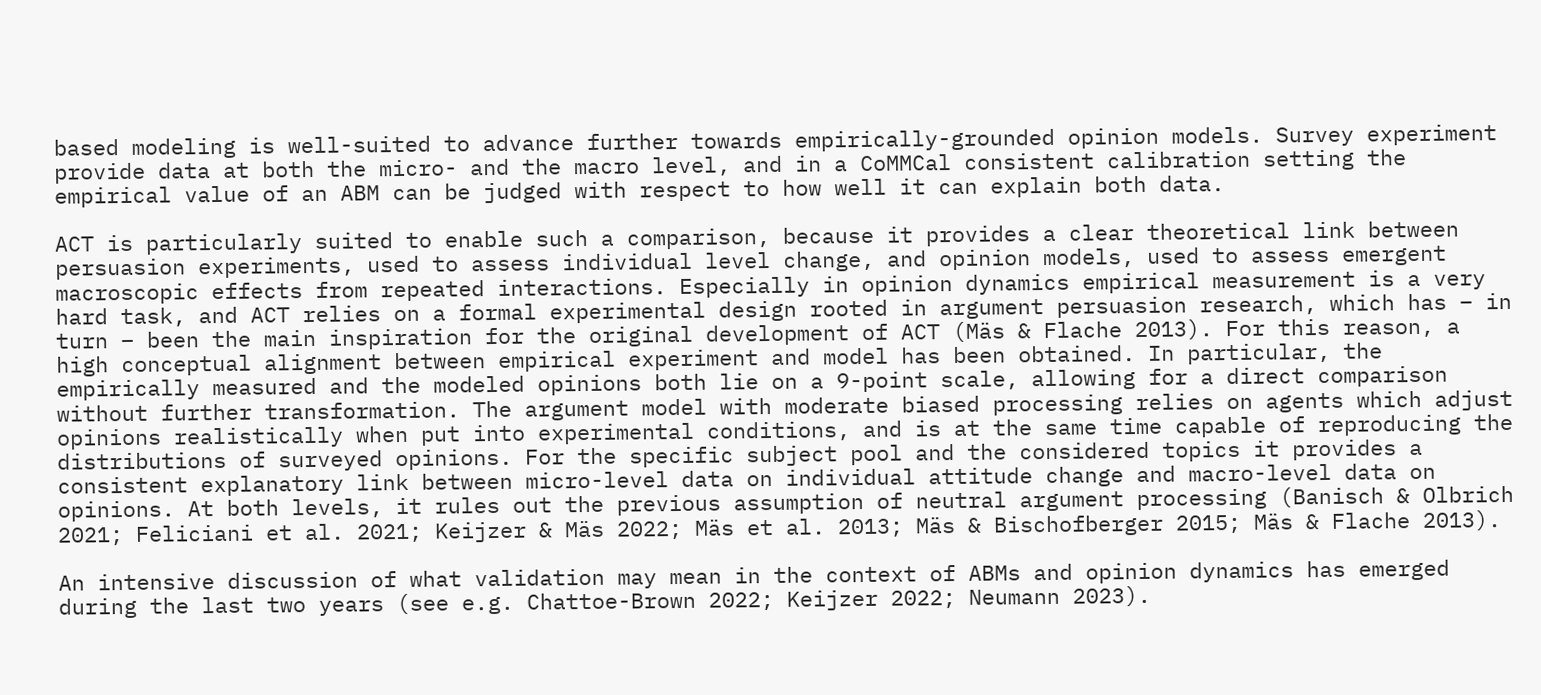based modeling is well-suited to advance further towards empirically-grounded opinion models. Survey experiment provide data at both the micro- and the macro level, and in a CoMMCal consistent calibration setting the empirical value of an ABM can be judged with respect to how well it can explain both data.

ACT is particularly suited to enable such a comparison, because it provides a clear theoretical link between persuasion experiments, used to assess individual level change, and opinion models, used to assess emergent macroscopic effects from repeated interactions. Especially in opinion dynamics empirical measurement is a very hard task, and ACT relies on a formal experimental design rooted in argument persuasion research, which has – in turn – been the main inspiration for the original development of ACT (Mäs & Flache 2013). For this reason, a high conceptual alignment between empirical experiment and model has been obtained. In particular, the empirically measured and the modeled opinions both lie on a 9-point scale, allowing for a direct comparison without further transformation. The argument model with moderate biased processing relies on agents which adjust opinions realistically when put into experimental conditions, and is at the same time capable of reproducing the distributions of surveyed opinions. For the specific subject pool and the considered topics it provides a consistent explanatory link between micro-level data on individual attitude change and macro-level data on opinions. At both levels, it rules out the previous assumption of neutral argument processing (Banisch & Olbrich 2021; Feliciani et al. 2021; Keijzer & Mäs 2022; Mäs et al. 2013; Mäs & Bischofberger 2015; Mäs & Flache 2013).

An intensive discussion of what validation may mean in the context of ABMs and opinion dynamics has emerged during the last two years (see e.g. Chattoe-Brown 2022; Keijzer 2022; Neumann 2023).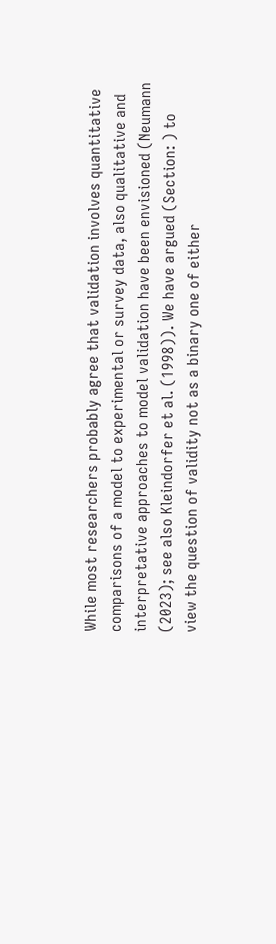While most researchers probably agree that validation involves quantitative comparisons of a model to experimental or survey data, also qualitative and interpretative approaches to model validation have been envisioned (Neumann (2023); see also Kleindorfer et al. (1998)). We have argued (Section: ) to view the question of validity not as a binary one of either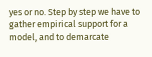yes or no. Step by step we have to gather empirical support for a model, and to demarcate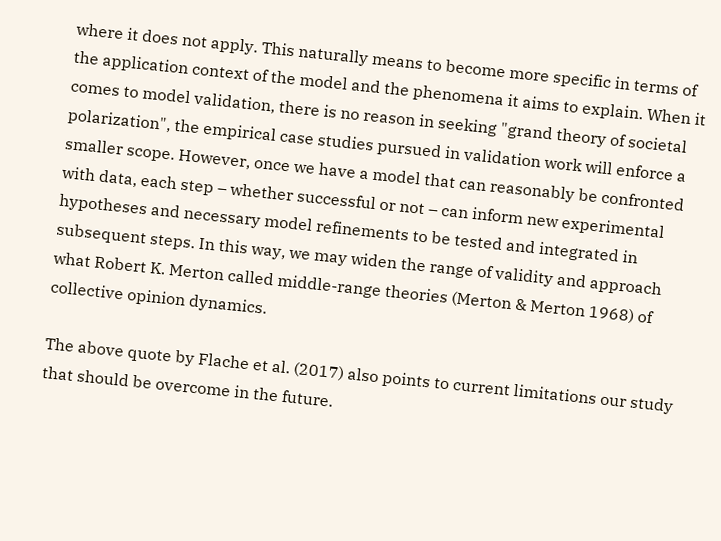where it does not apply. This naturally means to become more specific in terms of the application context of the model and the phenomena it aims to explain. When it comes to model validation, there is no reason in seeking "grand theory of societal polarization", the empirical case studies pursued in validation work will enforce a smaller scope. However, once we have a model that can reasonably be confronted with data, each step – whether successful or not – can inform new experimental hypotheses and necessary model refinements to be tested and integrated in subsequent steps. In this way, we may widen the range of validity and approach what Robert K. Merton called middle-range theories (Merton & Merton 1968) of collective opinion dynamics.

The above quote by Flache et al. (2017) also points to current limitations our study that should be overcome in the future.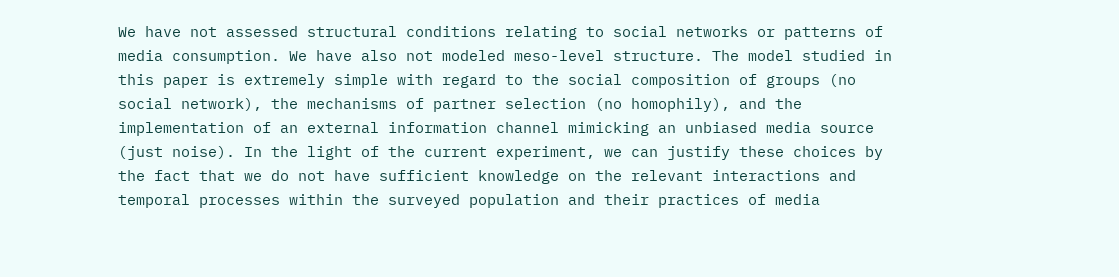We have not assessed structural conditions relating to social networks or patterns of media consumption. We have also not modeled meso-level structure. The model studied in this paper is extremely simple with regard to the social composition of groups (no social network), the mechanisms of partner selection (no homophily), and the implementation of an external information channel mimicking an unbiased media source (just noise). In the light of the current experiment, we can justify these choices by the fact that we do not have sufficient knowledge on the relevant interactions and temporal processes within the surveyed population and their practices of media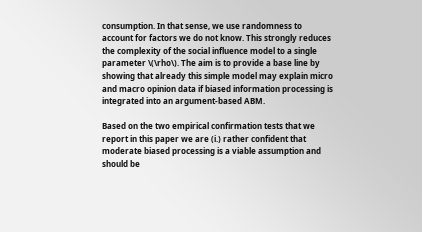consumption. In that sense, we use randomness to account for factors we do not know. This strongly reduces the complexity of the social influence model to a single parameter \(\rho\). The aim is to provide a base line by showing that already this simple model may explain micro and macro opinion data if biased information processing is integrated into an argument-based ABM.

Based on the two empirical confirmation tests that we report in this paper we are (i.) rather confident that moderate biased processing is a viable assumption and should be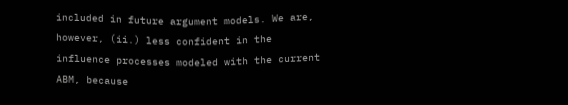included in future argument models. We are, however, (ii.) less confident in the influence processes modeled with the current ABM, because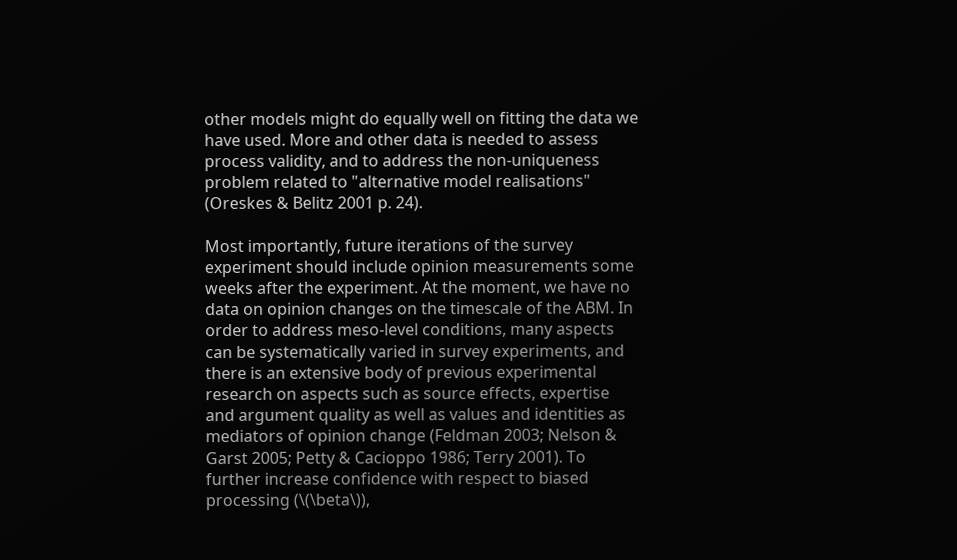other models might do equally well on fitting the data we have used. More and other data is needed to assess process validity, and to address the non-uniqueness problem related to "alternative model realisations" (Oreskes & Belitz 2001 p. 24).

Most importantly, future iterations of the survey experiment should include opinion measurements some weeks after the experiment. At the moment, we have no data on opinion changes on the timescale of the ABM. In order to address meso-level conditions, many aspects can be systematically varied in survey experiments, and there is an extensive body of previous experimental research on aspects such as source effects, expertise and argument quality as well as values and identities as mediators of opinion change (Feldman 2003; Nelson & Garst 2005; Petty & Cacioppo 1986; Terry 2001). To further increase confidence with respect to biased processing (\(\beta\)),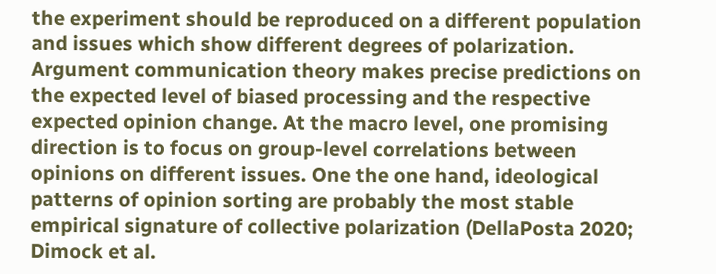the experiment should be reproduced on a different population and issues which show different degrees of polarization. Argument communication theory makes precise predictions on the expected level of biased processing and the respective expected opinion change. At the macro level, one promising direction is to focus on group-level correlations between opinions on different issues. One the one hand, ideological patterns of opinion sorting are probably the most stable empirical signature of collective polarization (DellaPosta 2020; Dimock et al.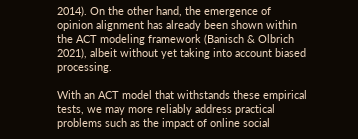2014). On the other hand, the emergence of opinion alignment has already been shown within the ACT modeling framework (Banisch & Olbrich 2021), albeit without yet taking into account biased processing.

With an ACT model that withstands these empirical tests, we may more reliably address practical problems such as the impact of online social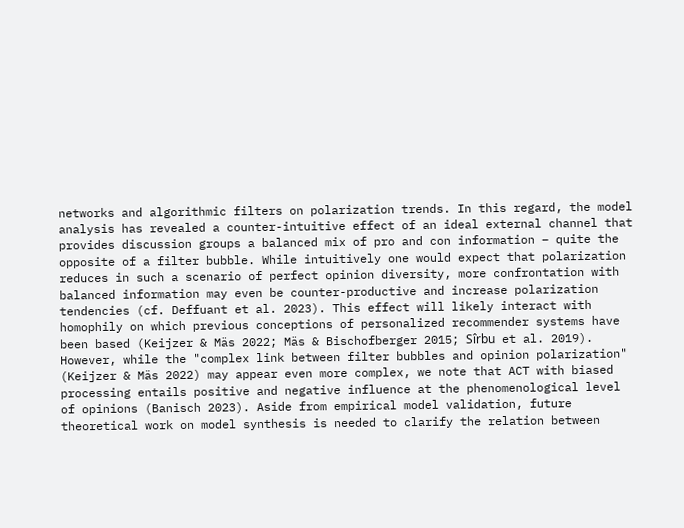networks and algorithmic filters on polarization trends. In this regard, the model analysis has revealed a counter-intuitive effect of an ideal external channel that provides discussion groups a balanced mix of pro and con information – quite the opposite of a filter bubble. While intuitively one would expect that polarization reduces in such a scenario of perfect opinion diversity, more confrontation with balanced information may even be counter-productive and increase polarization tendencies (cf. Deffuant et al. 2023). This effect will likely interact with homophily on which previous conceptions of personalized recommender systems have been based (Keijzer & Mäs 2022; Mäs & Bischofberger 2015; Sı̂rbu et al. 2019). However, while the "complex link between filter bubbles and opinion polarization" (Keijzer & Mäs 2022) may appear even more complex, we note that ACT with biased processing entails positive and negative influence at the phenomenological level of opinions (Banisch 2023). Aside from empirical model validation, future theoretical work on model synthesis is needed to clarify the relation between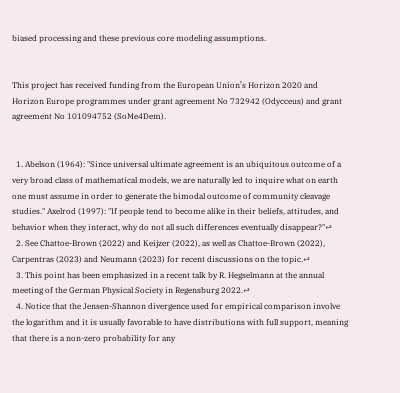biased processing and these previous core modeling assumptions.


This project has received funding from the European Union’s Horizon 2020 and Horizon Europe programmes under grant agreement No 732942 (Odycceus) and grant agreement No 101094752 (SoMe4Dem).


  1. Abelson (1964): "Since universal ultimate agreement is an ubiquitous outcome of a very broad class of mathematical models, we are naturally led to inquire what on earth one must assume in order to generate the bimodal outcome of community cleavage studies." Axelrod (1997): "If people tend to become alike in their beliefs, attitudes, and behavior when they interact, why do not all such differences eventually disappear?"↩
  2. See Chattoe-Brown (2022) and Keijzer (2022), as well as Chattoe-Brown (2022), Carpentras (2023) and Neumann (2023) for recent discussions on the topic.↩
  3. This point has been emphasized in a recent talk by R. Hegselmann at the annual meeting of the German Physical Society in Regensburg 2022.↩
  4. Notice that the Jensen-Shannon divergence used for empirical comparison involve the logarithm and it is usually favorable to have distributions with full support, meaning that there is a non-zero probability for any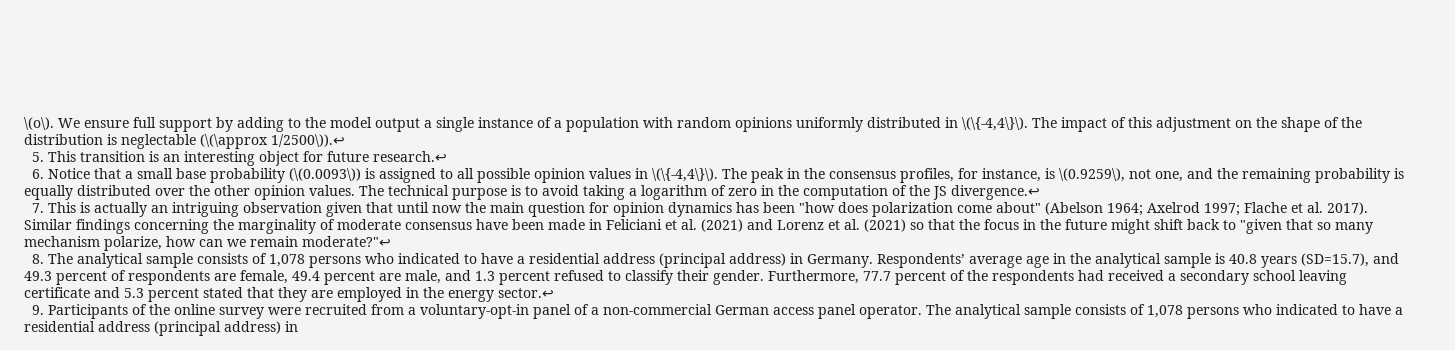\(o\). We ensure full support by adding to the model output a single instance of a population with random opinions uniformly distributed in \(\{-4,4\}\). The impact of this adjustment on the shape of the distribution is neglectable (\(\approx 1/2500\)).↩
  5. This transition is an interesting object for future research.↩
  6. Notice that a small base probability (\(0.0093\)) is assigned to all possible opinion values in \(\{-4,4\}\). The peak in the consensus profiles, for instance, is \(0.9259\), not one, and the remaining probability is equally distributed over the other opinion values. The technical purpose is to avoid taking a logarithm of zero in the computation of the JS divergence.↩
  7. This is actually an intriguing observation given that until now the main question for opinion dynamics has been "how does polarization come about" (Abelson 1964; Axelrod 1997; Flache et al. 2017). Similar findings concerning the marginality of moderate consensus have been made in Feliciani et al. (2021) and Lorenz et al. (2021) so that the focus in the future might shift back to "given that so many mechanism polarize, how can we remain moderate?"↩
  8. The analytical sample consists of 1,078 persons who indicated to have a residential address (principal address) in Germany. Respondents’ average age in the analytical sample is 40.8 years (SD=15.7), and 49.3 percent of respondents are female, 49.4 percent are male, and 1.3 percent refused to classify their gender. Furthermore, 77.7 percent of the respondents had received a secondary school leaving certificate and 5.3 percent stated that they are employed in the energy sector.↩
  9. Participants of the online survey were recruited from a voluntary-opt-in panel of a non-commercial German access panel operator. The analytical sample consists of 1,078 persons who indicated to have a residential address (principal address) in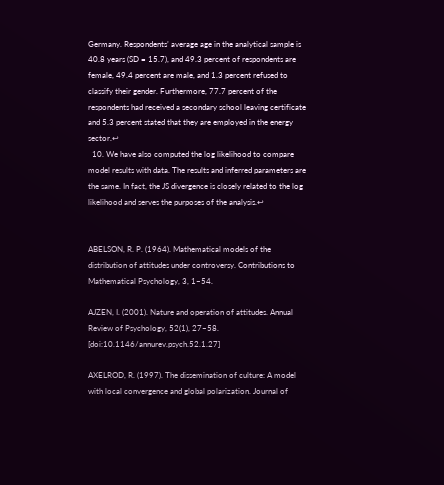Germany. Respondents’ average age in the analytical sample is 40.8 years (SD = 15.7), and 49.3 percent of respondents are female, 49.4 percent are male, and 1.3 percent refused to classify their gender. Furthermore, 77.7 percent of the respondents had received a secondary school leaving certificate and 5.3 percent stated that they are employed in the energy sector.↩
  10. We have also computed the log likelihood to compare model results with data. The results and inferred parameters are the same. In fact, the JS divergence is closely related to the log likelihood and serves the purposes of the analysis.↩


ABELSON, R. P. (1964). Mathematical models of the distribution of attitudes under controversy. Contributions to Mathematical Psychology, 3, 1–54.

AJZEN, I. (2001). Nature and operation of attitudes. Annual Review of Psychology, 52(1), 27–58. [doi:10.1146/annurev.psych.52.1.27]

AXELROD, R. (1997). The dissemination of culture: A model with local convergence and global polarization. Journal of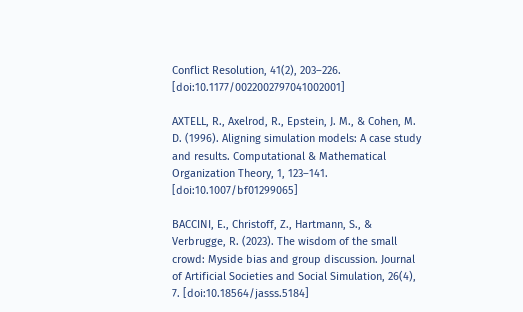Conflict Resolution, 41(2), 203–226. [doi:10.1177/0022002797041002001]

AXTELL, R., Axelrod, R., Epstein, J. M., & Cohen, M. D. (1996). Aligning simulation models: A case study and results. Computational & Mathematical Organization Theory, 1, 123–141. [doi:10.1007/bf01299065]

BACCINI, E., Christoff, Z., Hartmann, S., & Verbrugge, R. (2023). The wisdom of the small crowd: Myside bias and group discussion. Journal of Artificial Societies and Social Simulation, 26(4), 7. [doi:10.18564/jasss.5184]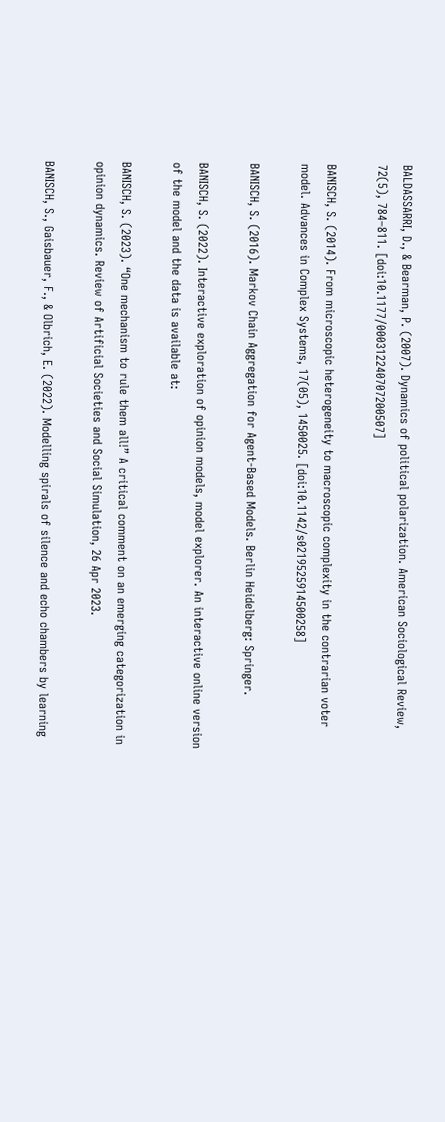BALDASSARRI, D., & Bearman, P. (2007). Dynamics of political polarization. American Sociological Review, 72(5), 784–811. [doi:10.1177/000312240707200507]

BANISCH, S. (2014). From microscopic heterogeneity to macroscopic complexity in the contrarian voter model. Advances in Complex Systems, 17(05), 1450025. [doi:10.1142/s0219525914500258]

BANISCH, S. (2016). Markov Chain Aggregation for Agent-Based Models. Berlin Heidelberg: Springer.

BANISCH, S. (2022). Interactive exploration of opinion models, model explorer. An interactive online version of the model and the data is available at:

BANISCH, S. (2023). “One mechanism to rule them all!” A critical comment on an emerging categorization in opinion dynamics. Review of Artificial Societies and Social Simulation, 26 Apr 2023.

BANISCH, S., Gaisbauer, F., & Olbrich, E. (2022). Modelling spirals of silence and echo chambers by learning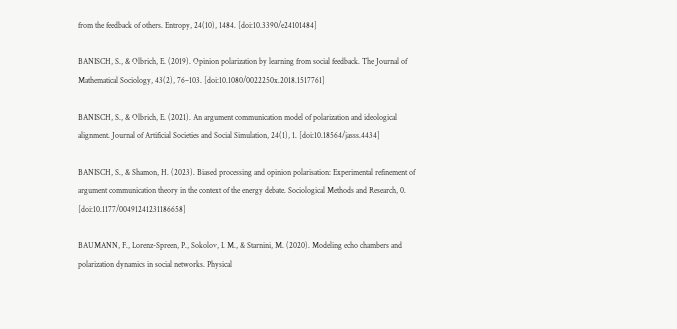from the feedback of others. Entropy, 24(10), 1484. [doi:10.3390/e24101484]

BANISCH, S., & Olbrich, E. (2019). Opinion polarization by learning from social feedback. The Journal of Mathematical Sociology, 43(2), 76–103. [doi:10.1080/0022250x.2018.1517761]

BANISCH, S., & Olbrich, E. (2021). An argument communication model of polarization and ideological alignment. Journal of Artificial Societies and Social Simulation, 24(1), 1. [doi:10.18564/jasss.4434]

BANISCH, S., & Shamon, H. (2023). Biased processing and opinion polarisation: Experimental refinement of argument communication theory in the context of the energy debate. Sociological Methods and Research, 0. [doi:10.1177/00491241231186658]

BAUMANN, F., Lorenz-Spreen, P., Sokolov, I. M., & Starnini, M. (2020). Modeling echo chambers and polarization dynamics in social networks. Physical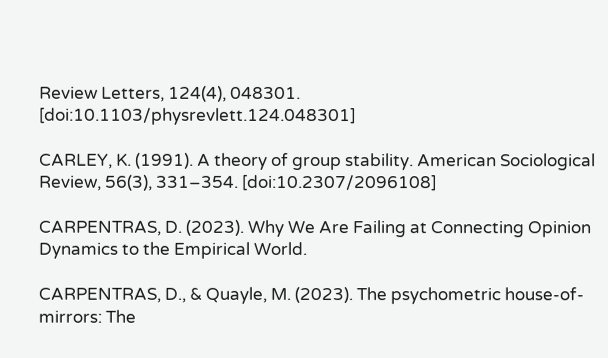Review Letters, 124(4), 048301. [doi:10.1103/physrevlett.124.048301]

CARLEY, K. (1991). A theory of group stability. American Sociological Review, 56(3), 331–354. [doi:10.2307/2096108]

CARPENTRAS, D. (2023). Why We Are Failing at Connecting Opinion Dynamics to the Empirical World.

CARPENTRAS, D., & Quayle, M. (2023). The psychometric house-of-mirrors: The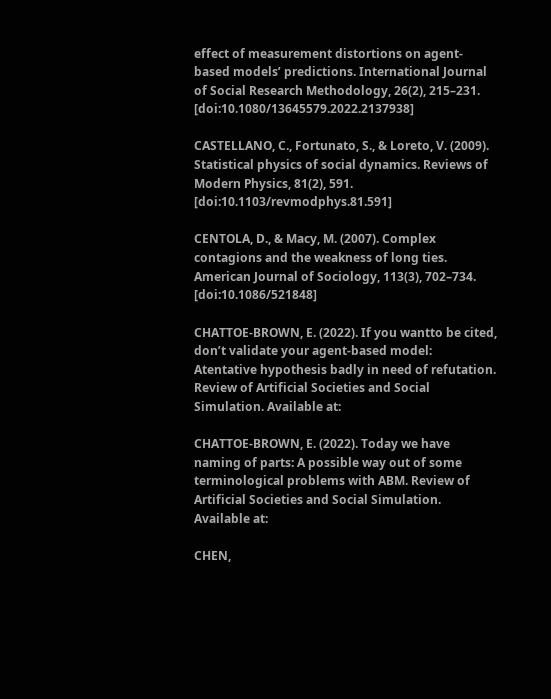effect of measurement distortions on agent-based models’ predictions. International Journal of Social Research Methodology, 26(2), 215–231. [doi:10.1080/13645579.2022.2137938]

CASTELLANO, C., Fortunato, S., & Loreto, V. (2009). Statistical physics of social dynamics. Reviews of Modern Physics, 81(2), 591. [doi:10.1103/revmodphys.81.591]

CENTOLA, D., & Macy, M. (2007). Complex contagions and the weakness of long ties. American Journal of Sociology, 113(3), 702–734. [doi:10.1086/521848]

CHATTOE-BROWN, E. (2022). If you wantto be cited, don’t validate your agent-based model: Atentative hypothesis badly in need of refutation. Review of Artificial Societies and Social Simulation. Available at:

CHATTOE-BROWN, E. (2022). Today we have naming of parts: A possible way out of some terminological problems with ABM. Review of Artificial Societies and Social Simulation. Available at:

CHEN,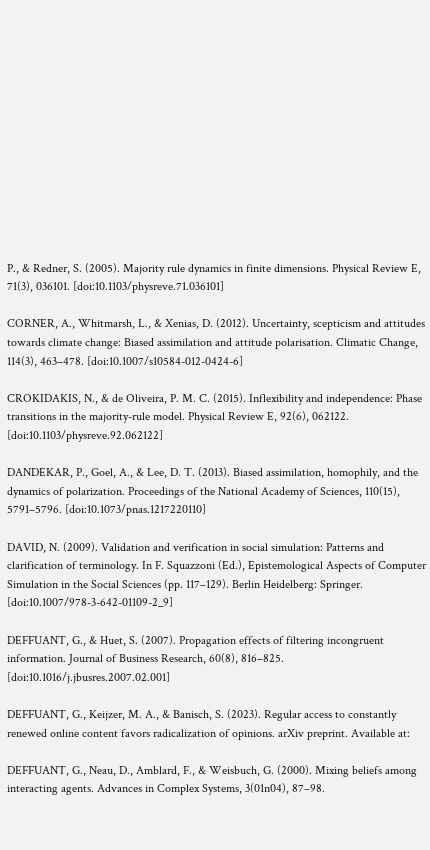P., & Redner, S. (2005). Majority rule dynamics in finite dimensions. Physical Review E, 71(3), 036101. [doi:10.1103/physreve.71.036101]

CORNER, A., Whitmarsh, L., & Xenias, D. (2012). Uncertainty, scepticism and attitudes towards climate change: Biased assimilation and attitude polarisation. Climatic Change, 114(3), 463–478. [doi:10.1007/s10584-012-0424-6]

CROKIDAKIS, N., & de Oliveira, P. M. C. (2015). Inflexibility and independence: Phase transitions in the majority-rule model. Physical Review E, 92(6), 062122. [doi:10.1103/physreve.92.062122]

DANDEKAR, P., Goel, A., & Lee, D. T. (2013). Biased assimilation, homophily, and the dynamics of polarization. Proceedings of the National Academy of Sciences, 110(15), 5791–5796. [doi:10.1073/pnas.1217220110]

DAVID, N. (2009). Validation and verification in social simulation: Patterns and clarification of terminology. In F. Squazzoni (Ed.), Epistemological Aspects of Computer Simulation in the Social Sciences (pp. 117–129). Berlin Heidelberg: Springer. [doi:10.1007/978-3-642-01109-2_9]

DEFFUANT, G., & Huet, S. (2007). Propagation effects of filtering incongruent information. Journal of Business Research, 60(8), 816–825. [doi:10.1016/j.jbusres.2007.02.001]

DEFFUANT, G., Keijzer, M. A., & Banisch, S. (2023). Regular access to constantly renewed online content favors radicalization of opinions. arXiv preprint. Available at:

DEFFUANT, G., Neau, D., Amblard, F., & Weisbuch, G. (2000). Mixing beliefs among interacting agents. Advances in Complex Systems, 3(01n04), 87–98.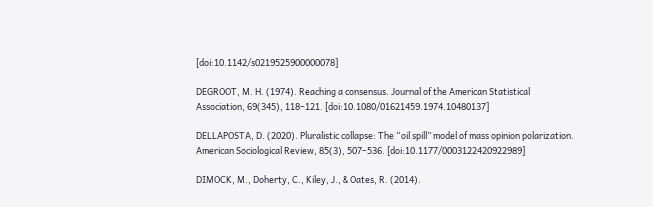[doi:10.1142/s0219525900000078]

DEGROOT, M. H. (1974). Reaching a consensus. Journal of the American Statistical Association, 69(345), 118–121. [doi:10.1080/01621459.1974.10480137]

DELLAPOSTA, D. (2020). Pluralistic collapse: The “oil spill” model of mass opinion polarization. American Sociological Review, 85(3), 507–536. [doi:10.1177/0003122420922989]

DIMOCK, M., Doherty, C., Kiley, J., & Oates, R. (2014).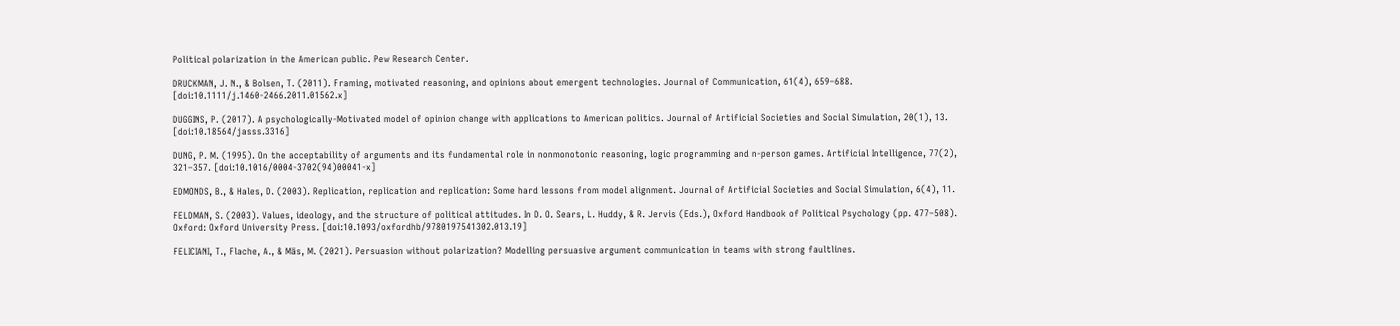Political polarization in the American public. Pew Research Center.

DRUCKMAN, J. N., & Bolsen, T. (2011). Framing, motivated reasoning, and opinions about emergent technologies. Journal of Communication, 61(4), 659–688. [doi:10.1111/j.1460-2466.2011.01562.x]

DUGGINS, P. (2017). A psychologically-Motivated model of opinion change with applications to American politics. Journal of Artificial Societies and Social Simulation, 20(1), 13. [doi:10.18564/jasss.3316]

DUNG, P. M. (1995). On the acceptability of arguments and its fundamental role in nonmonotonic reasoning, logic programming and n-person games. Artificial Intelligence, 77(2), 321–357. [doi:10.1016/0004-3702(94)00041-x]

EDMONDS, B., & Hales, D. (2003). Replication, replication and replication: Some hard lessons from model alignment. Journal of Artificial Societies and Social Simulation, 6(4), 11.

FELDMAN, S. (2003). Values, ideology, and the structure of political attitudes. In D. O. Sears, L. Huddy, & R. Jervis (Eds.), Oxford Handbook of Political Psychology (pp. 477–508). Oxford: Oxford University Press. [doi:10.1093/oxfordhb/9780197541302.013.19]

FELICIANI, T., Flache, A., & Mäs, M. (2021). Persuasion without polarization? Modelling persuasive argument communication in teams with strong faultlines.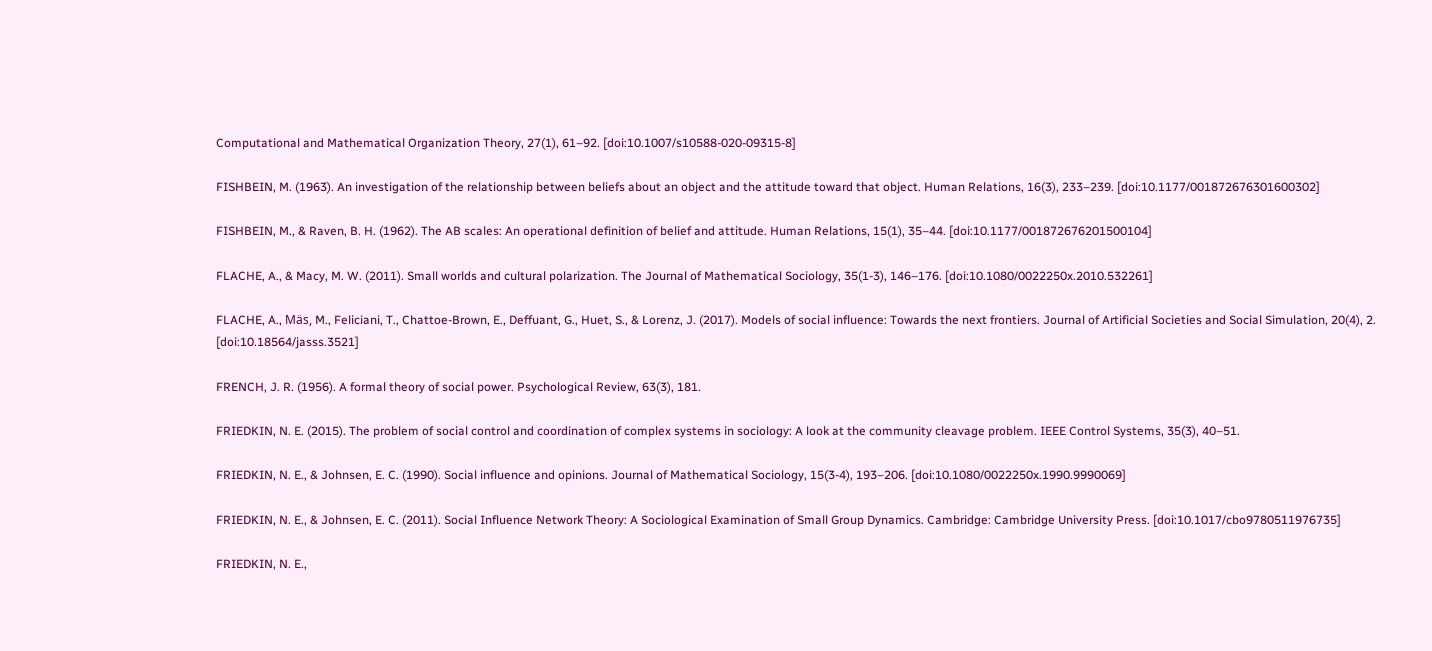Computational and Mathematical Organization Theory, 27(1), 61–92. [doi:10.1007/s10588-020-09315-8]

FISHBEIN, M. (1963). An investigation of the relationship between beliefs about an object and the attitude toward that object. Human Relations, 16(3), 233–239. [doi:10.1177/001872676301600302]

FISHBEIN, M., & Raven, B. H. (1962). The AB scales: An operational definition of belief and attitude. Human Relations, 15(1), 35–44. [doi:10.1177/001872676201500104]

FLACHE, A., & Macy, M. W. (2011). Small worlds and cultural polarization. The Journal of Mathematical Sociology, 35(1-3), 146–176. [doi:10.1080/0022250x.2010.532261]

FLACHE, A., Mäs, M., Feliciani, T., Chattoe-Brown, E., Deffuant, G., Huet, S., & Lorenz, J. (2017). Models of social influence: Towards the next frontiers. Journal of Artificial Societies and Social Simulation, 20(4), 2. [doi:10.18564/jasss.3521]

FRENCH, J. R. (1956). A formal theory of social power. Psychological Review, 63(3), 181.

FRIEDKIN, N. E. (2015). The problem of social control and coordination of complex systems in sociology: A look at the community cleavage problem. IEEE Control Systems, 35(3), 40–51.

FRIEDKIN, N. E., & Johnsen, E. C. (1990). Social influence and opinions. Journal of Mathematical Sociology, 15(3-4), 193–206. [doi:10.1080/0022250x.1990.9990069]

FRIEDKIN, N. E., & Johnsen, E. C. (2011). Social Influence Network Theory: A Sociological Examination of Small Group Dynamics. Cambridge: Cambridge University Press. [doi:10.1017/cbo9780511976735]

FRIEDKIN, N. E.,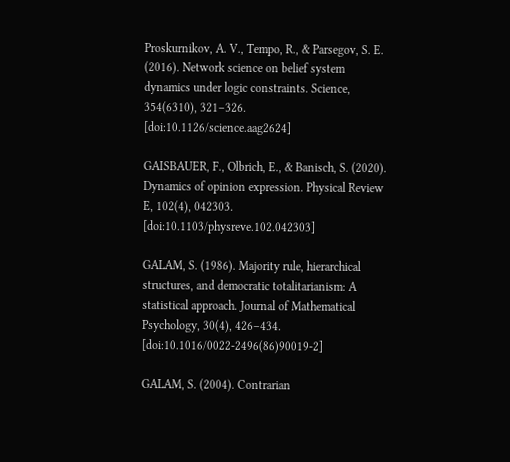Proskurnikov, A. V., Tempo, R., & Parsegov, S. E. (2016). Network science on belief system dynamics under logic constraints. Science, 354(6310), 321–326. [doi:10.1126/science.aag2624]

GAISBAUER, F., Olbrich, E., & Banisch, S. (2020). Dynamics of opinion expression. Physical Review E, 102(4), 042303. [doi:10.1103/physreve.102.042303]

GALAM, S. (1986). Majority rule, hierarchical structures, and democratic totalitarianism: A statistical approach. Journal of Mathematical Psychology, 30(4), 426–434. [doi:10.1016/0022-2496(86)90019-2]

GALAM, S. (2004). Contrarian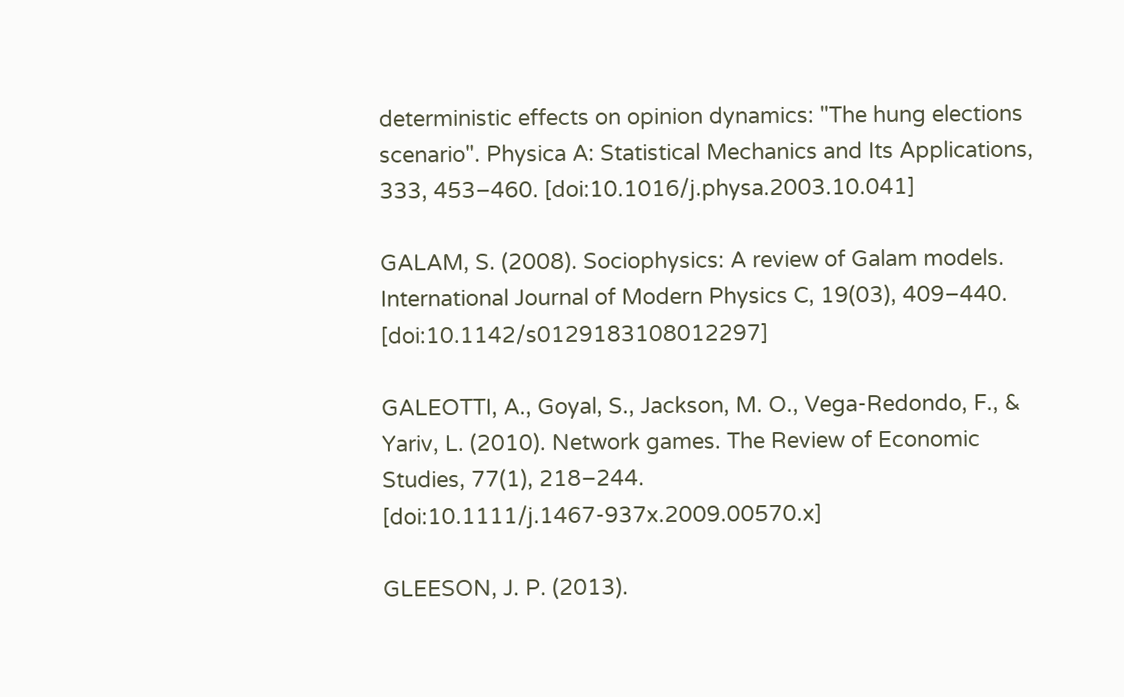deterministic effects on opinion dynamics: "The hung elections scenario". Physica A: Statistical Mechanics and Its Applications, 333, 453–460. [doi:10.1016/j.physa.2003.10.041]

GALAM, S. (2008). Sociophysics: A review of Galam models. International Journal of Modern Physics C, 19(03), 409–440. [doi:10.1142/s0129183108012297]

GALEOTTI, A., Goyal, S., Jackson, M. O., Vega-Redondo, F., & Yariv, L. (2010). Network games. The Review of Economic Studies, 77(1), 218–244. [doi:10.1111/j.1467-937x.2009.00570.x]

GLEESON, J. P. (2013).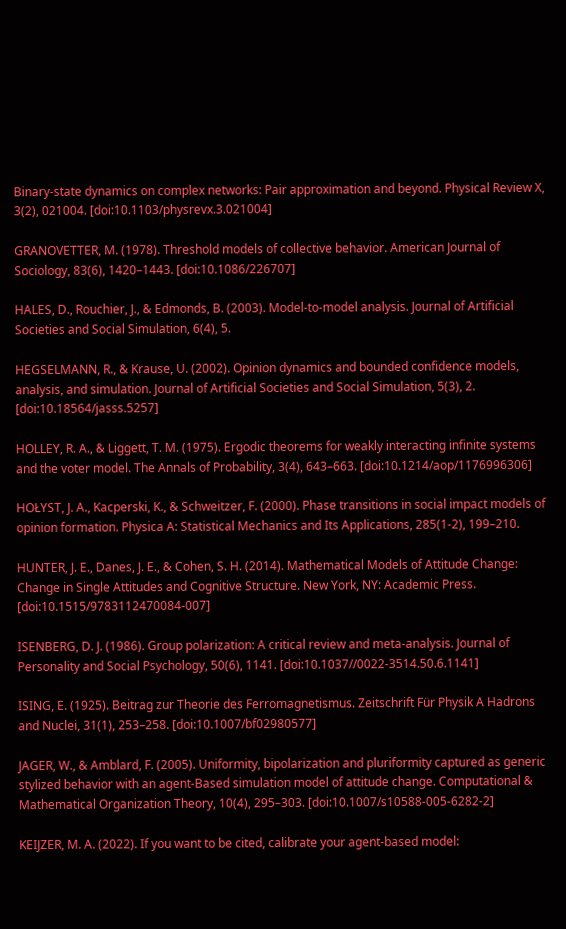Binary-state dynamics on complex networks: Pair approximation and beyond. Physical Review X, 3(2), 021004. [doi:10.1103/physrevx.3.021004]

GRANOVETTER, M. (1978). Threshold models of collective behavior. American Journal of Sociology, 83(6), 1420–1443. [doi:10.1086/226707]

HALES, D., Rouchier, J., & Edmonds, B. (2003). Model-to-model analysis. Journal of Artificial Societies and Social Simulation, 6(4), 5.

HEGSELMANN, R., & Krause, U. (2002). Opinion dynamics and bounded confidence models, analysis, and simulation. Journal of Artificial Societies and Social Simulation, 5(3), 2. [doi:10.18564/jasss.5257]

HOLLEY, R. A., & Liggett, T. M. (1975). Ergodic theorems for weakly interacting infinite systems and the voter model. The Annals of Probability, 3(4), 643–663. [doi:10.1214/aop/1176996306]

HOŁYST, J. A., Kacperski, K., & Schweitzer, F. (2000). Phase transitions in social impact models of opinion formation. Physica A: Statistical Mechanics and Its Applications, 285(1-2), 199–210.

HUNTER, J. E., Danes, J. E., & Cohen, S. H. (2014). Mathematical Models of Attitude Change: Change in Single Attitudes and Cognitive Structure. New York, NY: Academic Press. [doi:10.1515/9783112470084-007]

ISENBERG, D. J. (1986). Group polarization: A critical review and meta-analysis. Journal of Personality and Social Psychology, 50(6), 1141. [doi:10.1037//0022-3514.50.6.1141]

ISING, E. (1925). Beitrag zur Theorie des Ferromagnetismus. Zeitschrift Für Physik A Hadrons and Nuclei, 31(1), 253–258. [doi:10.1007/bf02980577]

JAGER, W., & Amblard, F. (2005). Uniformity, bipolarization and pluriformity captured as generic stylized behavior with an agent-Based simulation model of attitude change. Computational & Mathematical Organization Theory, 10(4), 295–303. [doi:10.1007/s10588-005-6282-2]

KEIJZER, M. A. (2022). If you want to be cited, calibrate your agent-based model: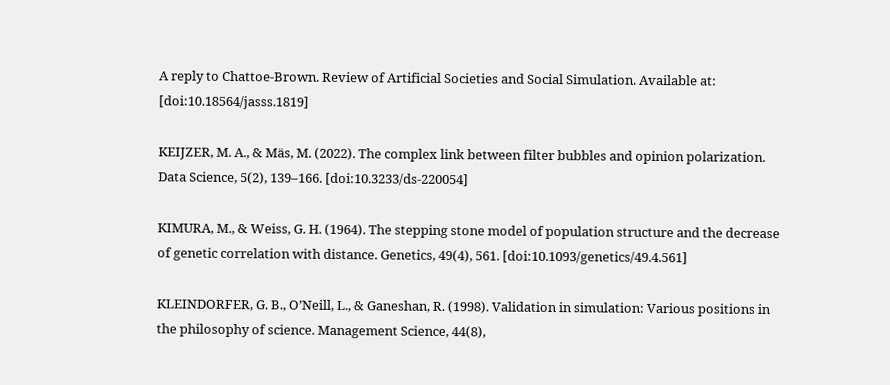A reply to Chattoe-Brown. Review of Artificial Societies and Social Simulation. Available at: [doi:10.18564/jasss.1819]

KEIJZER, M. A., & Mäs, M. (2022). The complex link between filter bubbles and opinion polarization. Data Science, 5(2), 139–166. [doi:10.3233/ds-220054]

KIMURA, M., & Weiss, G. H. (1964). The stepping stone model of population structure and the decrease of genetic correlation with distance. Genetics, 49(4), 561. [doi:10.1093/genetics/49.4.561]

KLEINDORFER, G. B., O’Neill, L., & Ganeshan, R. (1998). Validation in simulation: Various positions in the philosophy of science. Management Science, 44(8),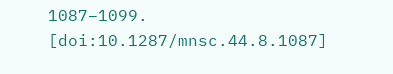1087–1099. [doi:10.1287/mnsc.44.8.1087]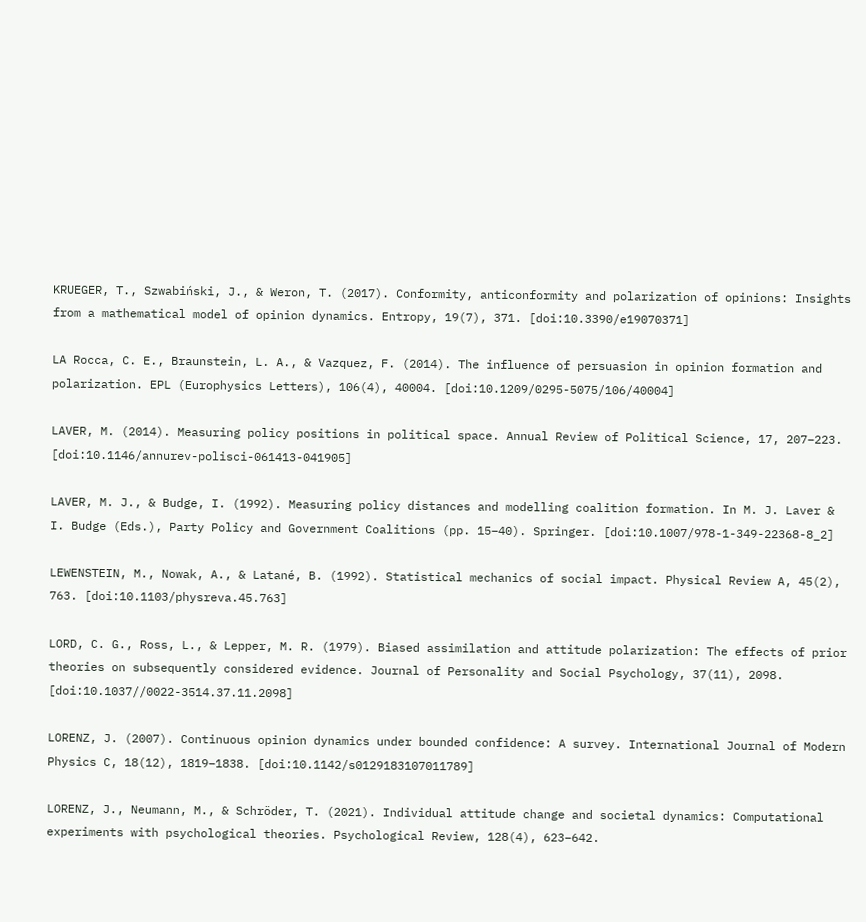KRUEGER, T., Szwabiński, J., & Weron, T. (2017). Conformity, anticonformity and polarization of opinions: Insights from a mathematical model of opinion dynamics. Entropy, 19(7), 371. [doi:10.3390/e19070371]

LA Rocca, C. E., Braunstein, L. A., & Vazquez, F. (2014). The influence of persuasion in opinion formation and polarization. EPL (Europhysics Letters), 106(4), 40004. [doi:10.1209/0295-5075/106/40004]

LAVER, M. (2014). Measuring policy positions in political space. Annual Review of Political Science, 17, 207–223. [doi:10.1146/annurev-polisci-061413-041905]

LAVER, M. J., & Budge, I. (1992). Measuring policy distances and modelling coalition formation. In M. J. Laver & I. Budge (Eds.), Party Policy and Government Coalitions (pp. 15–40). Springer. [doi:10.1007/978-1-349-22368-8_2]

LEWENSTEIN, M., Nowak, A., & Latané, B. (1992). Statistical mechanics of social impact. Physical Review A, 45(2), 763. [doi:10.1103/physreva.45.763]

LORD, C. G., Ross, L., & Lepper, M. R. (1979). Biased assimilation and attitude polarization: The effects of prior theories on subsequently considered evidence. Journal of Personality and Social Psychology, 37(11), 2098. [doi:10.1037//0022-3514.37.11.2098]

LORENZ, J. (2007). Continuous opinion dynamics under bounded confidence: A survey. International Journal of Modern Physics C, 18(12), 1819–1838. [doi:10.1142/s0129183107011789]

LORENZ, J., Neumann, M., & Schröder, T. (2021). Individual attitude change and societal dynamics: Computational experiments with psychological theories. Psychological Review, 128(4), 623–642.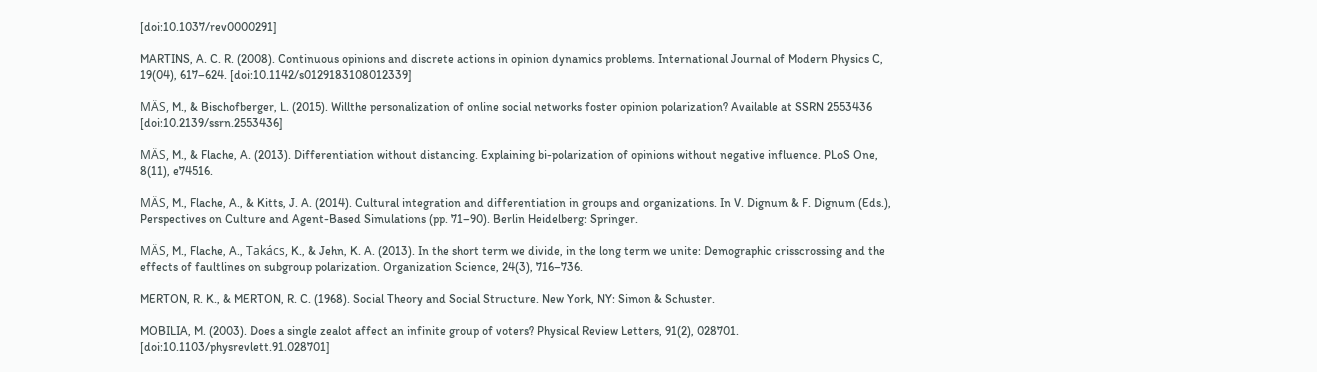[doi:10.1037/rev0000291]

MARTINS, A. C. R. (2008). Continuous opinions and discrete actions in opinion dynamics problems. International Journal of Modern Physics C, 19(04), 617–624. [doi:10.1142/s0129183108012339]

MÄS, M., & Bischofberger, L. (2015). Willthe personalization of online social networks foster opinion polarization? Available at SSRN 2553436 [doi:10.2139/ssrn.2553436]

MÄS, M., & Flache, A. (2013). Differentiation without distancing. Explaining bi-polarization of opinions without negative influence. PLoS One, 8(11), e74516.

MÄS, M., Flache, A., & Kitts, J. A. (2014). Cultural integration and differentiation in groups and organizations. In V. Dignum & F. Dignum (Eds.), Perspectives on Culture and Agent-Based Simulations (pp. 71–90). Berlin Heidelberg: Springer.

MÄS, M., Flache, A., Takács, K., & Jehn, K. A. (2013). In the short term we divide, in the long term we unite: Demographic crisscrossing and the effects of faultlines on subgroup polarization. Organization Science, 24(3), 716–736.

MERTON, R. K., & MERTON, R. C. (1968). Social Theory and Social Structure. New York, NY: Simon & Schuster.

MOBILIA, M. (2003). Does a single zealot affect an infinite group of voters? Physical Review Letters, 91(2), 028701. [doi:10.1103/physrevlett.91.028701]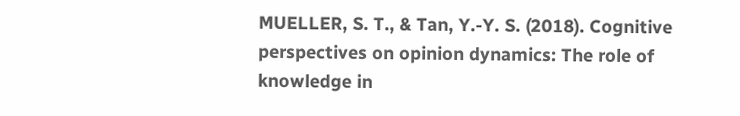MUELLER, S. T., & Tan, Y.-Y. S. (2018). Cognitive perspectives on opinion dynamics: The role of knowledge in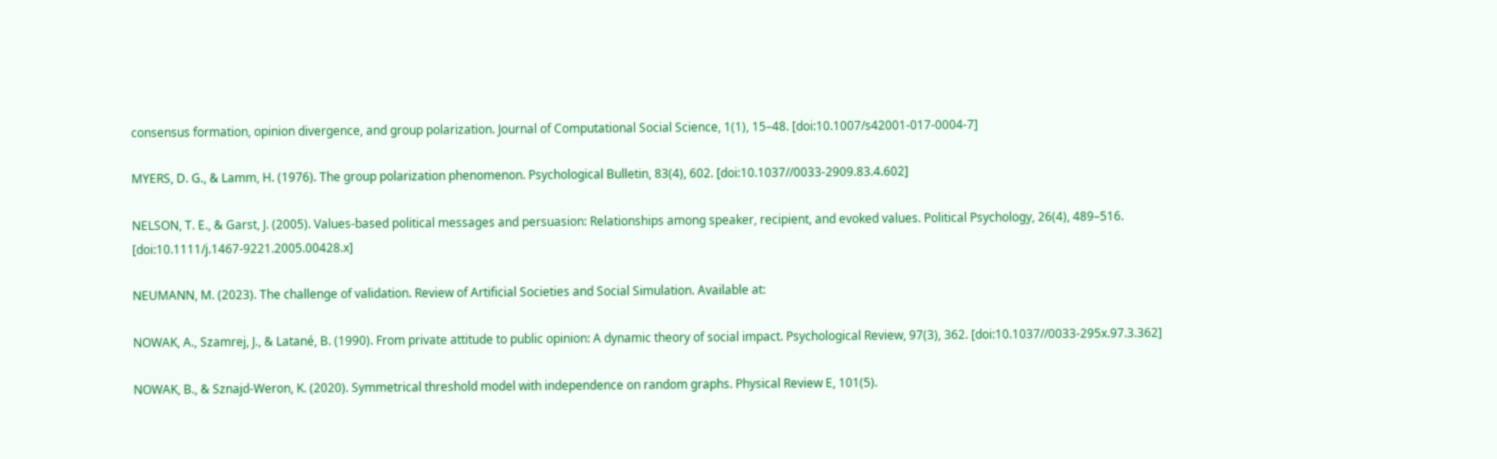consensus formation, opinion divergence, and group polarization. Journal of Computational Social Science, 1(1), 15–48. [doi:10.1007/s42001-017-0004-7]

MYERS, D. G., & Lamm, H. (1976). The group polarization phenomenon. Psychological Bulletin, 83(4), 602. [doi:10.1037//0033-2909.83.4.602]

NELSON, T. E., & Garst, J. (2005). Values-based political messages and persuasion: Relationships among speaker, recipient, and evoked values. Political Psychology, 26(4), 489–516. [doi:10.1111/j.1467-9221.2005.00428.x]

NEUMANN, M. (2023). The challenge of validation. Review of Artificial Societies and Social Simulation. Available at:

NOWAK, A., Szamrej, J., & Latané, B. (1990). From private attitude to public opinion: A dynamic theory of social impact. Psychological Review, 97(3), 362. [doi:10.1037//0033-295x.97.3.362]

NOWAK, B., & Sznajd-Weron, K. (2020). Symmetrical threshold model with independence on random graphs. Physical Review E, 101(5).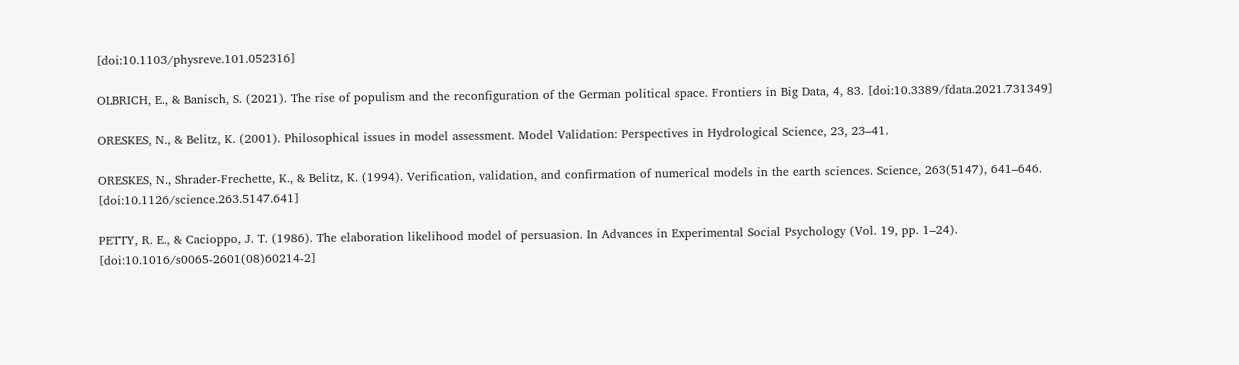[doi:10.1103/physreve.101.052316]

OLBRICH, E., & Banisch, S. (2021). The rise of populism and the reconfiguration of the German political space. Frontiers in Big Data, 4, 83. [doi:10.3389/fdata.2021.731349]

ORESKES, N., & Belitz, K. (2001). Philosophical issues in model assessment. Model Validation: Perspectives in Hydrological Science, 23, 23–41.

ORESKES, N., Shrader-Frechette, K., & Belitz, K. (1994). Verification, validation, and confirmation of numerical models in the earth sciences. Science, 263(5147), 641–646. [doi:10.1126/science.263.5147.641]

PETTY, R. E., & Cacioppo, J. T. (1986). The elaboration likelihood model of persuasion. In Advances in Experimental Social Psychology (Vol. 19, pp. 1–24). [doi:10.1016/s0065-2601(08)60214-2]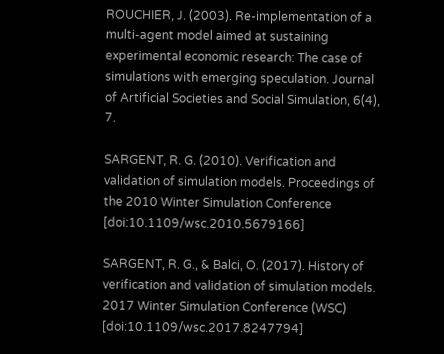ROUCHIER, J. (2003). Re-implementation of a multi-agent model aimed at sustaining experimental economic research: The case of simulations with emerging speculation. Journal of Artificial Societies and Social Simulation, 6(4), 7.

SARGENT, R. G. (2010). Verification and validation of simulation models. Proceedings of the 2010 Winter Simulation Conference [doi:10.1109/wsc.2010.5679166]

SARGENT, R. G., & Balci, O. (2017). History of verification and validation of simulation models. 2017 Winter Simulation Conference (WSC) [doi:10.1109/wsc.2017.8247794]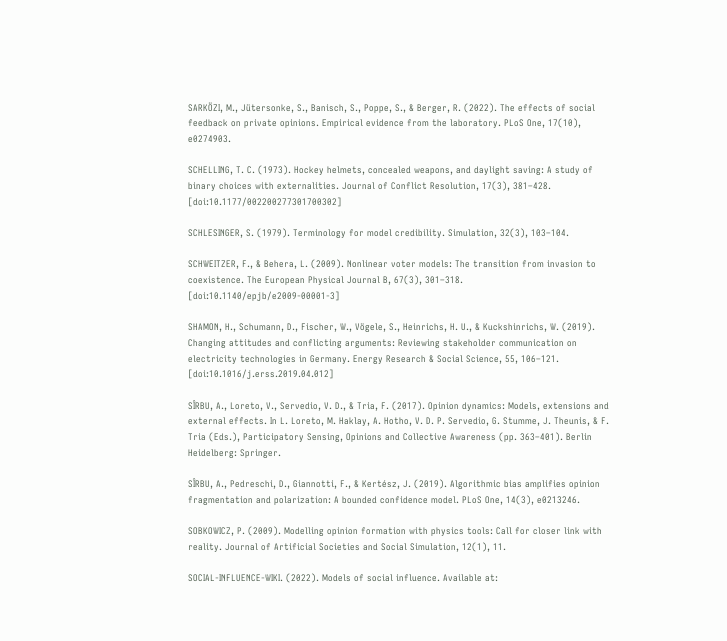SARKÖZI, M., Jütersonke, S., Banisch, S., Poppe, S., & Berger, R. (2022). The effects of social feedback on private opinions. Empirical evidence from the laboratory. PLoS One, 17(10), e0274903.

SCHELLING, T. C. (1973). Hockey helmets, concealed weapons, and daylight saving: A study of binary choices with externalities. Journal of Conflict Resolution, 17(3), 381–428. [doi:10.1177/002200277301700302]

SCHLESINGER, S. (1979). Terminology for model credibility. Simulation, 32(3), 103–104.

SCHWEITZER, F., & Behera, L. (2009). Nonlinear voter models: The transition from invasion to coexistence. The European Physical Journal B, 67(3), 301–318. [doi:10.1140/epjb/e2009-00001-3]

SHAMON, H., Schumann, D., Fischer, W., Vögele, S., Heinrichs, H. U., & Kuckshinrichs, W. (2019). Changing attitudes and conflicting arguments: Reviewing stakeholder communication on electricity technologies in Germany. Energy Research & Social Science, 55, 106–121. [doi:10.1016/j.erss.2019.04.012]

SÎRBU, A., Loreto, V., Servedio, V. D., & Tria, F. (2017). Opinion dynamics: Models, extensions and external effects. In L. Loreto, M. Haklay, A. Hotho, V. D. P. Servedio, G. Stumme, J. Theunis, & F. Tria (Eds.), Participatory Sensing, Opinions and Collective Awareness (pp. 363–401). Berlin Heidelberg: Springer.

SÎRBU, A., Pedreschi, D., Giannotti, F., & Kertész, J. (2019). Algorithmic bias amplifies opinion fragmentation and polarization: A bounded confidence model. PLoS One, 14(3), e0213246.

SOBKOWICZ, P. (2009). Modelling opinion formation with physics tools: Call for closer link with reality. Journal of Artificial Societies and Social Simulation, 12(1), 11.

SOCIAL-INFLUENCE-WIKI. (2022). Models of social influence. Available at: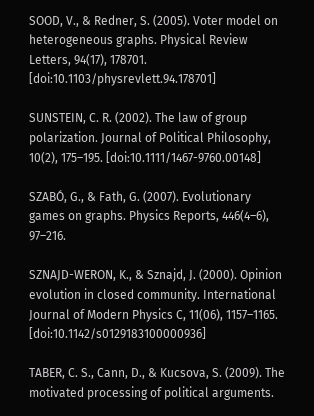SOOD, V., & Redner, S. (2005). Voter model on heterogeneous graphs. Physical Review Letters, 94(17), 178701. [doi:10.1103/physrevlett.94.178701]

SUNSTEIN, C. R. (2002). The law of group polarization. Journal of Political Philosophy, 10(2), 175–195. [doi:10.1111/1467-9760.00148]

SZABÓ, G., & Fath, G. (2007). Evolutionary games on graphs. Physics Reports, 446(4–6), 97–216.

SZNAJD-WERON, K., & Sznajd, J. (2000). Opinion evolution in closed community. International Journal of Modern Physics C, 11(06), 1157–1165. [doi:10.1142/s0129183100000936]

TABER, C. S., Cann, D., & Kucsova, S. (2009). The motivated processing of political arguments.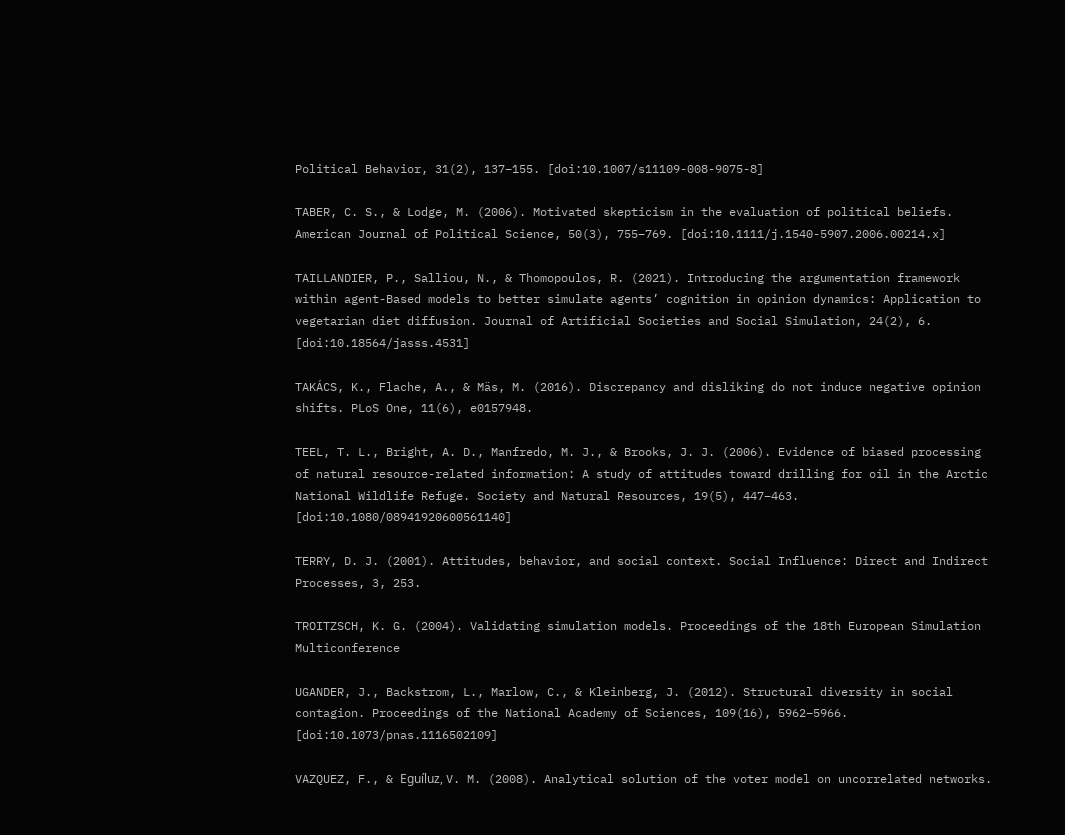Political Behavior, 31(2), 137–155. [doi:10.1007/s11109-008-9075-8]

TABER, C. S., & Lodge, M. (2006). Motivated skepticism in the evaluation of political beliefs. American Journal of Political Science, 50(3), 755–769. [doi:10.1111/j.1540-5907.2006.00214.x]

TAILLANDIER, P., Salliou, N., & Thomopoulos, R. (2021). Introducing the argumentation framework within agent-Based models to better simulate agents’ cognition in opinion dynamics: Application to vegetarian diet diffusion. Journal of Artificial Societies and Social Simulation, 24(2), 6. [doi:10.18564/jasss.4531]

TAKÁCS, K., Flache, A., & Mäs, M. (2016). Discrepancy and disliking do not induce negative opinion shifts. PLoS One, 11(6), e0157948.

TEEL, T. L., Bright, A. D., Manfredo, M. J., & Brooks, J. J. (2006). Evidence of biased processing of natural resource-related information: A study of attitudes toward drilling for oil in the Arctic National Wildlife Refuge. Society and Natural Resources, 19(5), 447–463. [doi:10.1080/08941920600561140]

TERRY, D. J. (2001). Attitudes, behavior, and social context. Social Influence: Direct and Indirect Processes, 3, 253.

TROITZSCH, K. G. (2004). Validating simulation models. Proceedings of the 18th European Simulation Multiconference

UGANDER, J., Backstrom, L., Marlow, C., & Kleinberg, J. (2012). Structural diversity in social contagion. Proceedings of the National Academy of Sciences, 109(16), 5962–5966. [doi:10.1073/pnas.1116502109]

VAZQUEZ, F., & Eguı́luz, V. M. (2008). Analytical solution of the voter model on uncorrelated networks.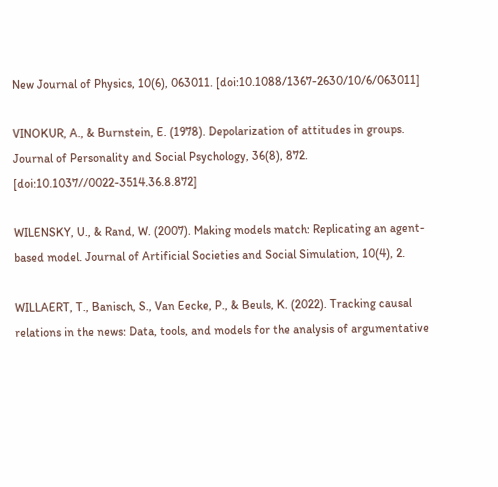New Journal of Physics, 10(6), 063011. [doi:10.1088/1367-2630/10/6/063011]

VINOKUR, A., & Burnstein, E. (1978). Depolarization of attitudes in groups. Journal of Personality and Social Psychology, 36(8), 872. [doi:10.1037//0022-3514.36.8.872]

WILENSKY, U., & Rand, W. (2007). Making models match: Replicating an agent-based model. Journal of Artificial Societies and Social Simulation, 10(4), 2.

WILLAERT, T., Banisch, S., Van Eecke, P., & Beuls, K. (2022). Tracking causal relations in the news: Data, tools, and models for the analysis of argumentative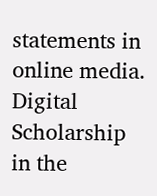statements in online media. Digital Scholarship in the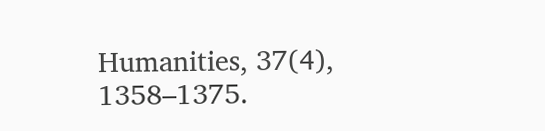Humanities, 37(4), 1358–1375.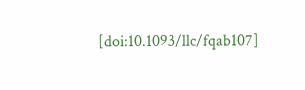[doi:10.1093/llc/fqab107]